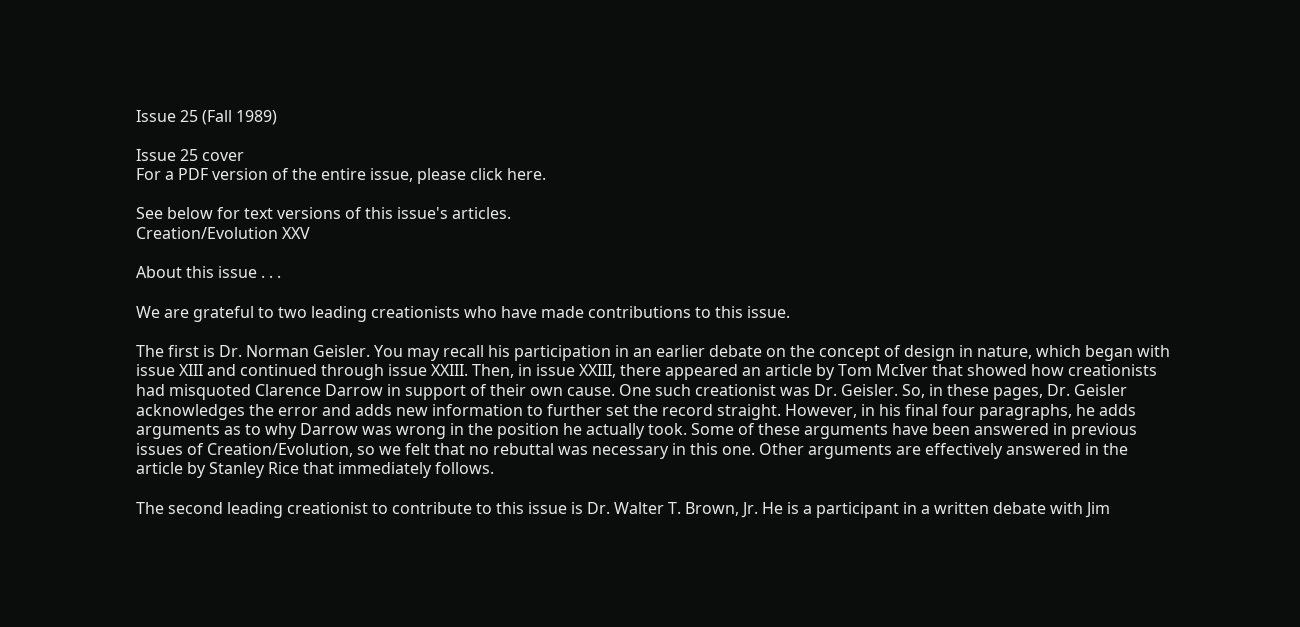Issue 25 (Fall 1989)

Issue 25 cover
For a PDF version of the entire issue, please click here.

See below for text versions of this issue's articles.
Creation/Evolution XXV

About this issue . . .

We are grateful to two leading creationists who have made contributions to this issue.

The first is Dr. Norman Geisler. You may recall his participation in an earlier debate on the concept of design in nature, which began with issue XIII and continued through issue XXIII. Then, in issue XXIII, there appeared an article by Tom McIver that showed how creationists had misquoted Clarence Darrow in support of their own cause. One such creationist was Dr. Geisler. So, in these pages, Dr. Geisler acknowledges the error and adds new information to further set the record straight. However, in his final four paragraphs, he adds arguments as to why Darrow was wrong in the position he actually took. Some of these arguments have been answered in previous issues of Creation/Evolution, so we felt that no rebuttal was necessary in this one. Other arguments are effectively answered in the article by Stanley Rice that immediately follows.

The second leading creationist to contribute to this issue is Dr. Walter T. Brown, Jr. He is a participant in a written debate with Jim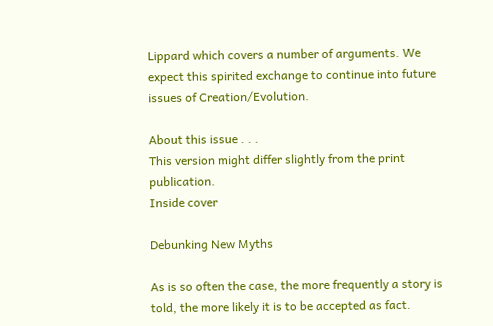Lippard which covers a number of arguments. We expect this spirited exchange to continue into future issues of Creation/Evolution.

About this issue . . .
This version might differ slightly from the print publication.
Inside cover

Debunking New Myths

As is so often the case, the more frequently a story is told, the more likely it is to be accepted as fact.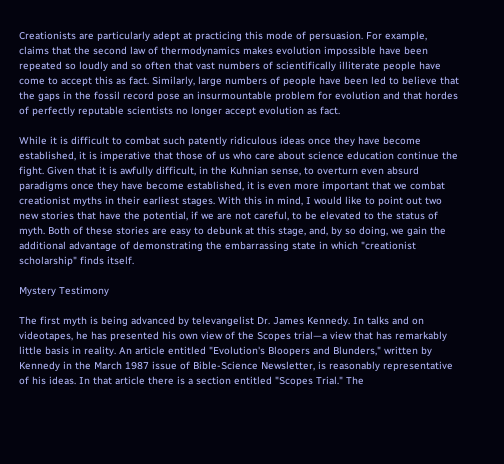Creationists are particularly adept at practicing this mode of persuasion. For example, claims that the second law of thermodynamics makes evolution impossible have been repeated so loudly and so often that vast numbers of scientifically illiterate people have come to accept this as fact. Similarly, large numbers of people have been led to believe that the gaps in the fossil record pose an insurmountable problem for evolution and that hordes of perfectly reputable scientists no longer accept evolution as fact.

While it is difficult to combat such patently ridiculous ideas once they have become established, it is imperative that those of us who care about science education continue the fight. Given that it is awfully difficult, in the Kuhnian sense, to overturn even absurd paradigms once they have become established, it is even more important that we combat creationist myths in their earliest stages. With this in mind, I would like to point out two new stories that have the potential, if we are not careful, to be elevated to the status of myth. Both of these stories are easy to debunk at this stage, and, by so doing, we gain the additional advantage of demonstrating the embarrassing state in which "creationist scholarship" finds itself.

Mystery Testimony

The first myth is being advanced by televangelist Dr. James Kennedy. In talks and on videotapes, he has presented his own view of the Scopes trial—a view that has remarkably little basis in reality. An article entitled "Evolution's Bloopers and Blunders," written by Kennedy in the March 1987 issue of Bible-Science Newsletter, is reasonably representative of his ideas. In that article there is a section entitled "Scopes Trial." The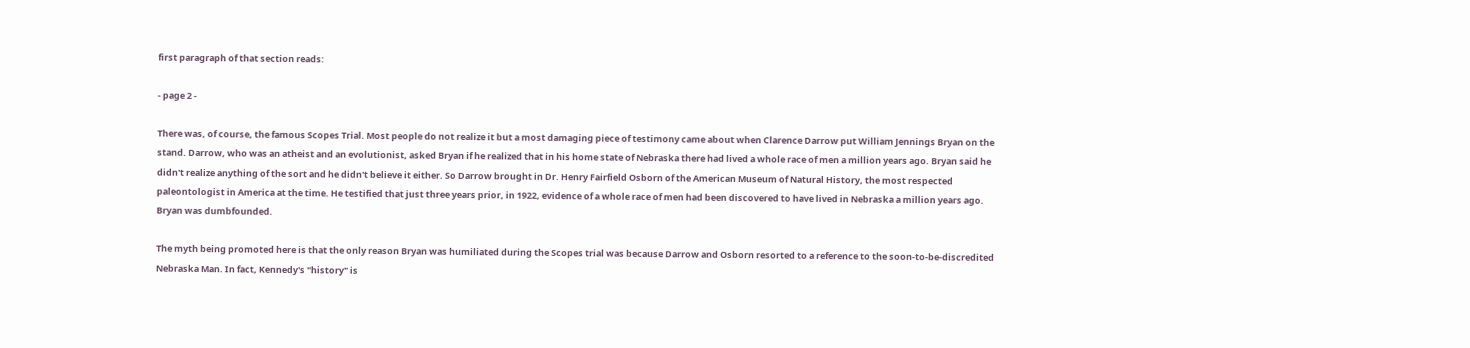first paragraph of that section reads:

- page 2 -

There was, of course, the famous Scopes Trial. Most people do not realize it but a most damaging piece of testimony came about when Clarence Darrow put William Jennings Bryan on the stand. Darrow, who was an atheist and an evolutionist, asked Bryan if he realized that in his home state of Nebraska there had lived a whole race of men a million years ago. Bryan said he didn't realize anything of the sort and he didn't believe it either. So Darrow brought in Dr. Henry Fairfield Osborn of the American Museum of Natural History, the most respected paleontologist in America at the time. He testified that just three years prior, in 1922, evidence of a whole race of men had been discovered to have lived in Nebraska a million years ago. Bryan was dumbfounded.

The myth being promoted here is that the only reason Bryan was humiliated during the Scopes trial was because Darrow and Osborn resorted to a reference to the soon-to-be-discredited Nebraska Man. In fact, Kennedy's "history" is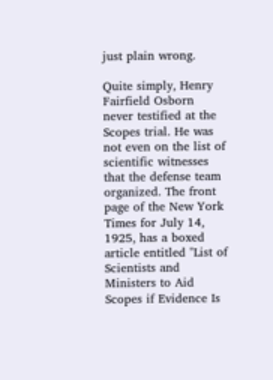just plain wrong.

Quite simply, Henry Fairfield Osborn never testified at the Scopes trial. He was not even on the list of scientific witnesses that the defense team organized. The front page of the New York Times for July 14, 1925, has a boxed article entitled "List of Scientists and Ministers to Aid Scopes if Evidence Is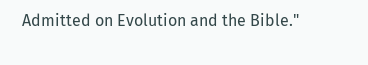Admitted on Evolution and the Bible."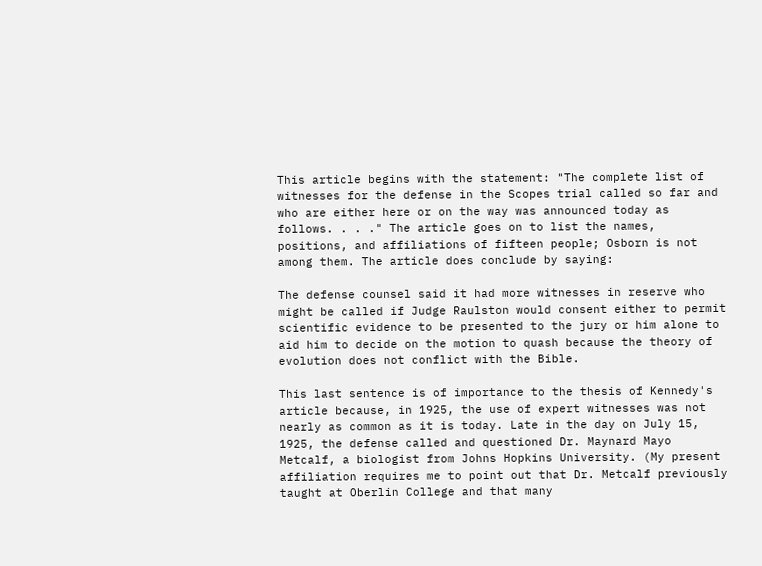This article begins with the statement: "The complete list of witnesses for the defense in the Scopes trial called so far and who are either here or on the way was announced today as follows. . . ." The article goes on to list the names, positions, and affiliations of fifteen people; Osborn is not among them. The article does conclude by saying:

The defense counsel said it had more witnesses in reserve who might be called if Judge Raulston would consent either to permit scientific evidence to be presented to the jury or him alone to aid him to decide on the motion to quash because the theory of evolution does not conflict with the Bible.

This last sentence is of importance to the thesis of Kennedy's article because, in 1925, the use of expert witnesses was not nearly as common as it is today. Late in the day on July 15, 1925, the defense called and questioned Dr. Maynard Mayo Metcalf, a biologist from Johns Hopkins University. (My present affiliation requires me to point out that Dr. Metcalf previously taught at Oberlin College and that many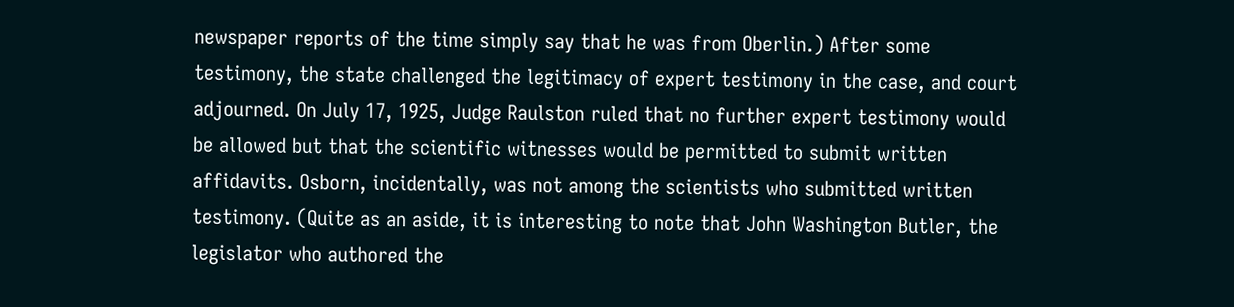newspaper reports of the time simply say that he was from Oberlin.) After some testimony, the state challenged the legitimacy of expert testimony in the case, and court adjourned. On July 17, 1925, Judge Raulston ruled that no further expert testimony would be allowed but that the scientific witnesses would be permitted to submit written affidavits. Osborn, incidentally, was not among the scientists who submitted written testimony. (Quite as an aside, it is interesting to note that John Washington Butler, the legislator who authored the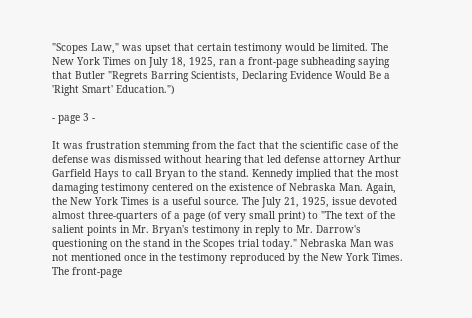"Scopes Law," was upset that certain testimony would be limited. The New York Times on July 18, 1925, ran a front-page subheading saying that Butler "Regrets Barring Scientists, Declaring Evidence Would Be a 'Right Smart' Education.")

- page 3 -

It was frustration stemming from the fact that the scientific case of the defense was dismissed without hearing that led defense attorney Arthur Garfield Hays to call Bryan to the stand. Kennedy implied that the most damaging testimony centered on the existence of Nebraska Man. Again, the New York Times is a useful source. The July 21, 1925, issue devoted almost three-quarters of a page (of very small print) to "The text of the salient points in Mr. Bryan's testimony in reply to Mr. Darrow's questioning on the stand in the Scopes trial today." Nebraska Man was not mentioned once in the testimony reproduced by the New York Times. The front-page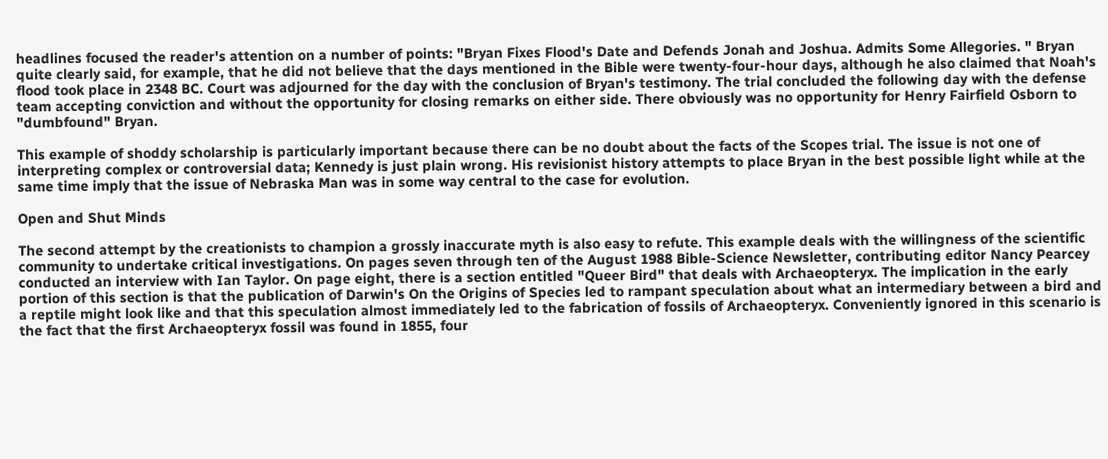headlines focused the reader's attention on a number of points: "Bryan Fixes Flood's Date and Defends Jonah and Joshua. Admits Some Allegories. " Bryan quite clearly said, for example, that he did not believe that the days mentioned in the Bible were twenty-four-hour days, although he also claimed that Noah's flood took place in 2348 BC. Court was adjourned for the day with the conclusion of Bryan's testimony. The trial concluded the following day with the defense team accepting conviction and without the opportunity for closing remarks on either side. There obviously was no opportunity for Henry Fairfield Osborn to "dumbfound" Bryan.

This example of shoddy scholarship is particularly important because there can be no doubt about the facts of the Scopes trial. The issue is not one of interpreting complex or controversial data; Kennedy is just plain wrong. His revisionist history attempts to place Bryan in the best possible light while at the same time imply that the issue of Nebraska Man was in some way central to the case for evolution.

Open and Shut Minds

The second attempt by the creationists to champion a grossly inaccurate myth is also easy to refute. This example deals with the willingness of the scientific community to undertake critical investigations. On pages seven through ten of the August 1988 Bible-Science Newsletter, contributing editor Nancy Pearcey conducted an interview with Ian Taylor. On page eight, there is a section entitled "Queer Bird" that deals with Archaeopteryx. The implication in the early portion of this section is that the publication of Darwin's On the Origins of Species led to rampant speculation about what an intermediary between a bird and a reptile might look like and that this speculation almost immediately led to the fabrication of fossils of Archaeopteryx. Conveniently ignored in this scenario is the fact that the first Archaeopteryx fossil was found in 1855, four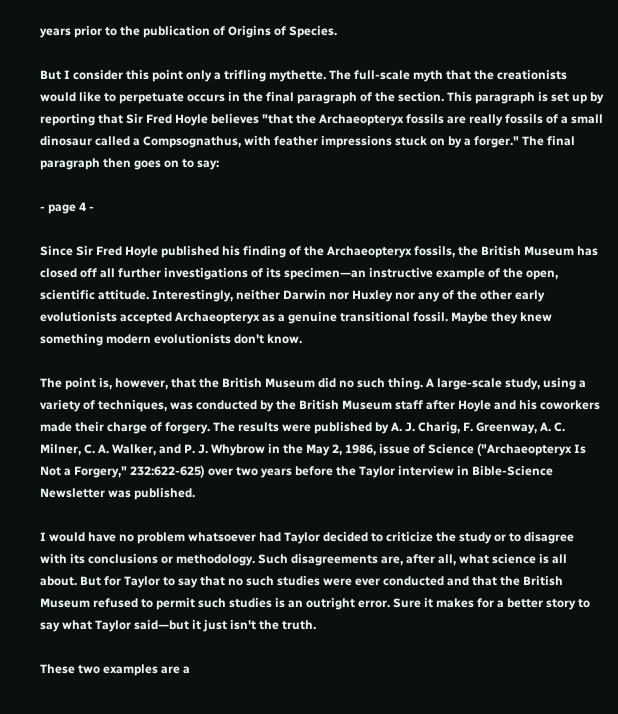years prior to the publication of Origins of Species.

But I consider this point only a trifling mythette. The full-scale myth that the creationists would like to perpetuate occurs in the final paragraph of the section. This paragraph is set up by reporting that Sir Fred Hoyle believes "that the Archaeopteryx fossils are really fossils of a small dinosaur called a Compsognathus, with feather impressions stuck on by a forger." The final paragraph then goes on to say:

- page 4 -

Since Sir Fred Hoyle published his finding of the Archaeopteryx fossils, the British Museum has closed off all further investigations of its specimen—an instructive example of the open, scientific attitude. Interestingly, neither Darwin nor Huxley nor any of the other early evolutionists accepted Archaeopteryx as a genuine transitional fossil. Maybe they knew something modern evolutionists don't know.

The point is, however, that the British Museum did no such thing. A large-scale study, using a variety of techniques, was conducted by the British Museum staff after Hoyle and his coworkers made their charge of forgery. The results were published by A. J. Charig, F. Greenway, A. C. Milner, C. A. Walker, and P. J. Whybrow in the May 2, 1986, issue of Science ("Archaeopteryx Is Not a Forgery," 232:622-625) over two years before the Taylor interview in Bible-Science Newsletter was published.

I would have no problem whatsoever had Taylor decided to criticize the study or to disagree with its conclusions or methodology. Such disagreements are, after all, what science is all about. But for Taylor to say that no such studies were ever conducted and that the British Museum refused to permit such studies is an outright error. Sure it makes for a better story to say what Taylor said—but it just isn't the truth.

These two examples are a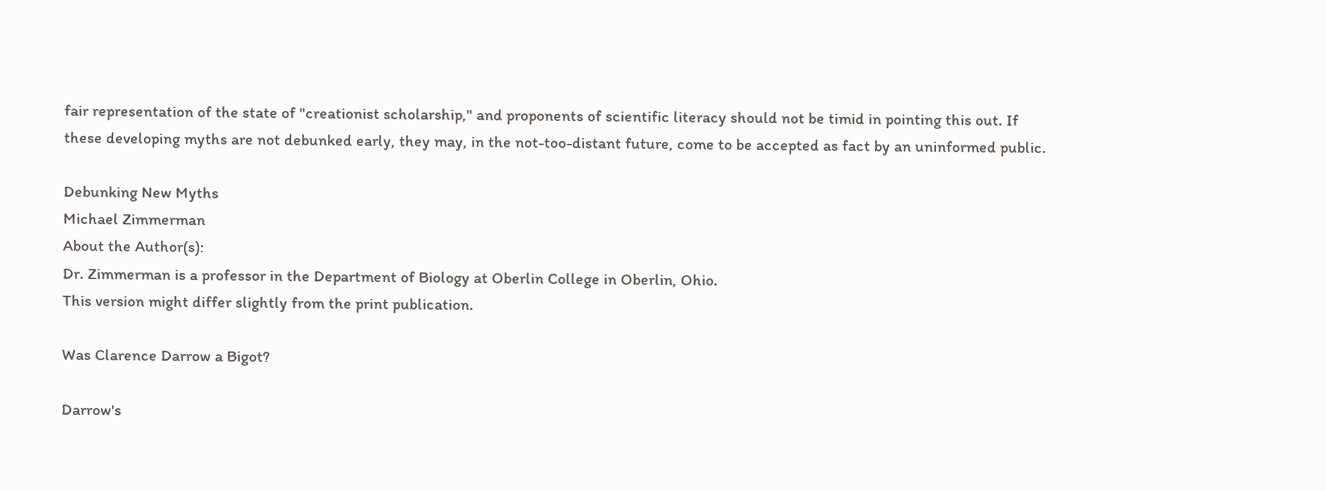fair representation of the state of "creationist scholarship," and proponents of scientific literacy should not be timid in pointing this out. If these developing myths are not debunked early, they may, in the not-too-distant future, come to be accepted as fact by an uninformed public.

Debunking New Myths
Michael Zimmerman
About the Author(s):
Dr. Zimmerman is a professor in the Department of Biology at Oberlin College in Oberlin, Ohio.
This version might differ slightly from the print publication.

Was Clarence Darrow a Bigot?

Darrow's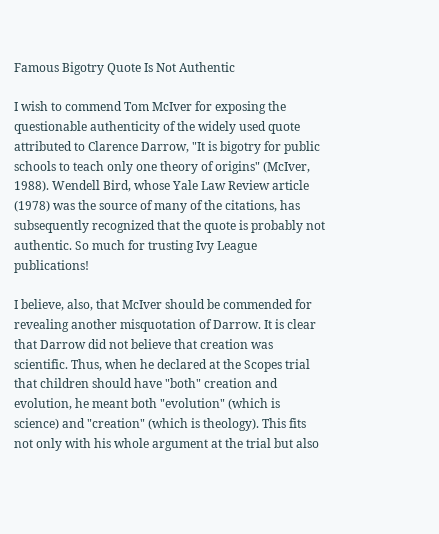Famous Bigotry Quote Is Not Authentic

I wish to commend Tom McIver for exposing the questionable authenticity of the widely used quote attributed to Clarence Darrow, "It is bigotry for public schools to teach only one theory of origins" (McIver, 1988). Wendell Bird, whose Yale Law Review article (1978) was the source of many of the citations, has subsequently recognized that the quote is probably not authentic. So much for trusting Ivy League publications!

I believe, also, that McIver should be commended for revealing another misquotation of Darrow. It is clear that Darrow did not believe that creation was scientific. Thus, when he declared at the Scopes trial that children should have "both" creation and evolution, he meant both "evolution" (which is science) and "creation" (which is theology). This fits not only with his whole argument at the trial but also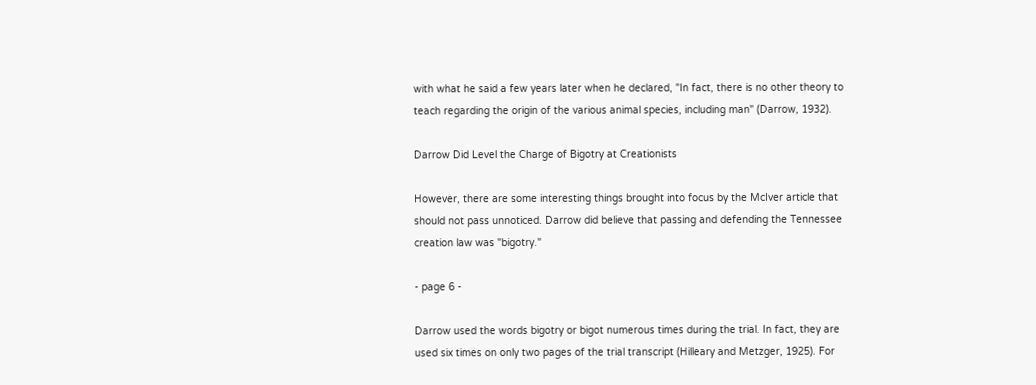with what he said a few years later when he declared, "In fact, there is no other theory to teach regarding the origin of the various animal species, including man" (Darrow, 1932).

Darrow Did Level the Charge of Bigotry at Creationists

However, there are some interesting things brought into focus by the McIver article that should not pass unnoticed. Darrow did believe that passing and defending the Tennessee creation law was "bigotry."

- page 6 -

Darrow used the words bigotry or bigot numerous times during the trial. In fact, they are used six times on only two pages of the trial transcript (Hilleary and Metzger, 1925). For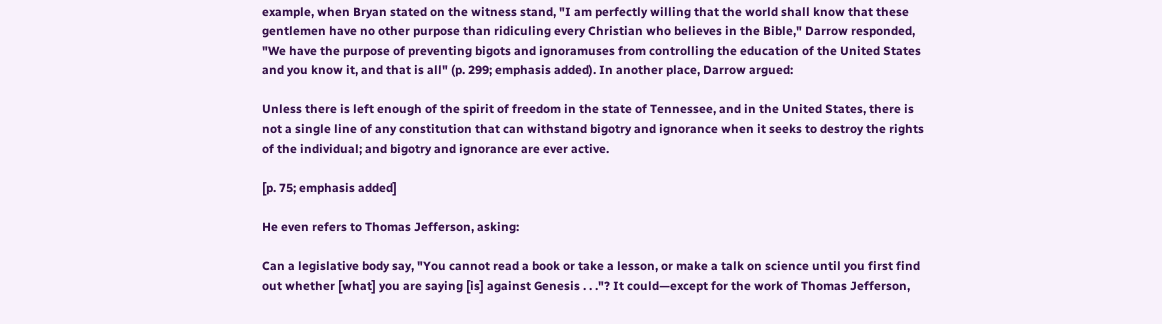example, when Bryan stated on the witness stand, "I am perfectly willing that the world shall know that these gentlemen have no other purpose than ridiculing every Christian who believes in the Bible," Darrow responded, "We have the purpose of preventing bigots and ignoramuses from controlling the education of the United States and you know it, and that is all" (p. 299; emphasis added). In another place, Darrow argued:

Unless there is left enough of the spirit of freedom in the state of Tennessee, and in the United States, there is not a single line of any constitution that can withstand bigotry and ignorance when it seeks to destroy the rights of the individual; and bigotry and ignorance are ever active.

[p. 75; emphasis added]

He even refers to Thomas Jefferson, asking:

Can a legislative body say, "You cannot read a book or take a lesson, or make a talk on science until you first find out whether [what] you are saying [is] against Genesis . . ."? It could—except for the work of Thomas Jefferson,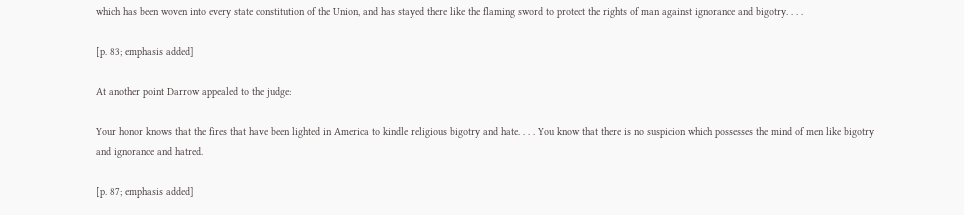which has been woven into every state constitution of the Union, and has stayed there like the flaming sword to protect the rights of man against ignorance and bigotry. . . .

[p. 83; emphasis added]

At another point Darrow appealed to the judge:

Your honor knows that the fires that have been lighted in America to kindle religious bigotry and hate. . . . You know that there is no suspicion which possesses the mind of men like bigotry and ignorance and hatred.

[p. 87; emphasis added]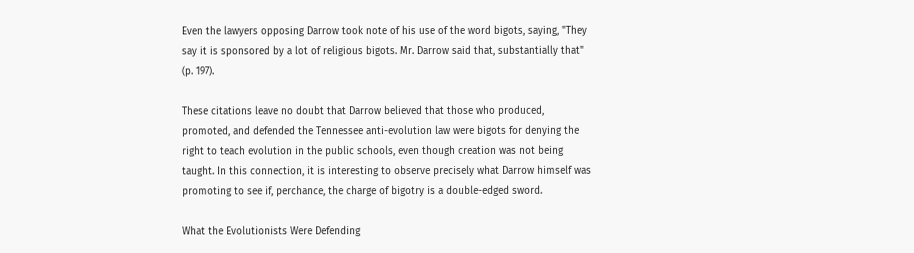Even the lawyers opposing Darrow took note of his use of the word bigots, saying, "They say it is sponsored by a lot of religious bigots. Mr. Darrow said that, substantially that" (p. 197).

These citations leave no doubt that Darrow believed that those who produced, promoted, and defended the Tennessee anti-evolution law were bigots for denying the right to teach evolution in the public schools, even though creation was not being taught. In this connection, it is interesting to observe precisely what Darrow himself was promoting to see if, perchance, the charge of bigotry is a double-edged sword.

What the Evolutionists Were Defending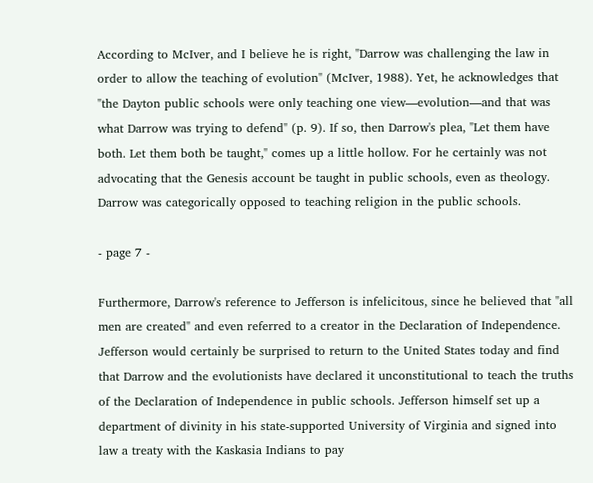According to McIver, and I believe he is right, "Darrow was challenging the law in order to allow the teaching of evolution" (McIver, 1988). Yet, he acknowledges that "the Dayton public schools were only teaching one view—evolution—and that was what Darrow was trying to defend" (p. 9). If so, then Darrow's plea, "Let them have both. Let them both be taught," comes up a little hollow. For he certainly was not advocating that the Genesis account be taught in public schools, even as theology. Darrow was categorically opposed to teaching religion in the public schools.

- page 7 -

Furthermore, Darrow's reference to Jefferson is infelicitous, since he believed that "all men are created" and even referred to a creator in the Declaration of Independence. Jefferson would certainly be surprised to return to the United States today and find that Darrow and the evolutionists have declared it unconstitutional to teach the truths of the Declaration of Independence in public schools. Jefferson himself set up a department of divinity in his state-supported University of Virginia and signed into law a treaty with the Kaskasia Indians to pay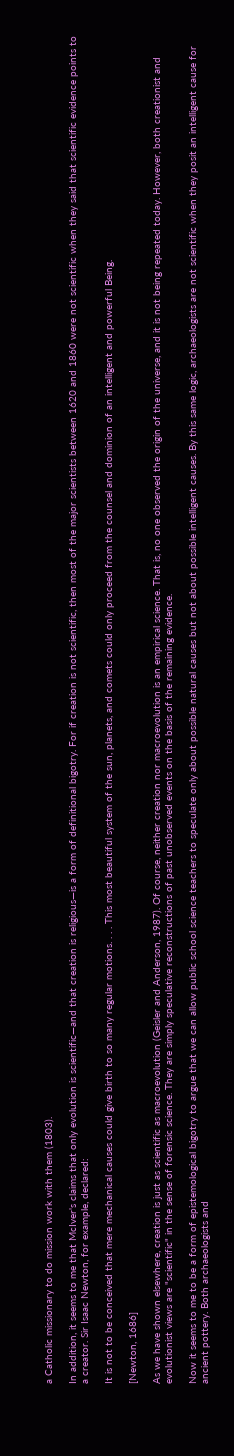a Catholic missionary to do mission work with them (1803).

In addition, it seems to me that McIver's claims that only evolution is scientific—and that creation is religious—is a form of definitional bigotry. For if creation is not scientific, then most of the major scientists between 1620 and 1860 were not scientific when they said that scientific evidence points to a creator. Sir Isaac Newton, for example, declared:

It is not to be conceived that mere mechanical causes could give birth to so many regular motions. . . . This most beautiful system of the sun, planets, and comets could only proceed from the counsel and dominion of an intelligent and powerful Being.

[Newton, 1686]

As we have shown elsewhere, creation is just as scientific as macroevolution (Geisler and Anderson, 1987). Of course, neither creation nor macroevolution is an empirical science. That is, no one observed the origin of the universe, and it is not being repeated today. However, both creationist and evolutionist views are "scientific" in the sense of forensic science. They are simply speculative reconstructions of past unobserved events on the basis of the remaining evidence.

Now it seems to me to be a form of epistemological bigotry to argue that we can allow public school science teachers to speculate only about possible natural causes but not about possible intelligent causes. By this same logic, archaeologists are not scientific when they posit an intelligent cause for ancient pottery. Both archaeologists and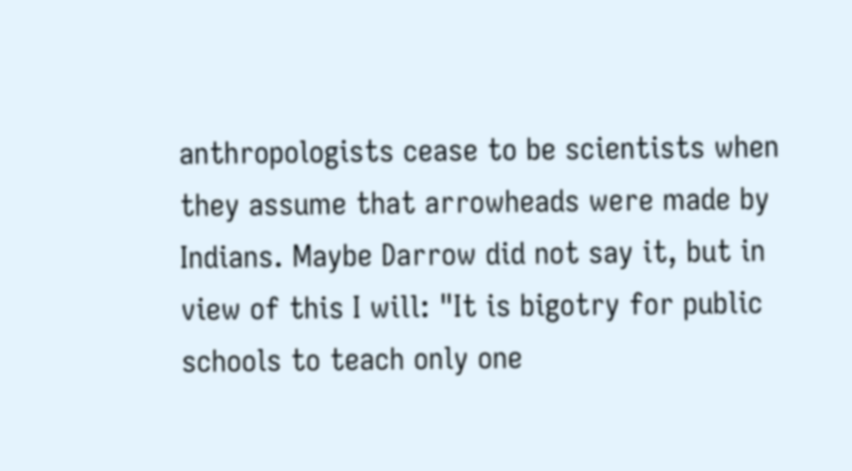anthropologists cease to be scientists when they assume that arrowheads were made by Indians. Maybe Darrow did not say it, but in view of this I will: "It is bigotry for public schools to teach only one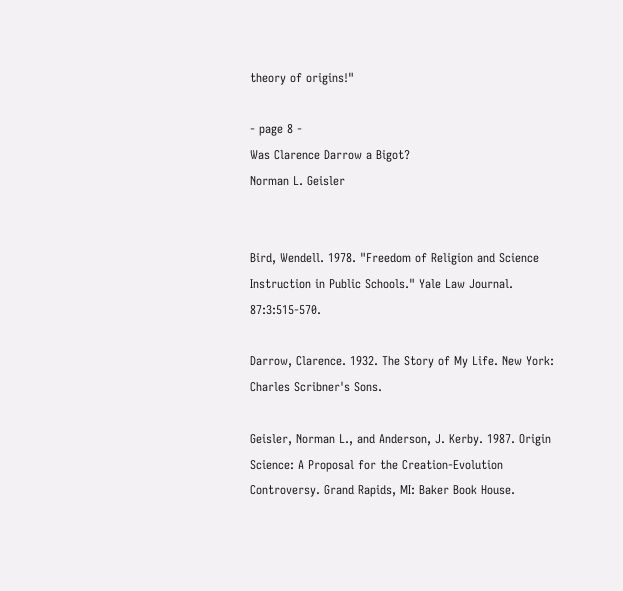theory of origins!"

- page 8 -
Was Clarence Darrow a Bigot?
Norman L. Geisler


Bird, Wendell. 1978. "Freedom of Religion and Science Instruction in Public Schools." Yale Law Journal. 87:3:515-570.

Darrow, Clarence. 1932. The Story of My Life. New York: Charles Scribner's Sons.

Geisler, Norman L., and Anderson, J. Kerby. 1987. Origin Science: A Proposal for the Creation-Evolution Controversy. Grand Rapids, MI: Baker Book House.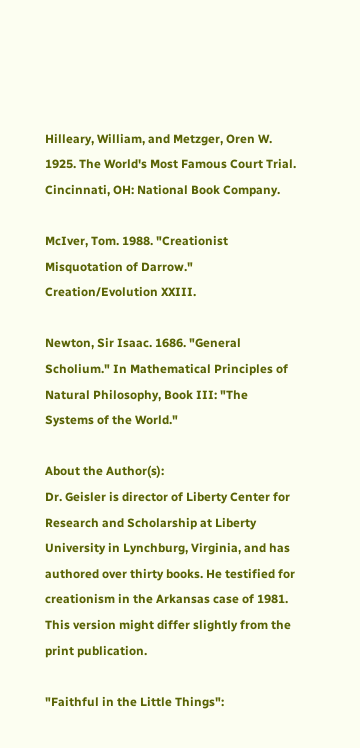Hilleary, William, and Metzger, Oren W. 1925. The World's Most Famous Court Trial. Cincinnati, OH: National Book Company.

McIver, Tom. 1988. "Creationist Misquotation of Darrow." Creation/Evolution XXIII.

Newton, Sir Isaac. 1686. "General Scholium." In Mathematical Principles of Natural Philosophy, Book III: "The Systems of the World."

About the Author(s):
Dr. Geisler is director of Liberty Center for Research and Scholarship at Liberty University in Lynchburg, Virginia, and has authored over thirty books. He testified for creationism in the Arkansas case of 1981.
This version might differ slightly from the print publication.

"Faithful in the Little Things":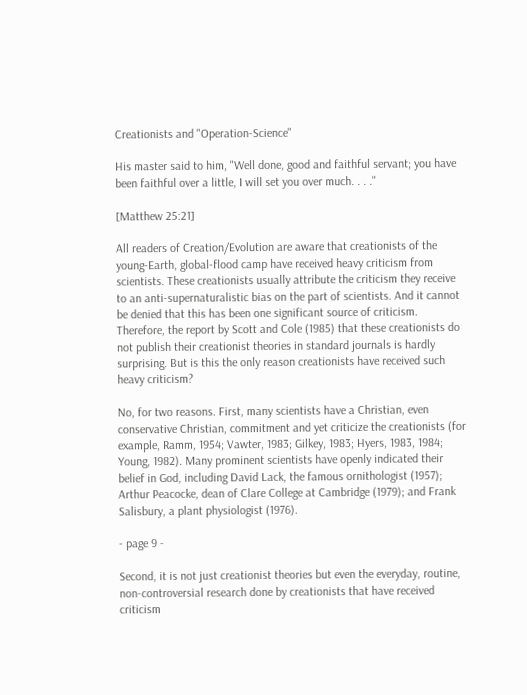Creationists and "Operation-Science"

His master said to him, "Well done, good and faithful servant; you have been faithful over a little, I will set you over much. . . ."

[Matthew 25:21]

All readers of Creation/Evolution are aware that creationists of the young-Earth, global-flood camp have received heavy criticism from scientists. These creationists usually attribute the criticism they receive to an anti-supernaturalistic bias on the part of scientists. And it cannot be denied that this has been one significant source of criticism. Therefore, the report by Scott and Cole (1985) that these creationists do not publish their creationist theories in standard journals is hardly surprising. But is this the only reason creationists have received such heavy criticism?

No, for two reasons. First, many scientists have a Christian, even conservative Christian, commitment and yet criticize the creationists (for example, Ramm, 1954; Vawter, 1983; Gilkey, 1983; Hyers, 1983, 1984; Young, 1982). Many prominent scientists have openly indicated their belief in God, including David Lack, the famous ornithologist (1957); Arthur Peacocke, dean of Clare College at Cambridge (1979); and Frank Salisbury, a plant physiologist (1976).

- page 9 -

Second, it is not just creationist theories but even the everyday, routine, non-controversial research done by creationists that have received criticism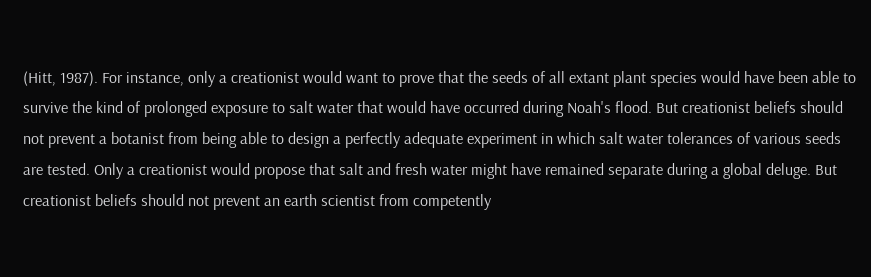(Hitt, 1987). For instance, only a creationist would want to prove that the seeds of all extant plant species would have been able to survive the kind of prolonged exposure to salt water that would have occurred during Noah's flood. But creationist beliefs should not prevent a botanist from being able to design a perfectly adequate experiment in which salt water tolerances of various seeds are tested. Only a creationist would propose that salt and fresh water might have remained separate during a global deluge. But creationist beliefs should not prevent an earth scientist from competently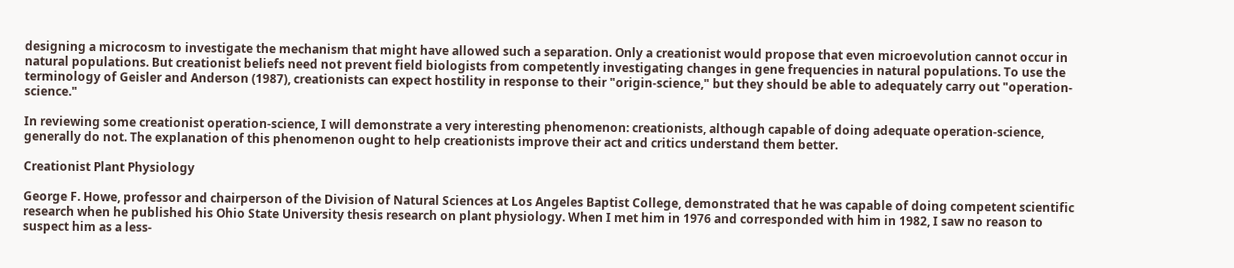designing a microcosm to investigate the mechanism that might have allowed such a separation. Only a creationist would propose that even microevolution cannot occur in natural populations. But creationist beliefs need not prevent field biologists from competently investigating changes in gene frequencies in natural populations. To use the terminology of Geisler and Anderson (1987), creationists can expect hostility in response to their "origin-science," but they should be able to adequately carry out "operation-science."

In reviewing some creationist operation-science, I will demonstrate a very interesting phenomenon: creationists, although capable of doing adequate operation-science, generally do not. The explanation of this phenomenon ought to help creationists improve their act and critics understand them better.

Creationist Plant Physiology

George F. Howe, professor and chairperson of the Division of Natural Sciences at Los Angeles Baptist College, demonstrated that he was capable of doing competent scientific research when he published his Ohio State University thesis research on plant physiology. When I met him in 1976 and corresponded with him in 1982, I saw no reason to suspect him as a less-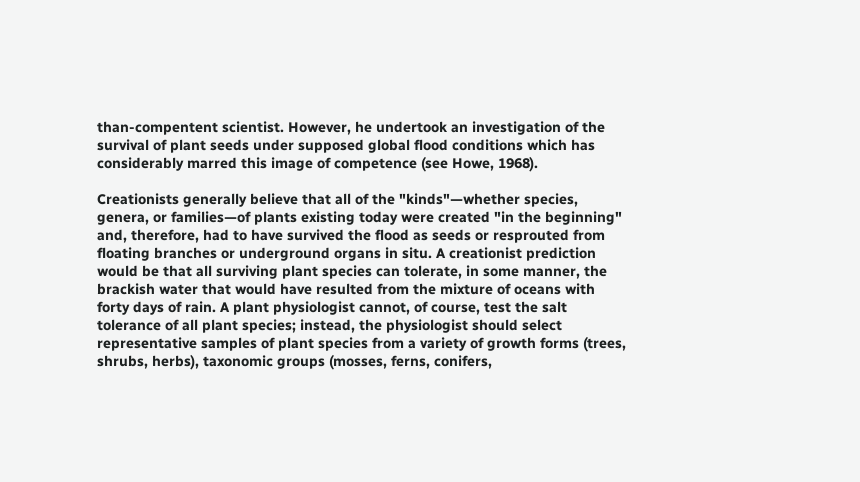than-compentent scientist. However, he undertook an investigation of the survival of plant seeds under supposed global flood conditions which has considerably marred this image of competence (see Howe, 1968).

Creationists generally believe that all of the "kinds"—whether species, genera, or families—of plants existing today were created "in the beginning" and, therefore, had to have survived the flood as seeds or resprouted from floating branches or underground organs in situ. A creationist prediction would be that all surviving plant species can tolerate, in some manner, the brackish water that would have resulted from the mixture of oceans with forty days of rain. A plant physiologist cannot, of course, test the salt tolerance of all plant species; instead, the physiologist should select representative samples of plant species from a variety of growth forms (trees, shrubs, herbs), taxonomic groups (mosses, ferns, conifers,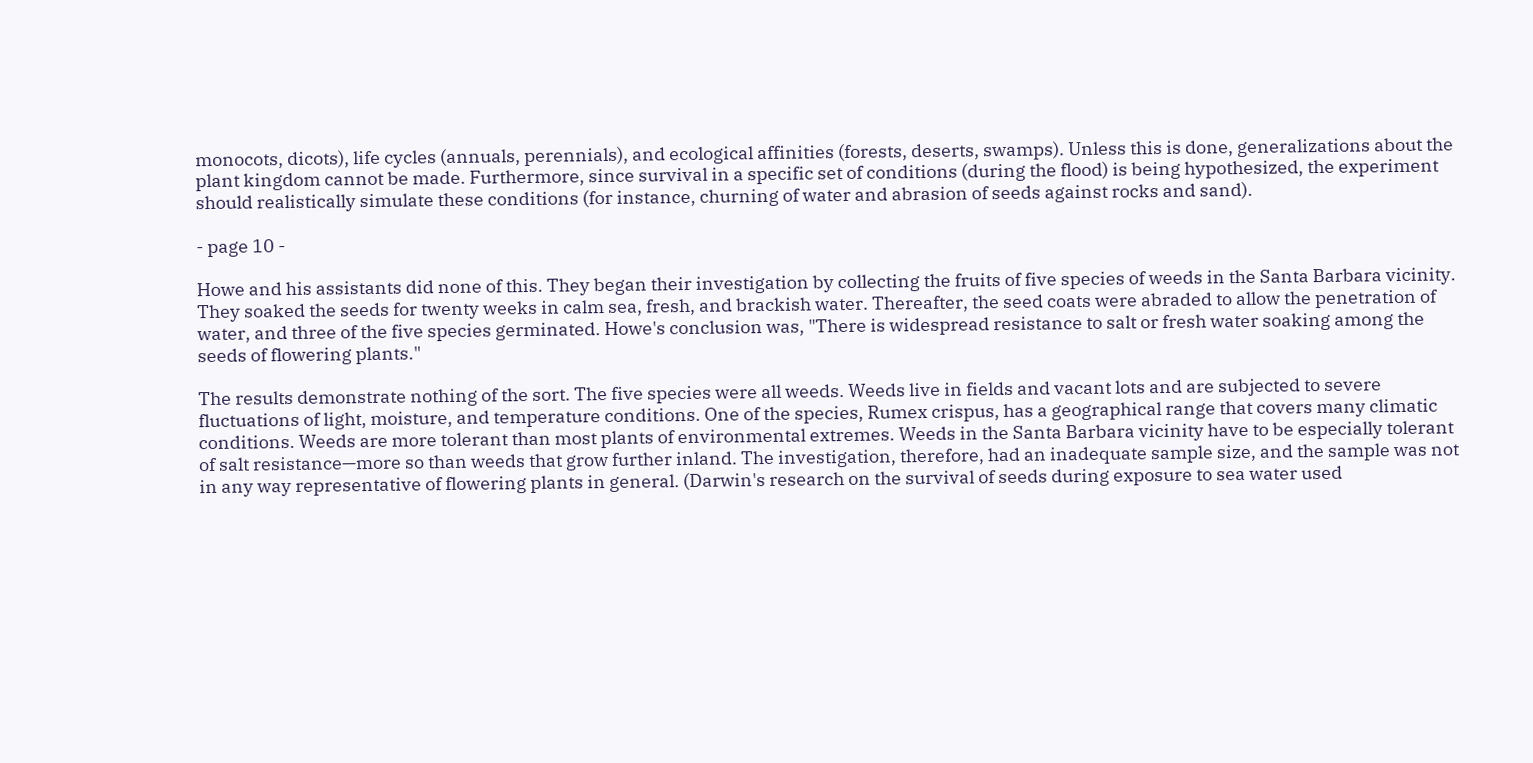monocots, dicots), life cycles (annuals, perennials), and ecological affinities (forests, deserts, swamps). Unless this is done, generalizations about the plant kingdom cannot be made. Furthermore, since survival in a specific set of conditions (during the flood) is being hypothesized, the experiment should realistically simulate these conditions (for instance, churning of water and abrasion of seeds against rocks and sand).

- page 10 -

Howe and his assistants did none of this. They began their investigation by collecting the fruits of five species of weeds in the Santa Barbara vicinity. They soaked the seeds for twenty weeks in calm sea, fresh, and brackish water. Thereafter, the seed coats were abraded to allow the penetration of water, and three of the five species germinated. Howe's conclusion was, "There is widespread resistance to salt or fresh water soaking among the seeds of flowering plants."

The results demonstrate nothing of the sort. The five species were all weeds. Weeds live in fields and vacant lots and are subjected to severe fluctuations of light, moisture, and temperature conditions. One of the species, Rumex crispus, has a geographical range that covers many climatic conditions. Weeds are more tolerant than most plants of environmental extremes. Weeds in the Santa Barbara vicinity have to be especially tolerant of salt resistance—more so than weeds that grow further inland. The investigation, therefore, had an inadequate sample size, and the sample was not in any way representative of flowering plants in general. (Darwin's research on the survival of seeds during exposure to sea water used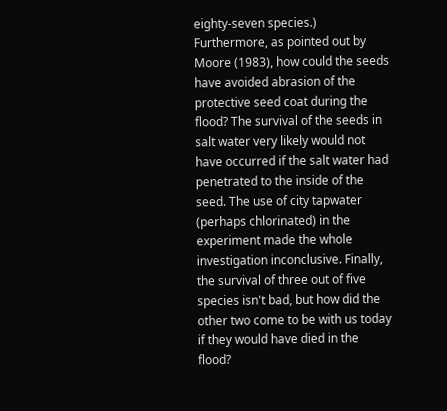eighty-seven species.) Furthermore, as pointed out by Moore (1983), how could the seeds have avoided abrasion of the protective seed coat during the flood? The survival of the seeds in salt water very likely would not have occurred if the salt water had penetrated to the inside of the seed. The use of city tapwater (perhaps chlorinated) in the experiment made the whole investigation inconclusive. Finally, the survival of three out of five species isn't bad, but how did the other two come to be with us today if they would have died in the flood?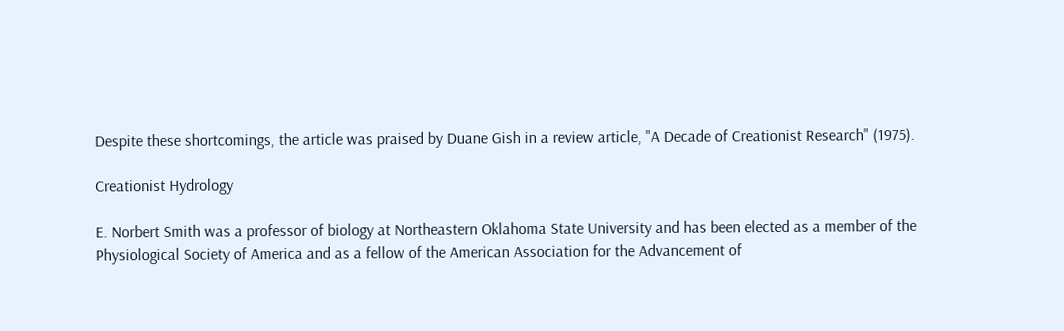Despite these shortcomings, the article was praised by Duane Gish in a review article, "A Decade of Creationist Research" (1975).

Creationist Hydrology

E. Norbert Smith was a professor of biology at Northeastern Oklahoma State University and has been elected as a member of the Physiological Society of America and as a fellow of the American Association for the Advancement of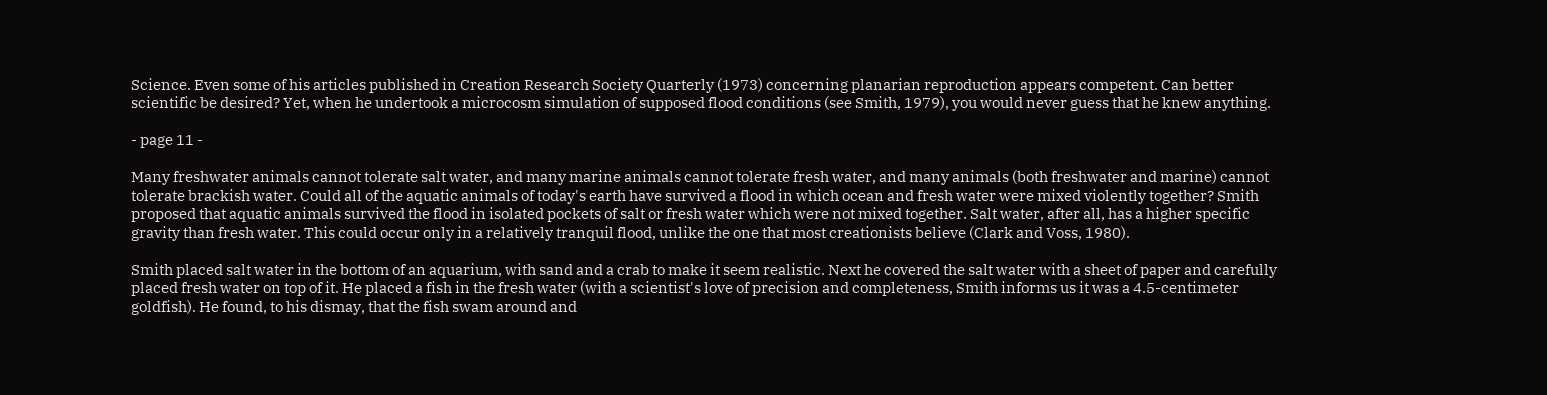Science. Even some of his articles published in Creation Research Society Quarterly (1973) concerning planarian reproduction appears competent. Can better scientific be desired? Yet, when he undertook a microcosm simulation of supposed flood conditions (see Smith, 1979), you would never guess that he knew anything.

- page 11 -

Many freshwater animals cannot tolerate salt water, and many marine animals cannot tolerate fresh water, and many animals (both freshwater and marine) cannot tolerate brackish water. Could all of the aquatic animals of today's earth have survived a flood in which ocean and fresh water were mixed violently together? Smith proposed that aquatic animals survived the flood in isolated pockets of salt or fresh water which were not mixed together. Salt water, after all, has a higher specific gravity than fresh water. This could occur only in a relatively tranquil flood, unlike the one that most creationists believe (Clark and Voss, 1980).

Smith placed salt water in the bottom of an aquarium, with sand and a crab to make it seem realistic. Next he covered the salt water with a sheet of paper and carefully placed fresh water on top of it. He placed a fish in the fresh water (with a scientist's love of precision and completeness, Smith informs us it was a 4.5-centimeter goldfish). He found, to his dismay, that the fish swam around and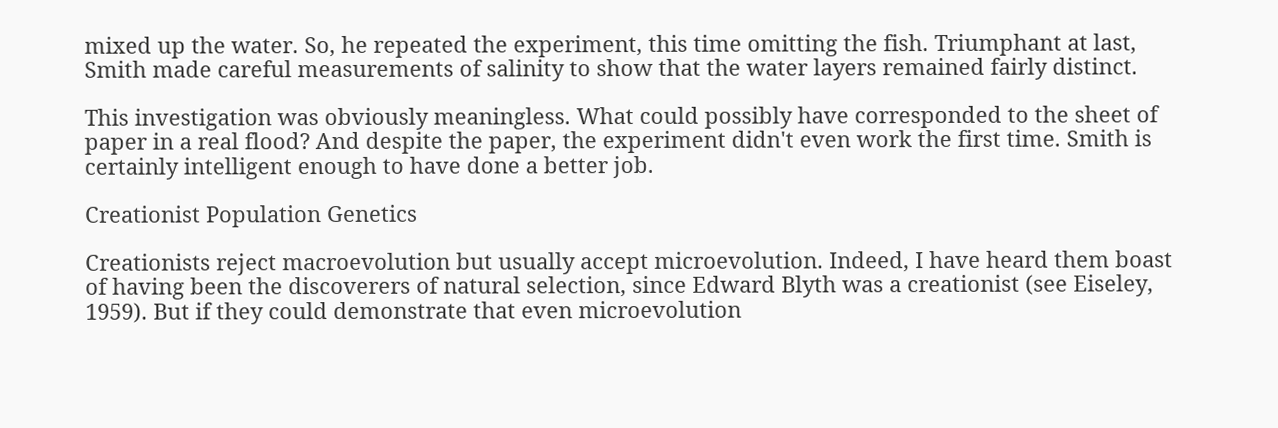mixed up the water. So, he repeated the experiment, this time omitting the fish. Triumphant at last, Smith made careful measurements of salinity to show that the water layers remained fairly distinct.

This investigation was obviously meaningless. What could possibly have corresponded to the sheet of paper in a real flood? And despite the paper, the experiment didn't even work the first time. Smith is certainly intelligent enough to have done a better job.

Creationist Population Genetics

Creationists reject macroevolution but usually accept microevolution. Indeed, I have heard them boast of having been the discoverers of natural selection, since Edward Blyth was a creationist (see Eiseley, 1959). But if they could demonstrate that even microevolution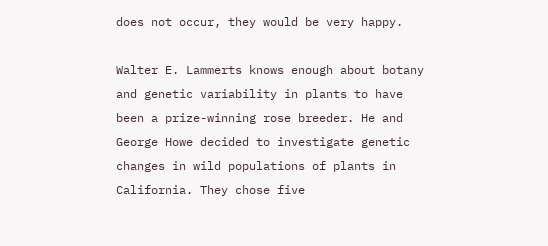does not occur, they would be very happy.

Walter E. Lammerts knows enough about botany and genetic variability in plants to have been a prize-winning rose breeder. He and George Howe decided to investigate genetic changes in wild populations of plants in California. They chose five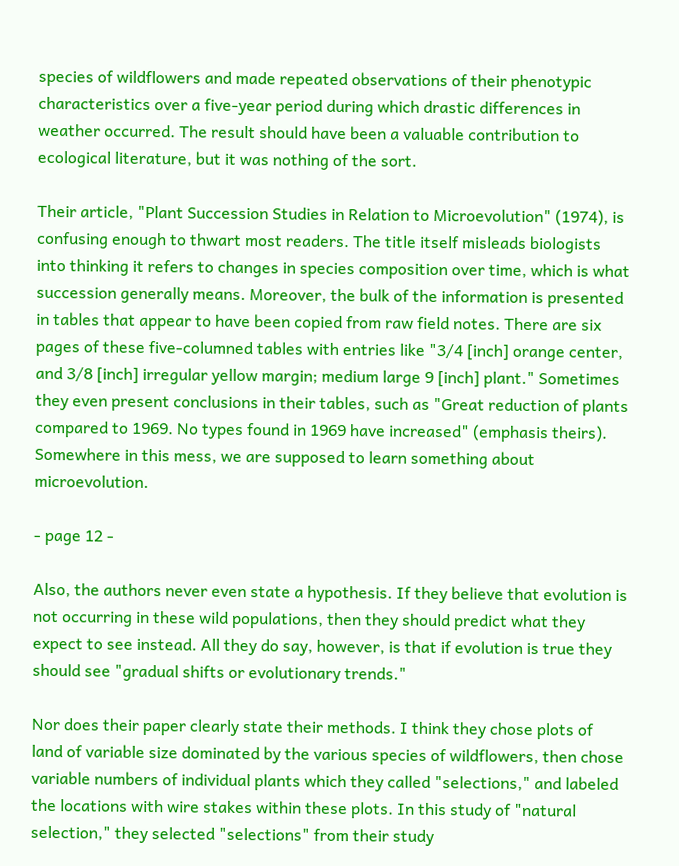species of wildflowers and made repeated observations of their phenotypic characteristics over a five-year period during which drastic differences in weather occurred. The result should have been a valuable contribution to ecological literature, but it was nothing of the sort.

Their article, "Plant Succession Studies in Relation to Microevolution" (1974), is confusing enough to thwart most readers. The title itself misleads biologists into thinking it refers to changes in species composition over time, which is what succession generally means. Moreover, the bulk of the information is presented in tables that appear to have been copied from raw field notes. There are six pages of these five-columned tables with entries like "3/4 [inch] orange center, and 3/8 [inch] irregular yellow margin; medium large 9 [inch] plant." Sometimes they even present conclusions in their tables, such as "Great reduction of plants compared to 1969. No types found in 1969 have increased" (emphasis theirs). Somewhere in this mess, we are supposed to learn something about microevolution.

- page 12 -

Also, the authors never even state a hypothesis. If they believe that evolution is not occurring in these wild populations, then they should predict what they expect to see instead. All they do say, however, is that if evolution is true they should see "gradual shifts or evolutionary trends."

Nor does their paper clearly state their methods. I think they chose plots of land of variable size dominated by the various species of wildflowers, then chose variable numbers of individual plants which they called "selections," and labeled the locations with wire stakes within these plots. In this study of "natural selection," they selected "selections" from their study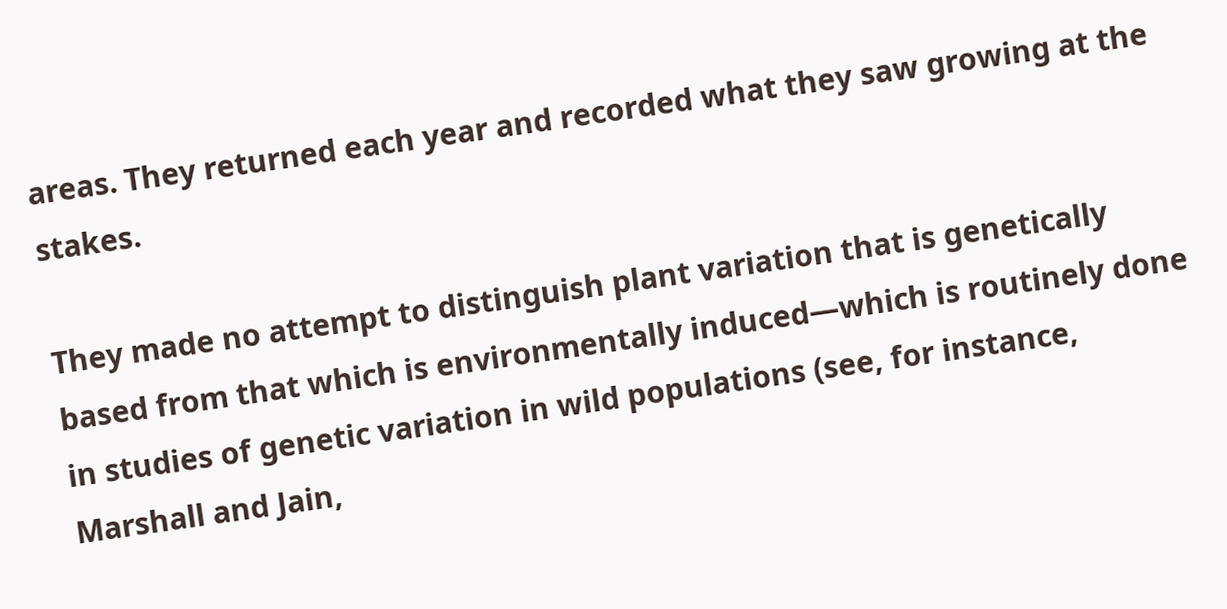areas. They returned each year and recorded what they saw growing at the stakes.

They made no attempt to distinguish plant variation that is genetically based from that which is environmentally induced—which is routinely done in studies of genetic variation in wild populations (see, for instance, Marshall and Jain,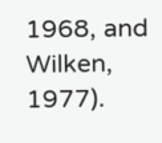1968, and Wilken, 1977).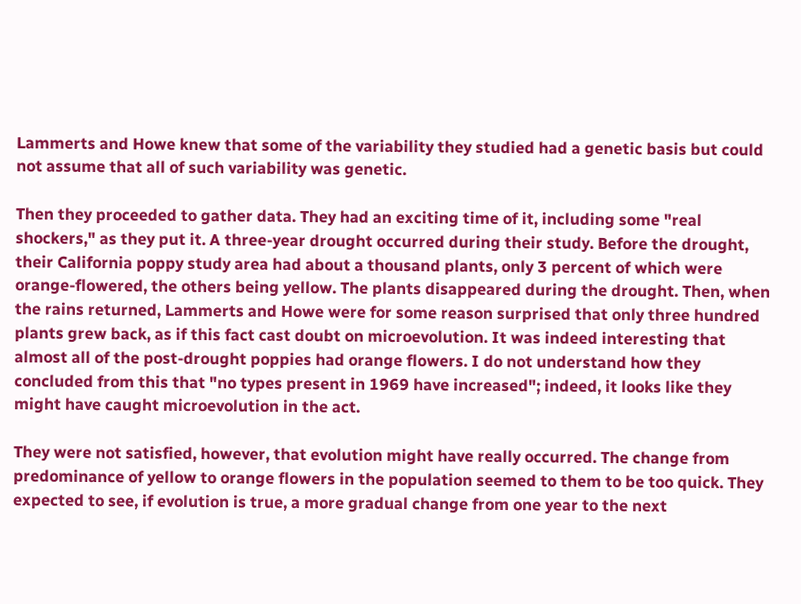Lammerts and Howe knew that some of the variability they studied had a genetic basis but could not assume that all of such variability was genetic.

Then they proceeded to gather data. They had an exciting time of it, including some "real shockers," as they put it. A three-year drought occurred during their study. Before the drought, their California poppy study area had about a thousand plants, only 3 percent of which were orange-flowered, the others being yellow. The plants disappeared during the drought. Then, when the rains returned, Lammerts and Howe were for some reason surprised that only three hundred plants grew back, as if this fact cast doubt on microevolution. It was indeed interesting that almost all of the post-drought poppies had orange flowers. I do not understand how they concluded from this that "no types present in 1969 have increased"; indeed, it looks like they might have caught microevolution in the act.

They were not satisfied, however, that evolution might have really occurred. The change from predominance of yellow to orange flowers in the population seemed to them to be too quick. They expected to see, if evolution is true, a more gradual change from one year to the next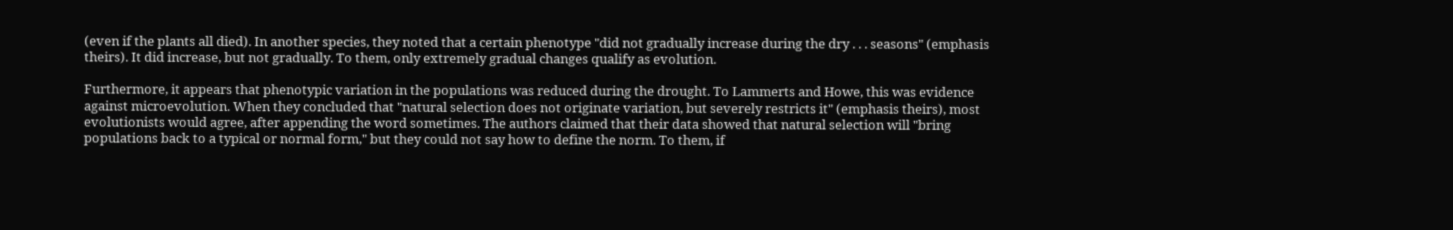(even if the plants all died). In another species, they noted that a certain phenotype "did not gradually increase during the dry . . . seasons" (emphasis theirs). It did increase, but not gradually. To them, only extremely gradual changes qualify as evolution.

Furthermore, it appears that phenotypic variation in the populations was reduced during the drought. To Lammerts and Howe, this was evidence against microevolution. When they concluded that "natural selection does not originate variation, but severely restricts it" (emphasis theirs), most evolutionists would agree, after appending the word sometimes. The authors claimed that their data showed that natural selection will "bring populations back to a typical or normal form," but they could not say how to define the norm. To them, if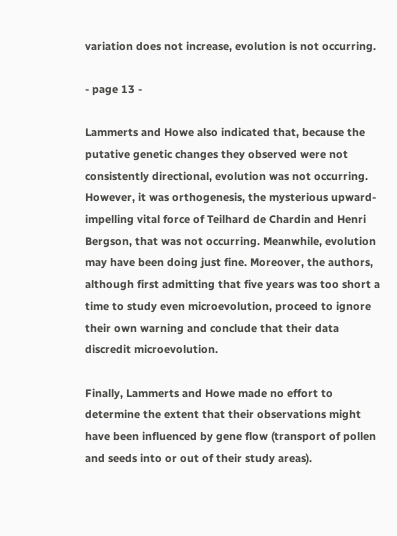variation does not increase, evolution is not occurring.

- page 13 -

Lammerts and Howe also indicated that, because the putative genetic changes they observed were not consistently directional, evolution was not occurring. However, it was orthogenesis, the mysterious upward-impelling vital force of Teilhard de Chardin and Henri Bergson, that was not occurring. Meanwhile, evolution may have been doing just fine. Moreover, the authors, although first admitting that five years was too short a time to study even microevolution, proceed to ignore their own warning and conclude that their data discredit microevolution.

Finally, Lammerts and Howe made no effort to determine the extent that their observations might have been influenced by gene flow (transport of pollen and seeds into or out of their study areas).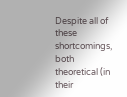Despite all of these shortcomings, both theoretical (in their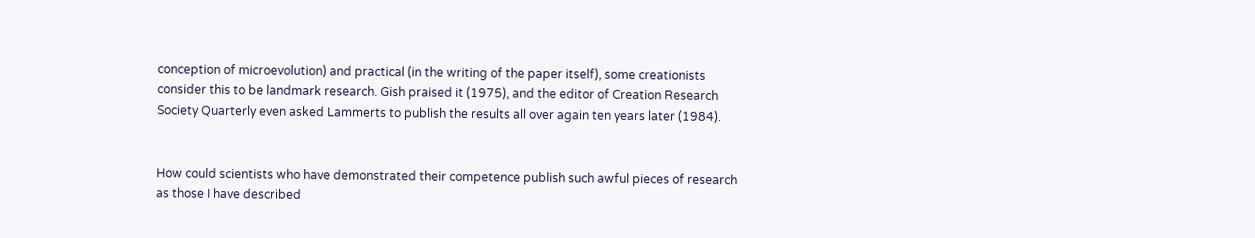conception of microevolution) and practical (in the writing of the paper itself), some creationists consider this to be landmark research. Gish praised it (1975), and the editor of Creation Research Society Quarterly even asked Lammerts to publish the results all over again ten years later (1984).


How could scientists who have demonstrated their competence publish such awful pieces of research as those I have described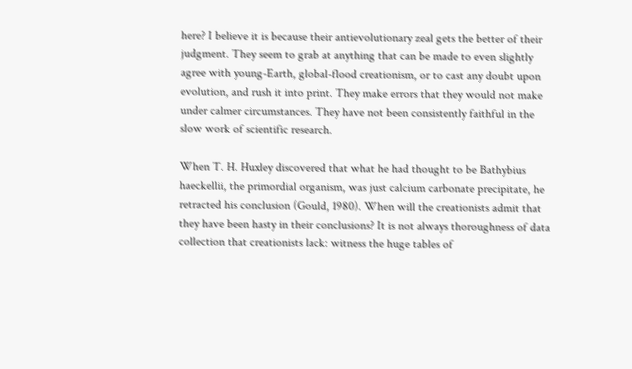here? I believe it is because their antievolutionary zeal gets the better of their judgment. They seem to grab at anything that can be made to even slightly agree with young-Earth, global-flood creationism, or to cast any doubt upon evolution, and rush it into print. They make errors that they would not make under calmer circumstances. They have not been consistently faithful in the slow work of scientific research.

When T. H. Huxley discovered that what he had thought to be Bathybius haeckellii, the primordial organism, was just calcium carbonate precipitate, he retracted his conclusion (Gould, 1980). When will the creationists admit that they have been hasty in their conclusions? It is not always thoroughness of data collection that creationists lack: witness the huge tables of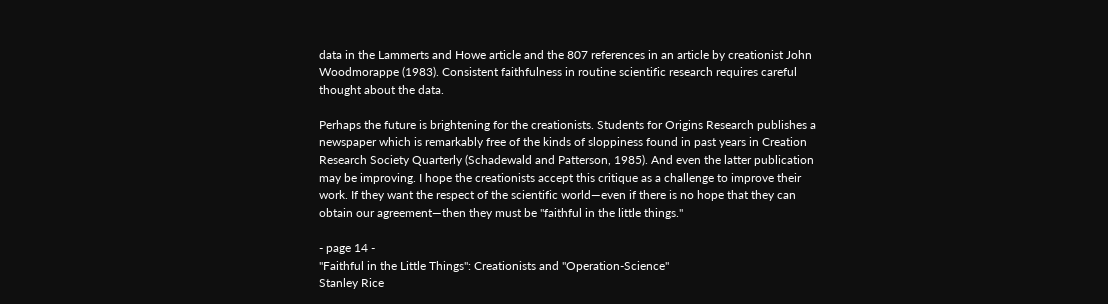data in the Lammerts and Howe article and the 807 references in an article by creationist John Woodmorappe (1983). Consistent faithfulness in routine scientific research requires careful thought about the data.

Perhaps the future is brightening for the creationists. Students for Origins Research publishes a newspaper which is remarkably free of the kinds of sloppiness found in past years in Creation Research Society Quarterly (Schadewald and Patterson, 1985). And even the latter publication may be improving. I hope the creationists accept this critique as a challenge to improve their work. If they want the respect of the scientific world—even if there is no hope that they can obtain our agreement—then they must be "faithful in the little things."

- page 14 -
"Faithful in the Little Things": Creationists and "Operation-Science"
Stanley Rice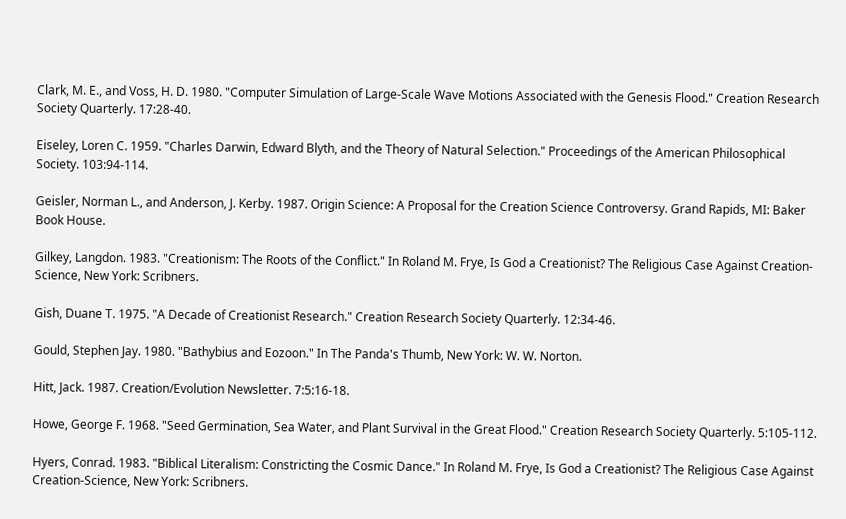Clark, M. E., and Voss, H. D. 1980. "Computer Simulation of Large-Scale Wave Motions Associated with the Genesis Flood." Creation Research Society Quarterly. 17:28-40.

Eiseley, Loren C. 1959. "Charles Darwin, Edward Blyth, and the Theory of Natural Selection." Proceedings of the American Philosophical Society. 103:94-114.

Geisler, Norman L., and Anderson, J. Kerby. 1987. Origin Science: A Proposal for the Creation Science Controversy. Grand Rapids, MI: Baker Book House.

Gilkey, Langdon. 1983. "Creationism: The Roots of the Conflict." In Roland M. Frye, Is God a Creationist? The Religious Case Against Creation-Science, New York: Scribners.

Gish, Duane T. 1975. "A Decade of Creationist Research." Creation Research Society Quarterly. 12:34-46.

Gould, Stephen Jay. 1980. "Bathybius and Eozoon." In The Panda's Thumb, New York: W. W. Norton.

Hitt, Jack. 1987. Creation/Evolution Newsletter. 7:5:16-18.

Howe, George F. 1968. "Seed Germination, Sea Water, and Plant Survival in the Great Flood." Creation Research Society Quarterly. 5:105-112.

Hyers, Conrad. 1983. "Biblical Literalism: Constricting the Cosmic Dance." In Roland M. Frye, Is God a Creationist? The Religious Case Against Creation-Science, New York: Scribners.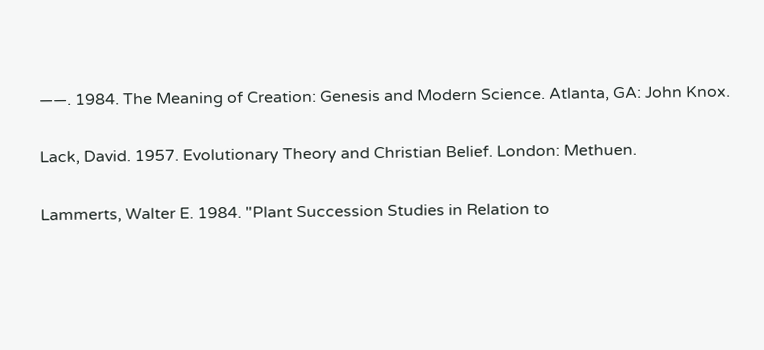——. 1984. The Meaning of Creation: Genesis and Modern Science. Atlanta, GA: John Knox.

Lack, David. 1957. Evolutionary Theory and Christian Belief. London: Methuen.

Lammerts, Walter E. 1984. "Plant Succession Studies in Relation to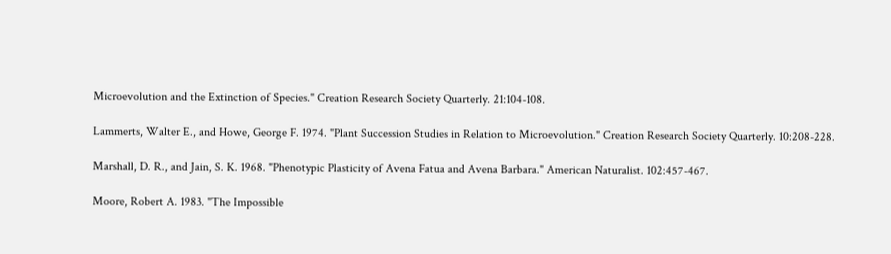Microevolution and the Extinction of Species." Creation Research Society Quarterly. 21:104-108.

Lammerts, Walter E., and Howe, George F. 1974. "Plant Succession Studies in Relation to Microevolution." Creation Research Society Quarterly. 10:208-228.

Marshall, D. R., and Jain, S. K. 1968. "Phenotypic Plasticity of Avena Fatua and Avena Barbara." American Naturalist. 102:457-467.

Moore, Robert A. 1983. "The Impossible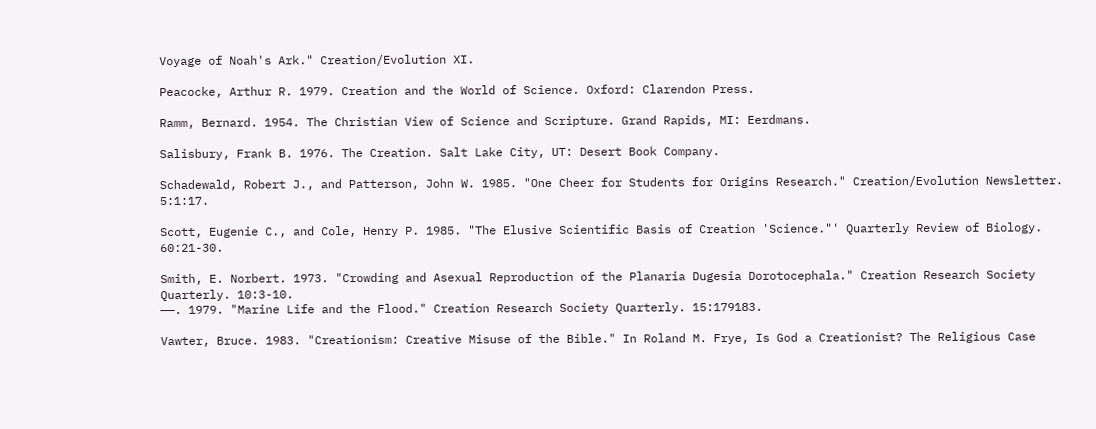Voyage of Noah's Ark." Creation/Evolution XI.

Peacocke, Arthur R. 1979. Creation and the World of Science. Oxford: Clarendon Press.

Ramm, Bernard. 1954. The Christian View of Science and Scripture. Grand Rapids, MI: Eerdmans.

Salisbury, Frank B. 1976. The Creation. Salt Lake City, UT: Desert Book Company.

Schadewald, Robert J., and Patterson, John W. 1985. "One Cheer for Students for Origins Research." Creation/Evolution Newsletter. 5:1:17.

Scott, Eugenie C., and Cole, Henry P. 1985. "The Elusive Scientific Basis of Creation 'Science."' Quarterly Review of Biology. 60:21-30.

Smith, E. Norbert. 1973. "Crowding and Asexual Reproduction of the Planaria Dugesia Dorotocephala." Creation Research Society Quarterly. 10:3-10.
——. 1979. "Marine Life and the Flood." Creation Research Society Quarterly. 15:179183.

Vawter, Bruce. 1983. "Creationism: Creative Misuse of the Bible." In Roland M. Frye, Is God a Creationist? The Religious Case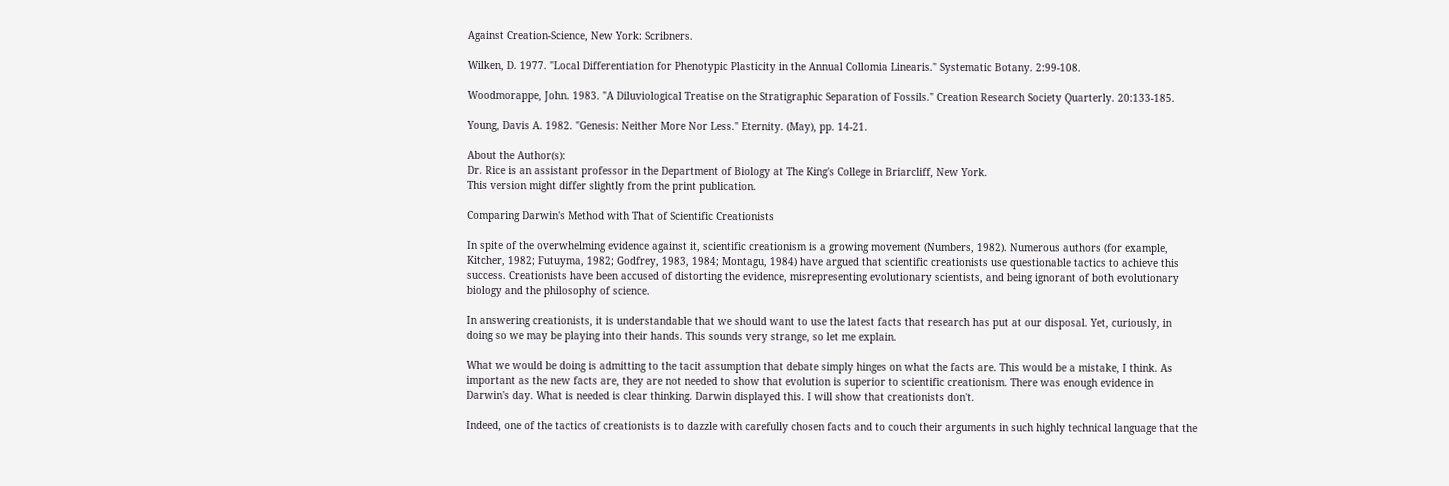Against Creation-Science, New York: Scribners.

Wilken, D. 1977. "Local Differentiation for Phenotypic Plasticity in the Annual Collomia Linearis." Systematic Botany. 2:99-108.

Woodmorappe, John. 1983. "A Diluviological Treatise on the Stratigraphic Separation of Fossils." Creation Research Society Quarterly. 20:133-185.

Young, Davis A. 1982. "Genesis: Neither More Nor Less." Eternity. (May), pp. 14-21.

About the Author(s):
Dr. Rice is an assistant professor in the Department of Biology at The King's College in Briarcliff, New York.
This version might differ slightly from the print publication.

Comparing Darwin's Method with That of Scientific Creationists

In spite of the overwhelming evidence against it, scientific creationism is a growing movement (Numbers, 1982). Numerous authors (for example, Kitcher, 1982; Futuyma, 1982; Godfrey, 1983, 1984; Montagu, 1984) have argued that scientific creationists use questionable tactics to achieve this success. Creationists have been accused of distorting the evidence, misrepresenting evolutionary scientists, and being ignorant of both evolutionary biology and the philosophy of science.

In answering creationists, it is understandable that we should want to use the latest facts that research has put at our disposal. Yet, curiously, in doing so we may be playing into their hands. This sounds very strange, so let me explain.

What we would be doing is admitting to the tacit assumption that debate simply hinges on what the facts are. This would be a mistake, I think. As important as the new facts are, they are not needed to show that evolution is superior to scientific creationism. There was enough evidence in Darwin's day. What is needed is clear thinking. Darwin displayed this. I will show that creationists don't.

Indeed, one of the tactics of creationists is to dazzle with carefully chosen facts and to couch their arguments in such highly technical language that the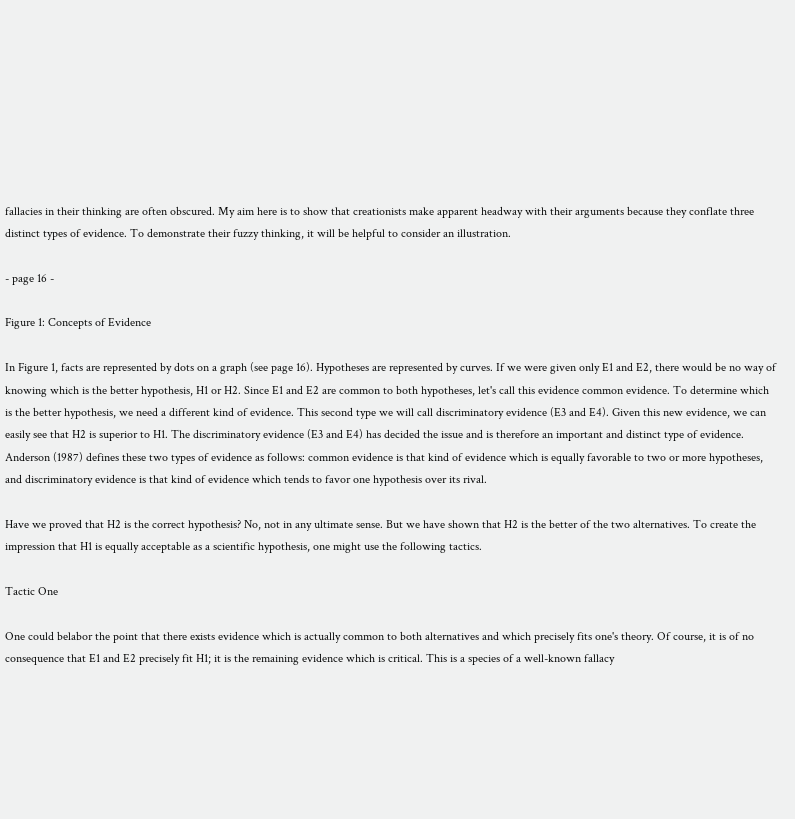fallacies in their thinking are often obscured. My aim here is to show that creationists make apparent headway with their arguments because they conflate three distinct types of evidence. To demonstrate their fuzzy thinking, it will be helpful to consider an illustration.

- page 16 -

Figure 1: Concepts of Evidence

In Figure 1, facts are represented by dots on a graph (see page 16). Hypotheses are represented by curves. If we were given only E1 and E2, there would be no way of knowing which is the better hypothesis, H1 or H2. Since E1 and E2 are common to both hypotheses, let's call this evidence common evidence. To determine which is the better hypothesis, we need a different kind of evidence. This second type we will call discriminatory evidence (E3 and E4). Given this new evidence, we can easily see that H2 is superior to H1. The discriminatory evidence (E3 and E4) has decided the issue and is therefore an important and distinct type of evidence. Anderson (1987) defines these two types of evidence as follows: common evidence is that kind of evidence which is equally favorable to two or more hypotheses, and discriminatory evidence is that kind of evidence which tends to favor one hypothesis over its rival.

Have we proved that H2 is the correct hypothesis? No, not in any ultimate sense. But we have shown that H2 is the better of the two alternatives. To create the impression that H1 is equally acceptable as a scientific hypothesis, one might use the following tactics.

Tactic One

One could belabor the point that there exists evidence which is actually common to both alternatives and which precisely fits one's theory. Of course, it is of no consequence that E1 and E2 precisely fit H1; it is the remaining evidence which is critical. This is a species of a well-known fallacy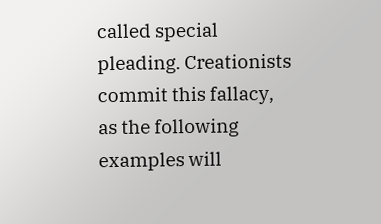called special pleading. Creationists commit this fallacy, as the following examples will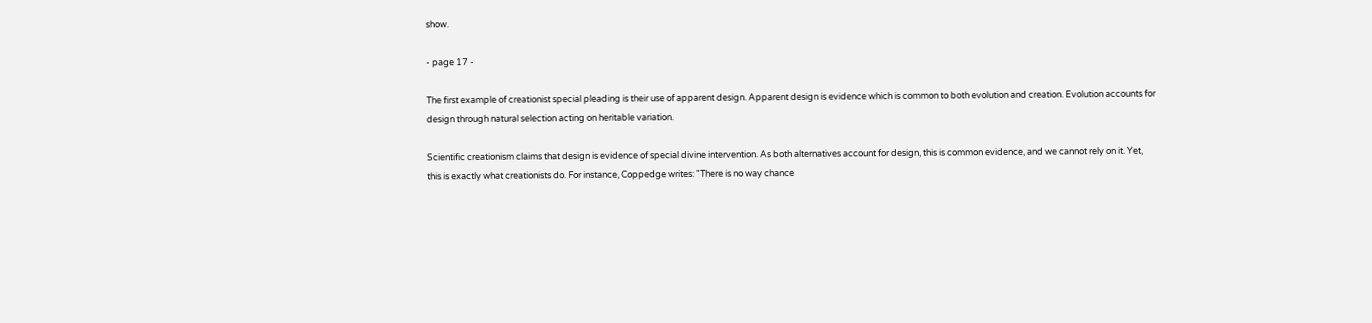show.

- page 17 -

The first example of creationist special pleading is their use of apparent design. Apparent design is evidence which is common to both evolution and creation. Evolution accounts for design through natural selection acting on heritable variation.

Scientific creationism claims that design is evidence of special divine intervention. As both alternatives account for design, this is common evidence, and we cannot rely on it. Yet, this is exactly what creationists do. For instance, Coppedge writes: "There is no way chance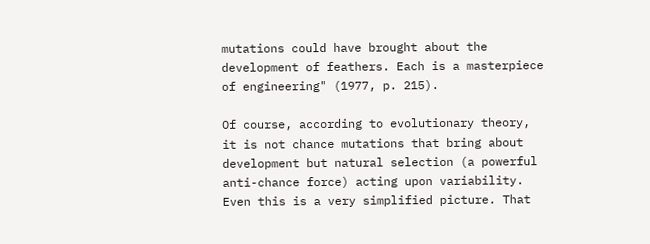mutations could have brought about the development of feathers. Each is a masterpiece of engineering" (1977, p. 215).

Of course, according to evolutionary theory, it is not chance mutations that bring about development but natural selection (a powerful anti-chance force) acting upon variability. Even this is a very simplified picture. That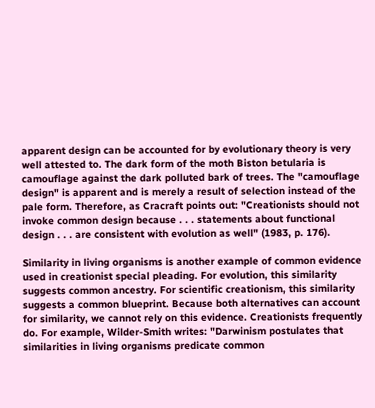apparent design can be accounted for by evolutionary theory is very well attested to. The dark form of the moth Biston betularia is camouflage against the dark polluted bark of trees. The "camouflage design" is apparent and is merely a result of selection instead of the pale form. Therefore, as Cracraft points out: "Creationists should not invoke common design because . . . statements about functional design . . . are consistent with evolution as well" (1983, p. 176).

Similarity in living organisms is another example of common evidence used in creationist special pleading. For evolution, this similarity suggests common ancestry. For scientific creationism, this similarity suggests a common blueprint. Because both alternatives can account for similarity, we cannot rely on this evidence. Creationists frequently do. For example, Wilder-Smith writes: "Darwinism postulates that similarities in living organisms predicate common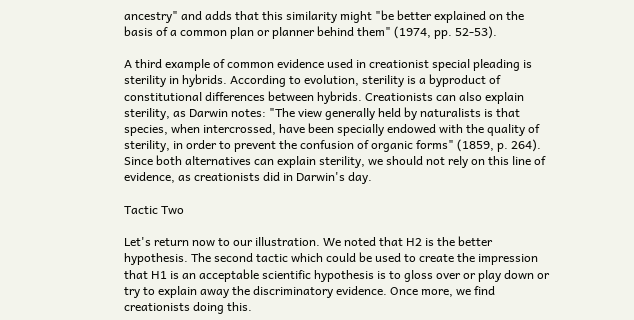ancestry" and adds that this similarity might "be better explained on the basis of a common plan or planner behind them" (1974, pp. 52-53).

A third example of common evidence used in creationist special pleading is sterility in hybrids. According to evolution, sterility is a byproduct of constitutional differences between hybrids. Creationists can also explain sterility, as Darwin notes: "The view generally held by naturalists is that species, when intercrossed, have been specially endowed with the quality of sterility, in order to prevent the confusion of organic forms" (1859, p. 264). Since both alternatives can explain sterility, we should not rely on this line of evidence, as creationists did in Darwin's day.

Tactic Two

Let's return now to our illustration. We noted that H2 is the better hypothesis. The second tactic which could be used to create the impression that H1 is an acceptable scientific hypothesis is to gloss over or play down or try to explain away the discriminatory evidence. Once more, we find creationists doing this.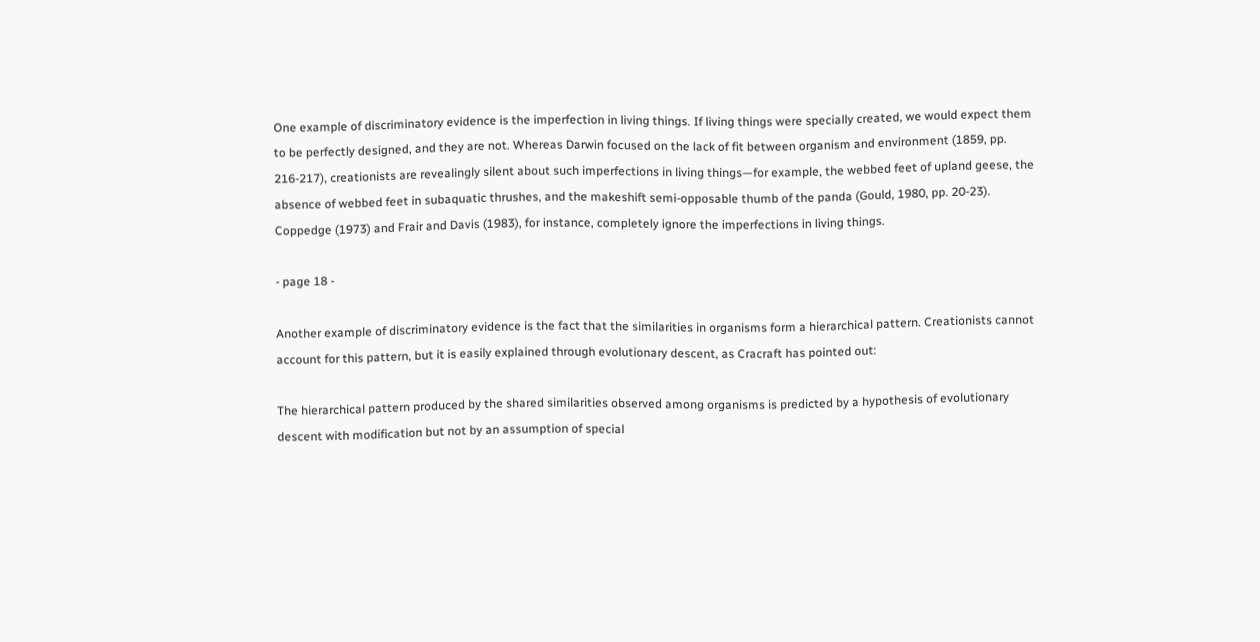One example of discriminatory evidence is the imperfection in living things. If living things were specially created, we would expect them to be perfectly designed, and they are not. Whereas Darwin focused on the lack of fit between organism and environment (1859, pp. 216-217), creationists are revealingly silent about such imperfections in living things—for example, the webbed feet of upland geese, the absence of webbed feet in subaquatic thrushes, and the makeshift semi-opposable thumb of the panda (Gould, 1980, pp. 20-23). Coppedge (1973) and Frair and Davis (1983), for instance, completely ignore the imperfections in living things.

- page 18 -

Another example of discriminatory evidence is the fact that the similarities in organisms form a hierarchical pattern. Creationists cannot account for this pattern, but it is easily explained through evolutionary descent, as Cracraft has pointed out:

The hierarchical pattern produced by the shared similarities observed among organisms is predicted by a hypothesis of evolutionary descent with modification but not by an assumption of special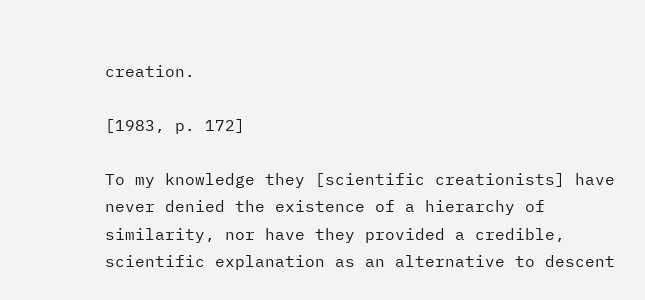creation.

[1983, p. 172]

To my knowledge they [scientific creationists] have never denied the existence of a hierarchy of similarity, nor have they provided a credible, scientific explanation as an alternative to descent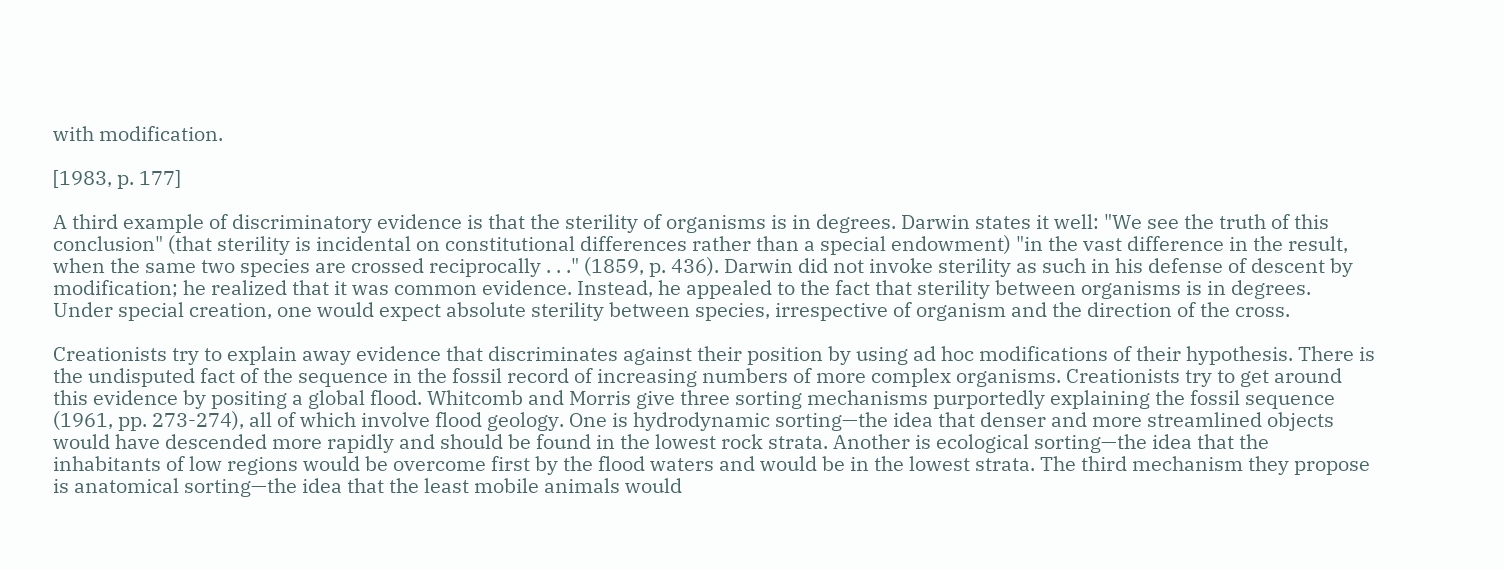with modification.

[1983, p. 177]

A third example of discriminatory evidence is that the sterility of organisms is in degrees. Darwin states it well: "We see the truth of this conclusion" (that sterility is incidental on constitutional differences rather than a special endowment) "in the vast difference in the result, when the same two species are crossed reciprocally . . ." (1859, p. 436). Darwin did not invoke sterility as such in his defense of descent by modification; he realized that it was common evidence. Instead, he appealed to the fact that sterility between organisms is in degrees. Under special creation, one would expect absolute sterility between species, irrespective of organism and the direction of the cross.

Creationists try to explain away evidence that discriminates against their position by using ad hoc modifications of their hypothesis. There is the undisputed fact of the sequence in the fossil record of increasing numbers of more complex organisms. Creationists try to get around this evidence by positing a global flood. Whitcomb and Morris give three sorting mechanisms purportedly explaining the fossil sequence (1961, pp. 273-274), all of which involve flood geology. One is hydrodynamic sorting—the idea that denser and more streamlined objects would have descended more rapidly and should be found in the lowest rock strata. Another is ecological sorting—the idea that the inhabitants of low regions would be overcome first by the flood waters and would be in the lowest strata. The third mechanism they propose is anatomical sorting—the idea that the least mobile animals would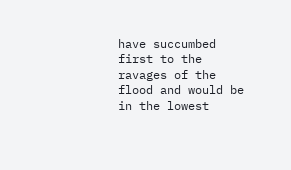have succumbed first to the ravages of the flood and would be in the lowest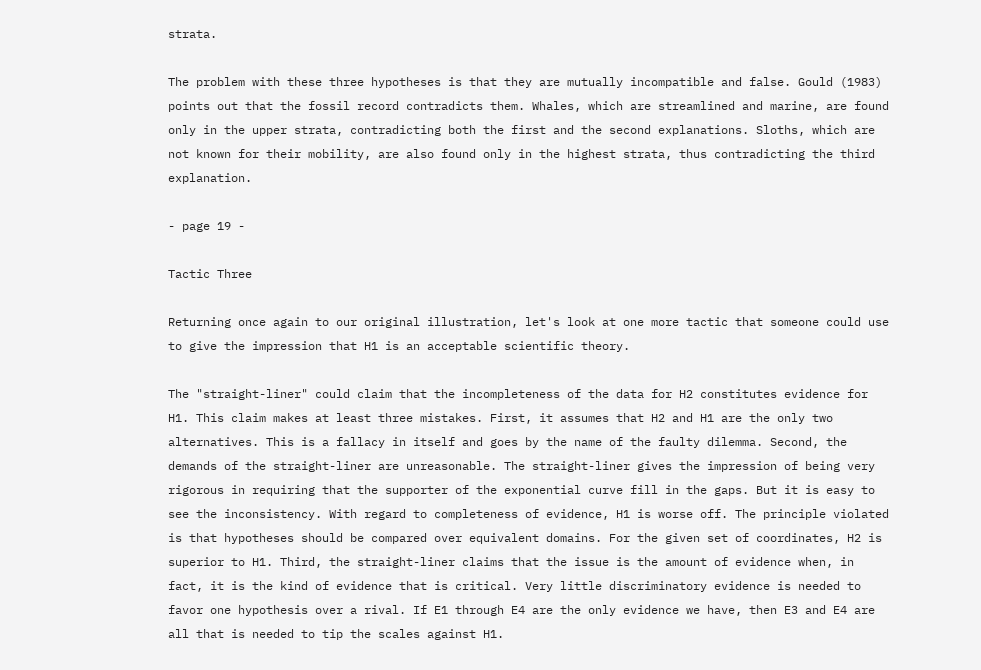strata.

The problem with these three hypotheses is that they are mutually incompatible and false. Gould (1983) points out that the fossil record contradicts them. Whales, which are streamlined and marine, are found only in the upper strata, contradicting both the first and the second explanations. Sloths, which are not known for their mobility, are also found only in the highest strata, thus contradicting the third explanation.

- page 19 -

Tactic Three

Returning once again to our original illustration, let's look at one more tactic that someone could use to give the impression that H1 is an acceptable scientific theory.

The "straight-liner" could claim that the incompleteness of the data for H2 constitutes evidence for H1. This claim makes at least three mistakes. First, it assumes that H2 and H1 are the only two alternatives. This is a fallacy in itself and goes by the name of the faulty dilemma. Second, the demands of the straight-liner are unreasonable. The straight-liner gives the impression of being very rigorous in requiring that the supporter of the exponential curve fill in the gaps. But it is easy to see the inconsistency. With regard to completeness of evidence, H1 is worse off. The principle violated is that hypotheses should be compared over equivalent domains. For the given set of coordinates, H2 is superior to H1. Third, the straight-liner claims that the issue is the amount of evidence when, in fact, it is the kind of evidence that is critical. Very little discriminatory evidence is needed to favor one hypothesis over a rival. If E1 through E4 are the only evidence we have, then E3 and E4 are all that is needed to tip the scales against H1.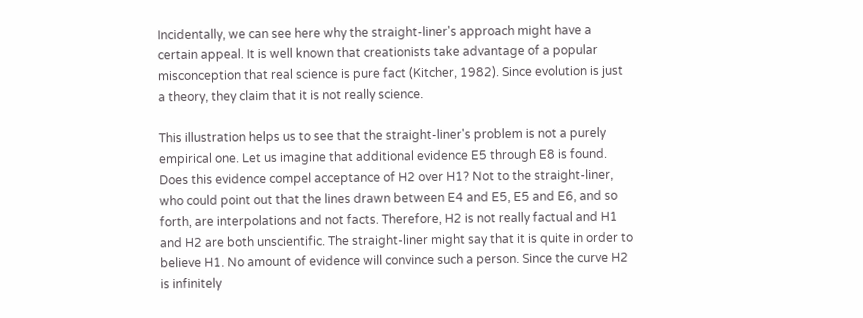Incidentally, we can see here why the straight-liner's approach might have a certain appeal. It is well known that creationists take advantage of a popular misconception that real science is pure fact (Kitcher, 1982). Since evolution is just a theory, they claim that it is not really science.

This illustration helps us to see that the straight-liner's problem is not a purely empirical one. Let us imagine that additional evidence E5 through E8 is found. Does this evidence compel acceptance of H2 over H1? Not to the straight-liner, who could point out that the lines drawn between E4 and E5, E5 and E6, and so forth, are interpolations and not facts. Therefore, H2 is not really factual and H1 and H2 are both unscientific. The straight-liner might say that it is quite in order to believe H1. No amount of evidence will convince such a person. Since the curve H2 is infinitely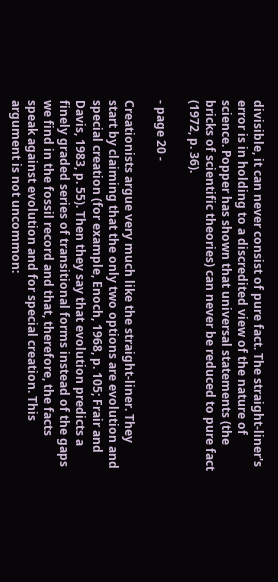divisible, it can never consist of pure fact. The straight-liner's error is in holding to a discredited view of the nature of science. Popper has shown that universal statements (the bricks of scientific theories) can never be reduced to pure fact (1972, p. 36).

- page 20 -

Creationists argue very much like the straight-liner. They start by claiming that the only two options are evolution and special creation (for example, Enoch, 1968, p. 105; Frair and Davis, 1983, p. 55). Then they say that evolution predicts a finely graded series of transitional forms instead of the gaps we find in the fossil record and that, therefore, the facts speak against evolution and for special creation. This argument is not uncommon: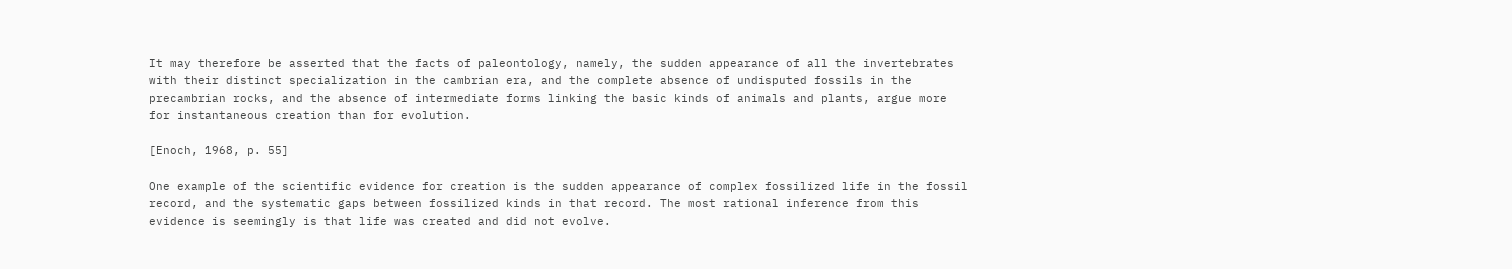It may therefore be asserted that the facts of paleontology, namely, the sudden appearance of all the invertebrates with their distinct specialization in the cambrian era, and the complete absence of undisputed fossils in the precambrian rocks, and the absence of intermediate forms linking the basic kinds of animals and plants, argue more for instantaneous creation than for evolution.

[Enoch, 1968, p. 55]

One example of the scientific evidence for creation is the sudden appearance of complex fossilized life in the fossil record, and the systematic gaps between fossilized kinds in that record. The most rational inference from this evidence is seemingly is that life was created and did not evolve.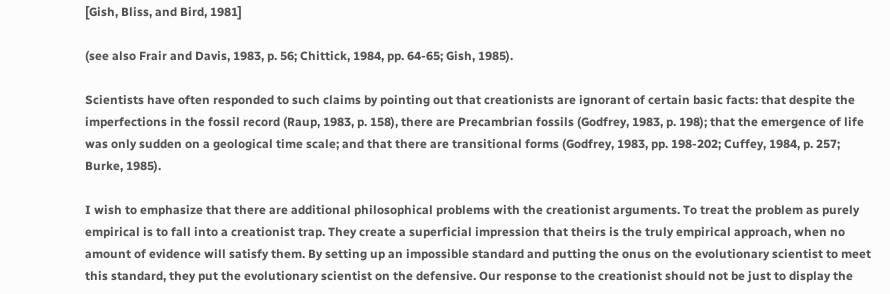[Gish, Bliss, and Bird, 1981]

(see also Frair and Davis, 1983, p. 56; Chittick, 1984, pp. 64-65; Gish, 1985).

Scientists have often responded to such claims by pointing out that creationists are ignorant of certain basic facts: that despite the imperfections in the fossil record (Raup, 1983, p. 158), there are Precambrian fossils (Godfrey, 1983, p. 198); that the emergence of life was only sudden on a geological time scale; and that there are transitional forms (Godfrey, 1983, pp. 198-202; Cuffey, 1984, p. 257; Burke, 1985).

I wish to emphasize that there are additional philosophical problems with the creationist arguments. To treat the problem as purely empirical is to fall into a creationist trap. They create a superficial impression that theirs is the truly empirical approach, when no amount of evidence will satisfy them. By setting up an impossible standard and putting the onus on the evolutionary scientist to meet this standard, they put the evolutionary scientist on the defensive. Our response to the creationist should not be just to display the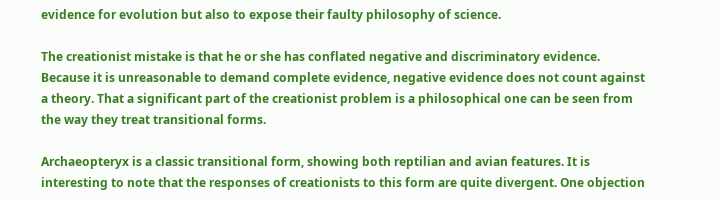evidence for evolution but also to expose their faulty philosophy of science.

The creationist mistake is that he or she has conflated negative and discriminatory evidence. Because it is unreasonable to demand complete evidence, negative evidence does not count against a theory. That a significant part of the creationist problem is a philosophical one can be seen from the way they treat transitional forms.

Archaeopteryx is a classic transitional form, showing both reptilian and avian features. It is interesting to note that the responses of creationists to this form are quite divergent. One objection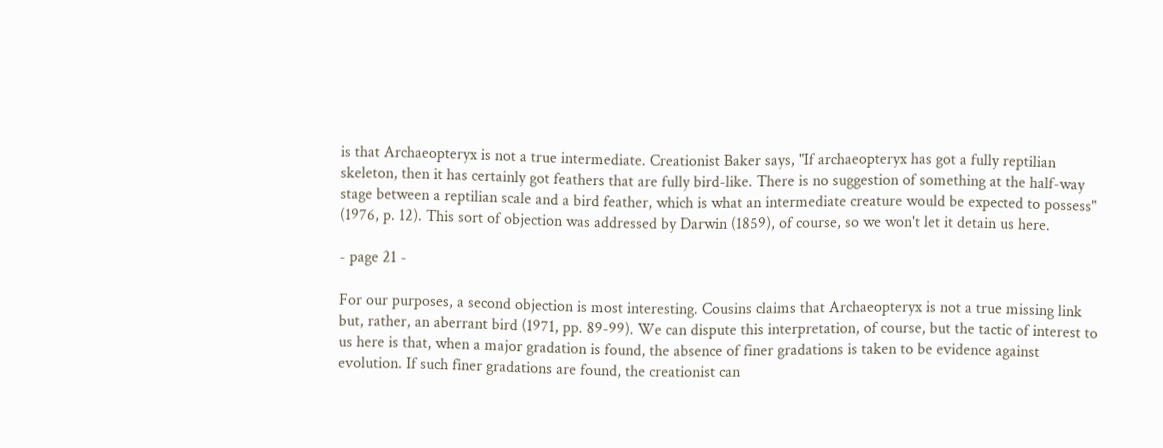is that Archaeopteryx is not a true intermediate. Creationist Baker says, "If archaeopteryx has got a fully reptilian skeleton, then it has certainly got feathers that are fully bird-like. There is no suggestion of something at the half-way stage between a reptilian scale and a bird feather, which is what an intermediate creature would be expected to possess" (1976, p. 12). This sort of objection was addressed by Darwin (1859), of course, so we won't let it detain us here.

- page 21 -

For our purposes, a second objection is most interesting. Cousins claims that Archaeopteryx is not a true missing link but, rather, an aberrant bird (1971, pp. 89-99). We can dispute this interpretation, of course, but the tactic of interest to us here is that, when a major gradation is found, the absence of finer gradations is taken to be evidence against evolution. If such finer gradations are found, the creationist can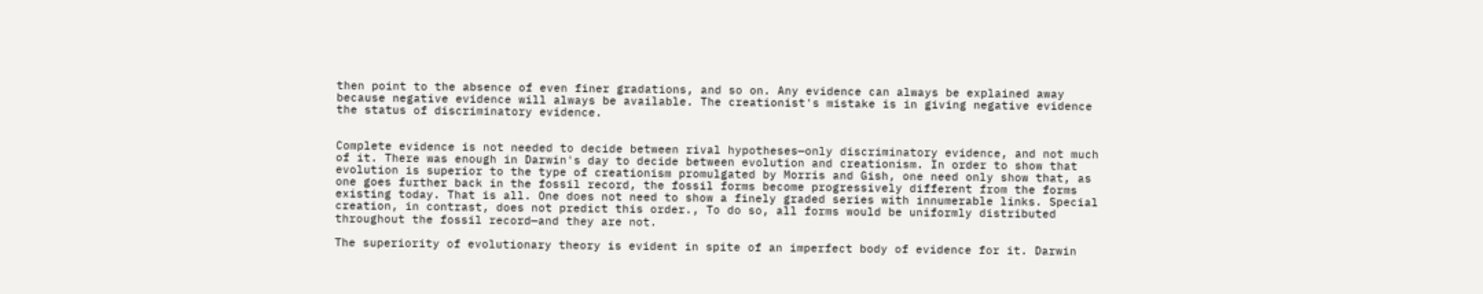then point to the absence of even finer gradations, and so on. Any evidence can always be explained away because negative evidence will always be available. The creationist's mistake is in giving negative evidence the status of discriminatory evidence.


Complete evidence is not needed to decide between rival hypotheses—only discriminatory evidence, and not much of it. There was enough in Darwin's day to decide between evolution and creationism. In order to show that evolution is superior to the type of creationism promulgated by Morris and Gish, one need only show that, as one goes further back in the fossil record, the fossil forms become progressively different from the forms existing today. That is all. One does not need to show a finely graded series with innumerable links. Special creation, in contrast, does not predict this order., To do so, all forms would be uniformly distributed throughout the fossil record—and they are not.

The superiority of evolutionary theory is evident in spite of an imperfect body of evidence for it. Darwin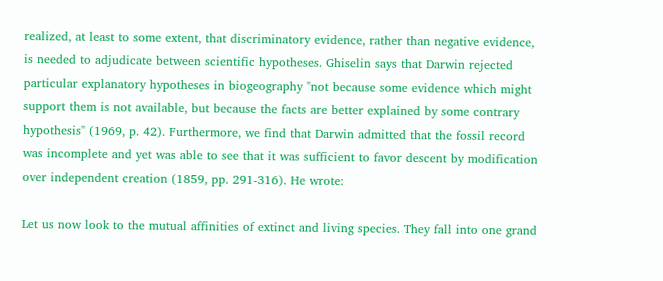realized, at least to some extent, that discriminatory evidence, rather than negative evidence, is needed to adjudicate between scientific hypotheses. Ghiselin says that Darwin rejected particular explanatory hypotheses in biogeography "not because some evidence which might support them is not available, but because the facts are better explained by some contrary hypothesis" (1969, p. 42). Furthermore, we find that Darwin admitted that the fossil record was incomplete and yet was able to see that it was sufficient to favor descent by modification over independent creation (1859, pp. 291-316). He wrote:

Let us now look to the mutual affinities of extinct and living species. They fall into one grand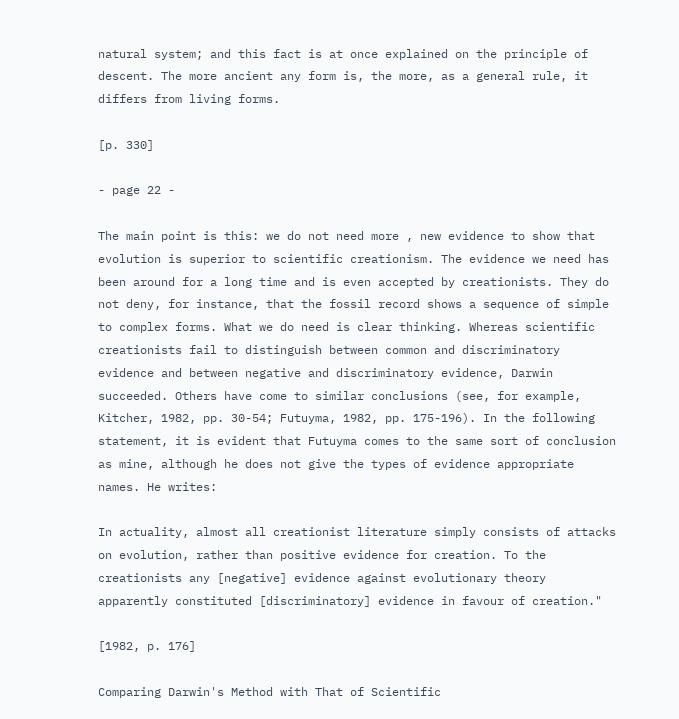natural system; and this fact is at once explained on the principle of descent. The more ancient any form is, the more, as a general rule, it differs from living forms.

[p. 330]

- page 22 -

The main point is this: we do not need more , new evidence to show that evolution is superior to scientific creationism. The evidence we need has been around for a long time and is even accepted by creationists. They do not deny, for instance, that the fossil record shows a sequence of simple to complex forms. What we do need is clear thinking. Whereas scientific creationists fail to distinguish between common and discriminatory evidence and between negative and discriminatory evidence, Darwin succeeded. Others have come to similar conclusions (see, for example, Kitcher, 1982, pp. 30-54; Futuyma, 1982, pp. 175-196). In the following statement, it is evident that Futuyma comes to the same sort of conclusion as mine, although he does not give the types of evidence appropriate names. He writes:

In actuality, almost all creationist literature simply consists of attacks on evolution, rather than positive evidence for creation. To the creationists any [negative] evidence against evolutionary theory apparently constituted [discriminatory] evidence in favour of creation."

[1982, p. 176]

Comparing Darwin's Method with That of Scientific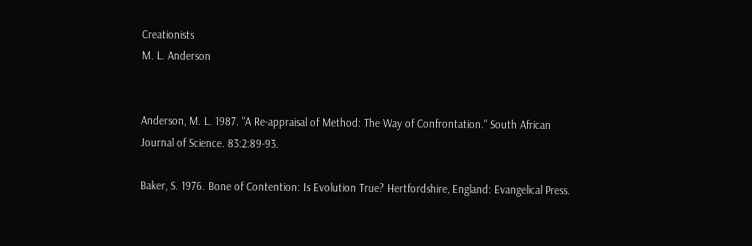Creationists
M. L. Anderson


Anderson, M. L. 1987. "A Re-appraisal of Method: The Way of Confrontation." South African Journal of Science. 83:2:89-93.

Baker, S. 1976. Bone of Contention: Is Evolution True? Hertfordshire, England: Evangelical Press.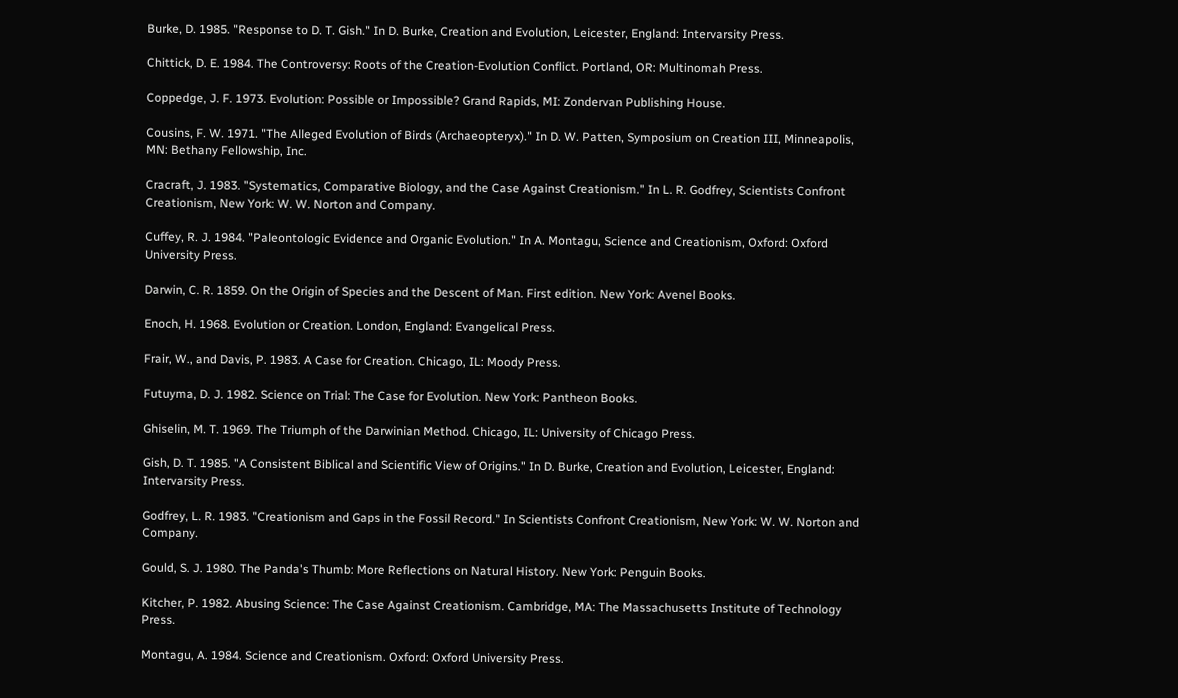Burke, D. 1985. "Response to D. T. Gish." In D. Burke, Creation and Evolution, Leicester, England: Intervarsity Press.

Chittick, D. E. 1984. The Controversy: Roots of the Creation-Evolution Conflict. Portland, OR: Multinomah Press.

Coppedge, J. F. 1973. Evolution: Possible or Impossible? Grand Rapids, MI: Zondervan Publishing House.

Cousins, F. W. 1971. "The Alleged Evolution of Birds (Archaeopteryx)." In D. W. Patten, Symposium on Creation III, Minneapolis, MN: Bethany Fellowship, Inc.

Cracraft, J. 1983. "Systematics, Comparative Biology, and the Case Against Creationism." In L. R. Godfrey, Scientists Confront Creationism, New York: W. W. Norton and Company.

Cuffey, R. J. 1984. "Paleontologic Evidence and Organic Evolution." In A. Montagu, Science and Creationism, Oxford: Oxford University Press.

Darwin, C. R. 1859. On the Origin of Species and the Descent of Man. First edition. New York: Avenel Books.

Enoch, H. 1968. Evolution or Creation. London, England: Evangelical Press.

Frair, W., and Davis, P. 1983. A Case for Creation. Chicago, IL: Moody Press.

Futuyma, D. J. 1982. Science on Trial: The Case for Evolution. New York: Pantheon Books.

Ghiselin, M. T. 1969. The Triumph of the Darwinian Method. Chicago, IL: University of Chicago Press.

Gish, D. T. 1985. "A Consistent Biblical and Scientific View of Origins." In D. Burke, Creation and Evolution, Leicester, England: Intervarsity Press.

Godfrey, L. R. 1983. "Creationism and Gaps in the Fossil Record." In Scientists Confront Creationism, New York: W. W. Norton and Company.

Gould, S. J. 1980. The Panda's Thumb: More Reflections on Natural History. New York: Penguin Books.

Kitcher, P. 1982. Abusing Science: The Case Against Creationism. Cambridge, MA: The Massachusetts Institute of Technology Press.

Montagu, A. 1984. Science and Creationism. Oxford: Oxford University Press.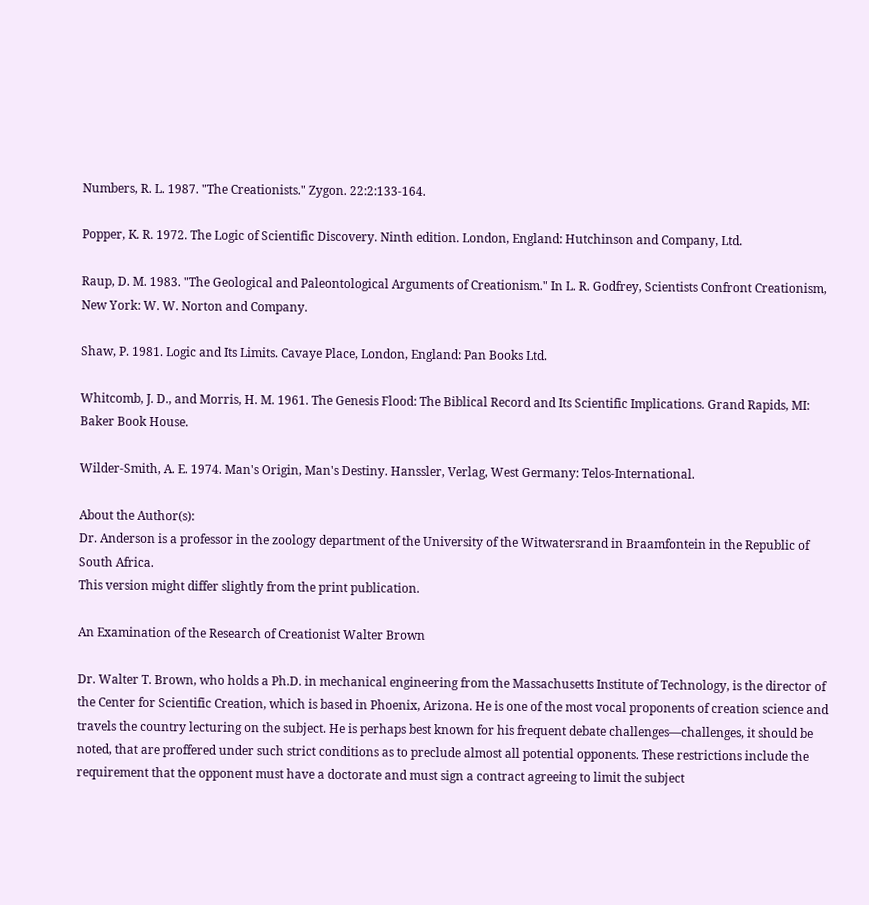Numbers, R. L. 1987. "The Creationists." Zygon. 22:2:133-164.

Popper, K. R. 1972. The Logic of Scientific Discovery. Ninth edition. London, England: Hutchinson and Company, Ltd.

Raup, D. M. 1983. "The Geological and Paleontological Arguments of Creationism." In L. R. Godfrey, Scientists Confront Creationism, New York: W. W. Norton and Company.

Shaw, P. 1981. Logic and Its Limits. Cavaye Place, London, England: Pan Books Ltd.

Whitcomb, J. D., and Morris, H. M. 1961. The Genesis Flood: The Biblical Record and Its Scientific Implications. Grand Rapids, MI: Baker Book House.

Wilder-Smith, A. E. 1974. Man's Origin, Man's Destiny. Hanssler, Verlag, West Germany: Telos-International.

About the Author(s):
Dr. Anderson is a professor in the zoology department of the University of the Witwatersrand in Braamfontein in the Republic of South Africa.
This version might differ slightly from the print publication.

An Examination of the Research of Creationist Walter Brown

Dr. Walter T. Brown, who holds a Ph.D. in mechanical engineering from the Massachusetts Institute of Technology, is the director of the Center for Scientific Creation, which is based in Phoenix, Arizona. He is one of the most vocal proponents of creation science and travels the country lecturing on the subject. He is perhaps best known for his frequent debate challenges—challenges, it should be noted, that are proffered under such strict conditions as to preclude almost all potential opponents. These restrictions include the requirement that the opponent must have a doctorate and must sign a contract agreeing to limit the subject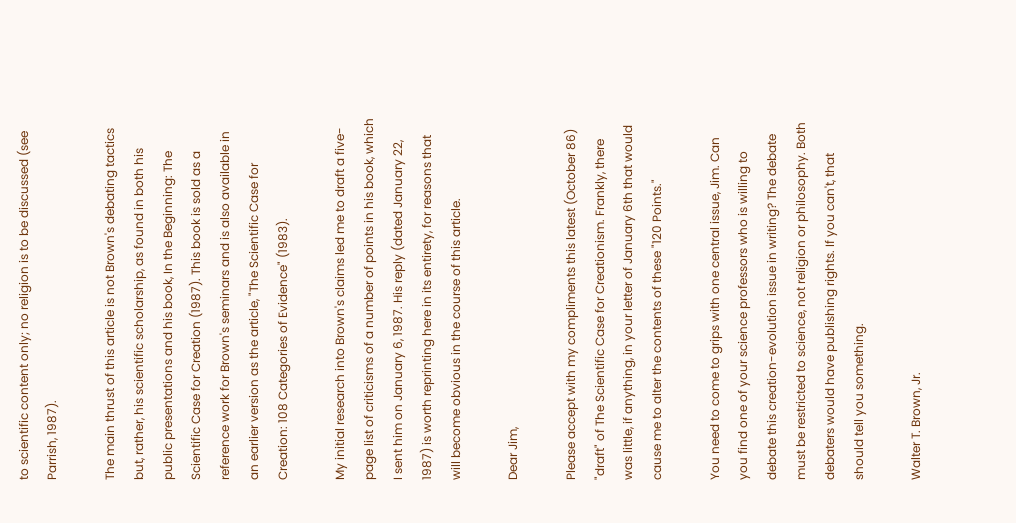to scientific content only; no religion is to be discussed (see Parrish, 1987).

The main thrust of this article is not Brown's debating tactics but, rather, his scientific scholarship, as found in both his public presentations and his book, In the Beginning: The Scientific Case for Creation (1987). This book is sold as a reference work for Brown's seminars and is also available in an earlier version as the article, "The Scientific Case for Creation: 108 Categories of Evidence" (1983).

My initial research into Brown's claims led me to draft a five-page list of criticisms of a number of points in his book, which I sent him on January 6, 1987. His reply (dated January 22, 1987) is worth reprinting here in its entirety, for reasons that will become obvious in the course of this article.

Dear Jim,

Please accept with my compliments this latest (October 86) "draft" of The Scientific Case for Creationism. Frankly, there was little, if anything, in your letter of January 6th that would cause me to alter the contents of these "120 Points."

You need to come to grips with one central issue, Jim. Can you find one of your science professors who is willing to debate this creation-evolution issue in writing? The debate must be restricted to science, not religion or philosophy. Both debaters would have publishing rights. If you can't, that should tell you something.

Walter T. Brown, Jr.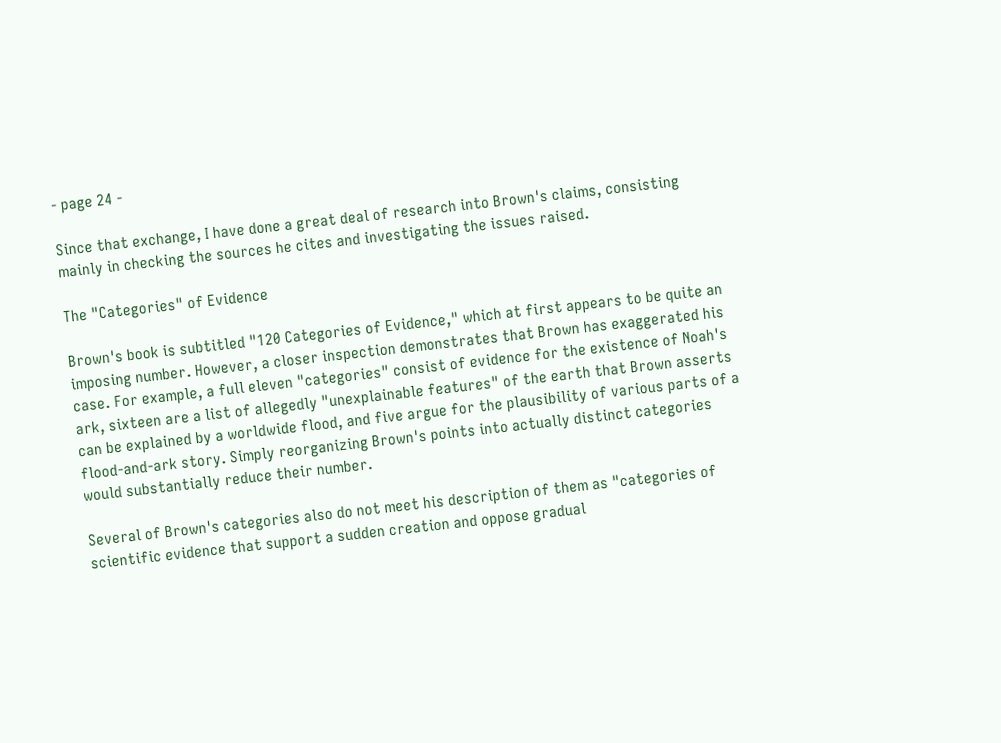- page 24 -

Since that exchange, I have done a great deal of research into Brown's claims, consisting mainly in checking the sources he cites and investigating the issues raised.

The "Categories" of Evidence

Brown's book is subtitled "120 Categories of Evidence," which at first appears to be quite an imposing number. However, a closer inspection demonstrates that Brown has exaggerated his case. For example, a full eleven "categories" consist of evidence for the existence of Noah's ark, sixteen are a list of allegedly "unexplainable features" of the earth that Brown asserts can be explained by a worldwide flood, and five argue for the plausibility of various parts of a flood-and-ark story. Simply reorganizing Brown's points into actually distinct categories would substantially reduce their number.

Several of Brown's categories also do not meet his description of them as "categories of scientific evidence that support a sudden creation and oppose gradual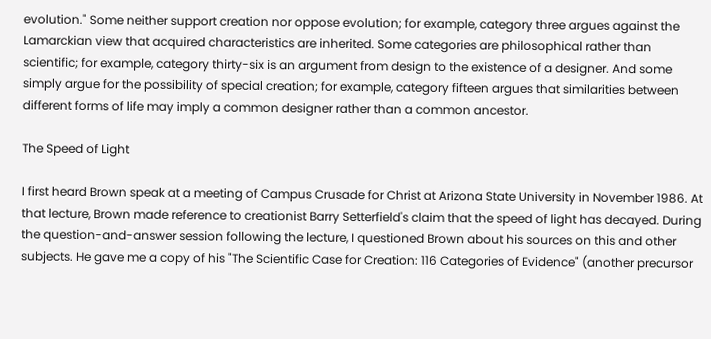evolution." Some neither support creation nor oppose evolution; for example, category three argues against the Lamarckian view that acquired characteristics are inherited. Some categories are philosophical rather than scientific; for example, category thirty-six is an argument from design to the existence of a designer. And some simply argue for the possibility of special creation; for example, category fifteen argues that similarities between different forms of life may imply a common designer rather than a common ancestor.

The Speed of Light

I first heard Brown speak at a meeting of Campus Crusade for Christ at Arizona State University in November 1986. At that lecture, Brown made reference to creationist Barry Setterfield's claim that the speed of light has decayed. During the question-and-answer session following the lecture, I questioned Brown about his sources on this and other subjects. He gave me a copy of his "The Scientific Case for Creation: 116 Categories of Evidence" (another precursor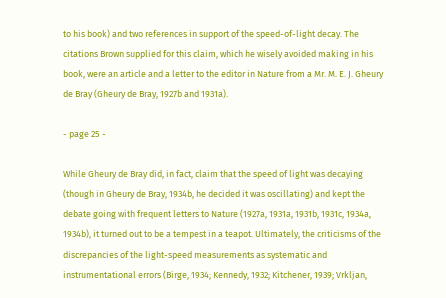to his book) and two references in support of the speed-of-light decay. The citations Brown supplied for this claim, which he wisely avoided making in his book, were an article and a letter to the editor in Nature from a Mr. M. E. J. Gheury de Bray (Gheury de Bray, 1927b and 1931a).

- page 25 -

While Gheury de Bray did, in fact, claim that the speed of light was decaying (though in Gheury de Bray, 1934b, he decided it was oscillating) and kept the debate going with frequent letters to Nature (1927a, 1931a, 1931b, 1931c, 1934a, 1934b), it turned out to be a tempest in a teapot. Ultimately, the criticisms of the discrepancies of the light-speed measurements as systematic and instrumentational errors (Birge, 1934; Kennedy, 1932; Kitchener, 1939; Vrkljan,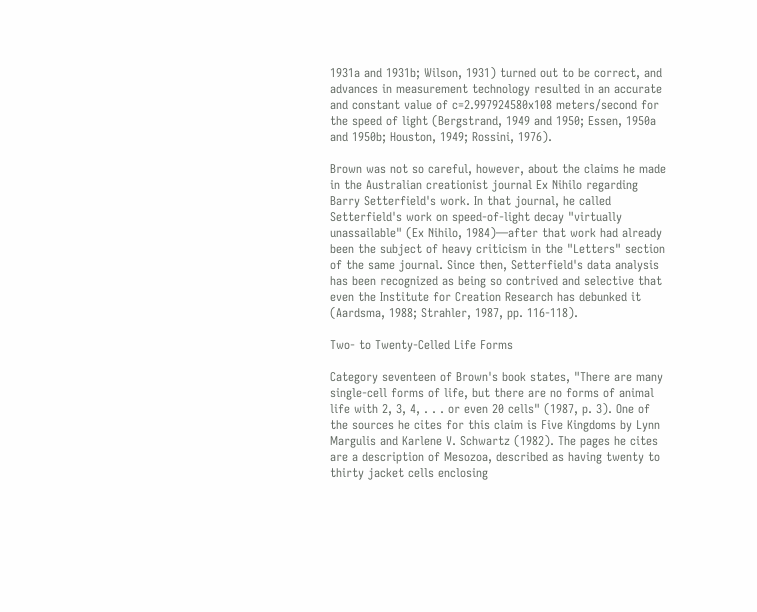1931a and 1931b; Wilson, 1931) turned out to be correct, and advances in measurement technology resulted in an accurate and constant value of c=2.997924580x108 meters/second for the speed of light (Bergstrand, 1949 and 1950; Essen, 1950a and 1950b; Houston, 1949; Rossini, 1976).

Brown was not so careful, however, about the claims he made in the Australian creationist journal Ex Nihilo regarding Barry Setterfield's work. In that journal, he called Setterfield's work on speed-of-light decay "virtually unassailable" (Ex Nihilo, 1984)—after that work had already been the subject of heavy criticism in the "Letters" section of the same journal. Since then, Setterfield's data analysis has been recognized as being so contrived and selective that even the Institute for Creation Research has debunked it (Aardsma, 1988; Strahler, 1987, pp. 116-118).

Two- to Twenty-Celled Life Forms

Category seventeen of Brown's book states, "There are many single-cell forms of life, but there are no forms of animal life with 2, 3, 4, . . . or even 20 cells" (1987, p. 3). One of the sources he cites for this claim is Five Kingdoms by Lynn Margulis and Karlene V. Schwartz (1982). The pages he cites are a description of Mesozoa, described as having twenty to thirty jacket cells enclosing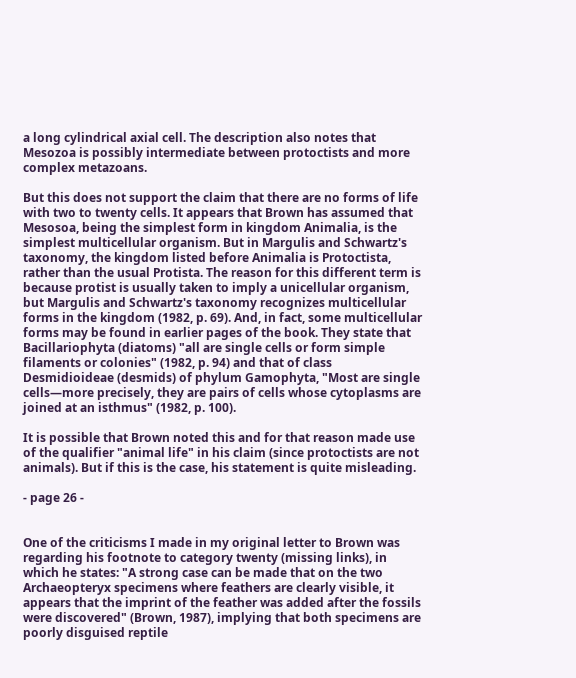a long cylindrical axial cell. The description also notes that Mesozoa is possibly intermediate between protoctists and more complex metazoans.

But this does not support the claim that there are no forms of life with two to twenty cells. It appears that Brown has assumed that Mesosoa, being the simplest form in kingdom Animalia, is the simplest multicellular organism. But in Margulis and Schwartz's taxonomy, the kingdom listed before Animalia is Protoctista, rather than the usual Protista. The reason for this different term is because protist is usually taken to imply a unicellular organism, but Margulis and Schwartz's taxonomy recognizes multicellular forms in the kingdom (1982, p. 69). And, in fact, some multicellular forms may be found in earlier pages of the book. They state that Bacillariophyta (diatoms) "all are single cells or form simple filaments or colonies" (1982, p. 94) and that of class Desmidioideae (desmids) of phylum Gamophyta, "Most are single cells—more precisely, they are pairs of cells whose cytoplasms are joined at an isthmus" (1982, p. 100).

It is possible that Brown noted this and for that reason made use of the qualifier "animal life" in his claim (since protoctists are not animals). But if this is the case, his statement is quite misleading.

- page 26 -


One of the criticisms I made in my original letter to Brown was regarding his footnote to category twenty (missing links), in which he states: "A strong case can be made that on the two Archaeopteryx specimens where feathers are clearly visible, it appears that the imprint of the feather was added after the fossils were discovered" (Brown, 1987), implying that both specimens are poorly disguised reptile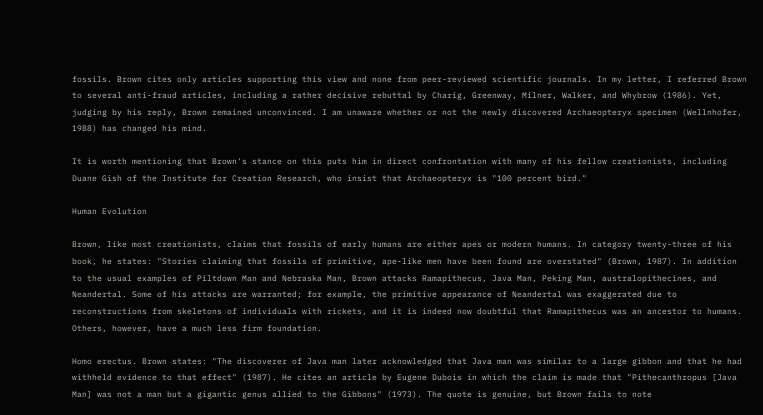fossils. Brown cites only articles supporting this view and none from peer-reviewed scientific journals. In my letter, I referred Brown to several anti-fraud articles, including a rather decisive rebuttal by Charig, Greenway, Milner, Walker, and Whybrow (1986). Yet, judging by his reply, Brown remained unconvinced. I am unaware whether or not the newly discovered Archaeopteryx specimen (Wellnhofer, 1988) has changed his mind.

It is worth mentioning that Brown's stance on this puts him in direct confrontation with many of his fellow creationists, including Duane Gish of the Institute for Creation Research, who insist that Archaeopteryx is "100 percent bird."

Human Evolution

Brown, like most creationists, claims that fossils of early humans are either apes or modern humans. In category twenty-three of his book, he states: "Stories claiming that fossils of primitive, ape-like men have been found are overstated" (Brown, 1987). In addition to the usual examples of Piltdown Man and Nebraska Man, Brown attacks Ramapithecus, Java Man, Peking Man, australopithecines, and Neandertal. Some of his attacks are warranted; for example, the primitive appearance of Neandertal was exaggerated due to reconstructions from skeletons of individuals with rickets, and it is indeed now doubtful that Ramapithecus was an ancestor to humans. Others, however, have a much less firm foundation.

Homo erectus. Brown states: "The discoverer of Java man later acknowledged that Java man was similar to a large gibbon and that he had withheld evidence to that effect" (1987). He cites an article by Eugene Dubois in which the claim is made that "Pithecanthropus [Java Man] was not a man but a gigantic genus allied to the Gibbons" (1973). The quote is genuine, but Brown fails to note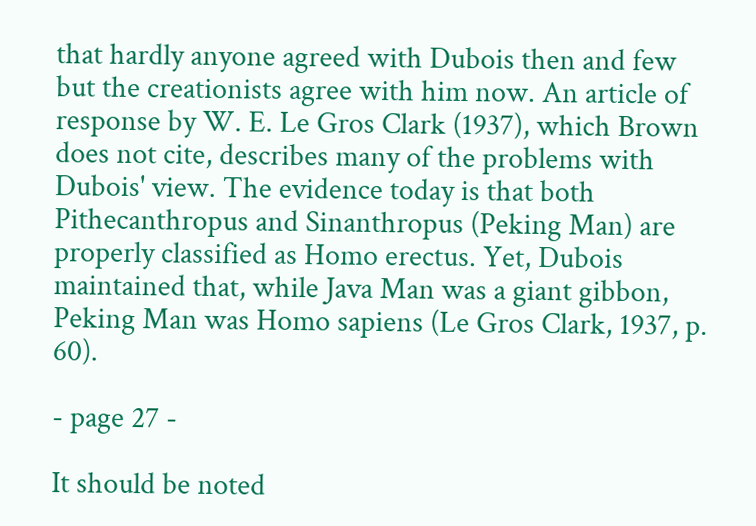that hardly anyone agreed with Dubois then and few but the creationists agree with him now. An article of response by W. E. Le Gros Clark (1937), which Brown does not cite, describes many of the problems with Dubois' view. The evidence today is that both Pithecanthropus and Sinanthropus (Peking Man) are properly classified as Homo erectus. Yet, Dubois maintained that, while Java Man was a giant gibbon, Peking Man was Homo sapiens (Le Gros Clark, 1937, p. 60).

- page 27 -

It should be noted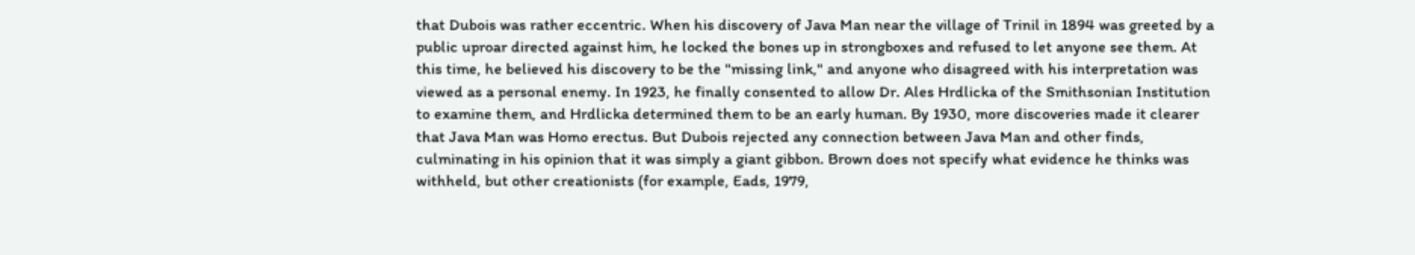that Dubois was rather eccentric. When his discovery of Java Man near the village of Trinil in 1894 was greeted by a public uproar directed against him, he locked the bones up in strongboxes and refused to let anyone see them. At this time, he believed his discovery to be the "missing link," and anyone who disagreed with his interpretation was viewed as a personal enemy. In 1923, he finally consented to allow Dr. Ales Hrdlicka of the Smithsonian Institution to examine them, and Hrdlicka determined them to be an early human. By 1930, more discoveries made it clearer that Java Man was Homo erectus. But Dubois rejected any connection between Java Man and other finds, culminating in his opinion that it was simply a giant gibbon. Brown does not specify what evidence he thinks was withheld, but other creationists (for example, Eads, 1979,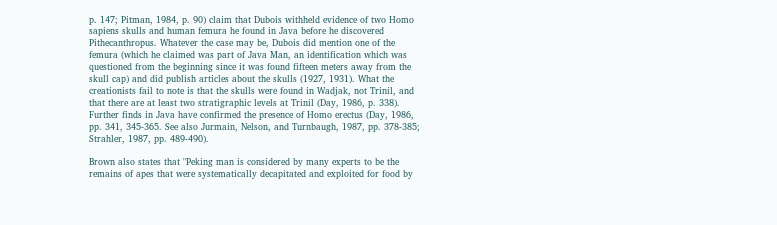p. 147; Pitman, 1984, p. 90) claim that Dubois withheld evidence of two Homo sapiens skulls and human femura he found in Java before he discovered Pithecanthropus. Whatever the case may be, Dubois did mention one of the femura (which he claimed was part of Java Man, an identification which was questioned from the beginning since it was found fifteen meters away from the skull cap) and did publish articles about the skulls (1927, 1931). What the creationists fail to note is that the skulls were found in Wadjak, not Trinil, and that there are at least two stratigraphic levels at Trinil (Day, 1986, p. 338). Further finds in Java have confirmed the presence of Homo erectus (Day, 1986, pp. 341, 345-365. See also Jurmain, Nelson, and Turnbaugh, 1987, pp. 378-385; Strahler, 1987, pp. 489-490).

Brown also states that "Peking man is considered by many experts to be the remains of apes that were systematically decapitated and exploited for food by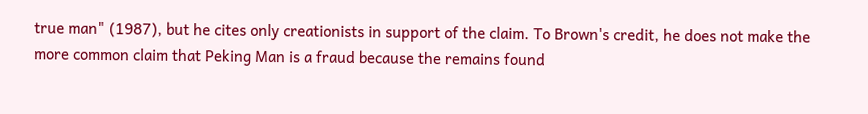true man" (1987), but he cites only creationists in support of the claim. To Brown's credit, he does not make the more common claim that Peking Man is a fraud because the remains found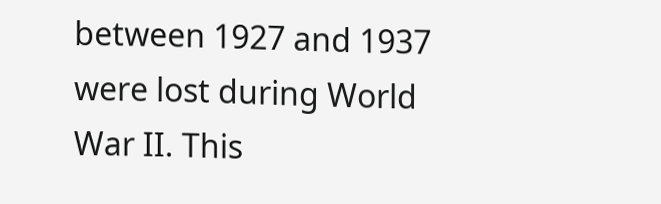between 1927 and 1937 were lost during World War II. This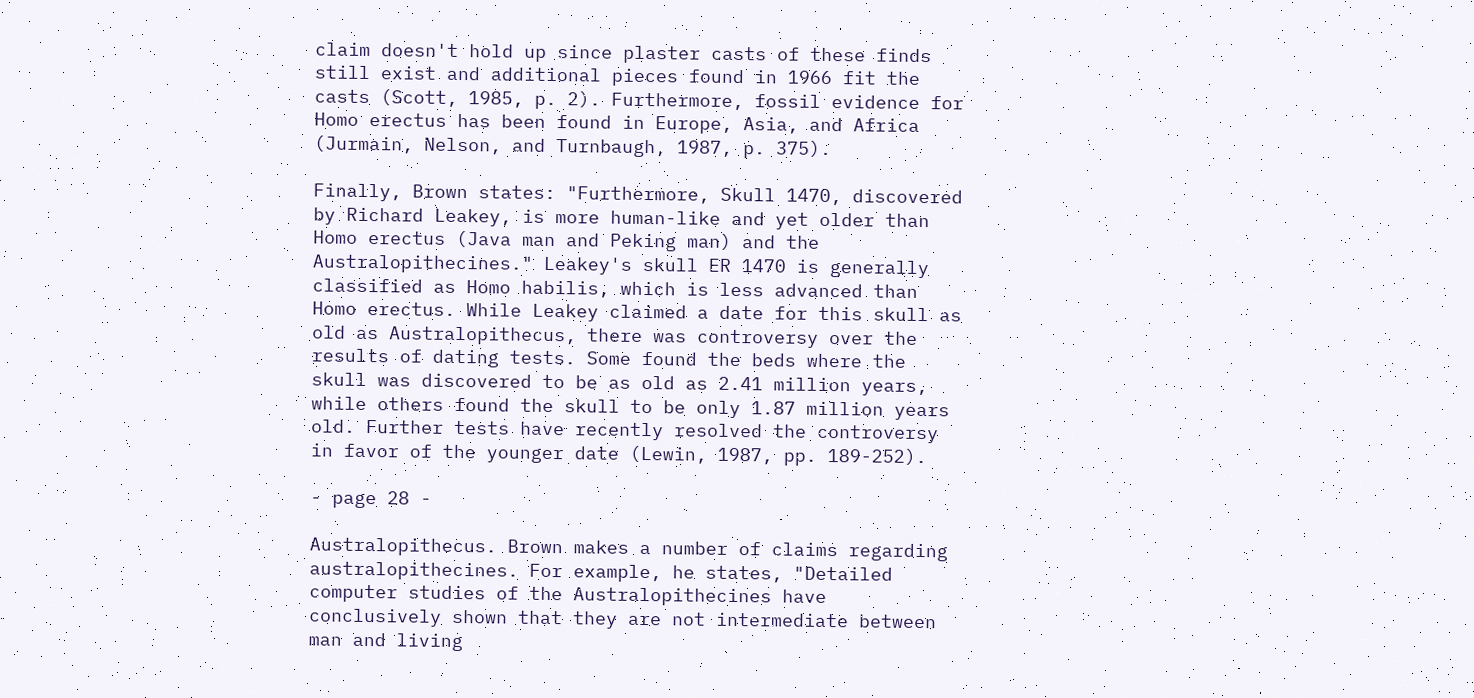claim doesn't hold up since plaster casts of these finds still exist and additional pieces found in 1966 fit the casts (Scott, 1985, p. 2). Furthermore, fossil evidence for Homo erectus has been found in Europe, Asia, and Africa (Jurmain, Nelson, and Turnbaugh, 1987, p. 375).

Finally, Brown states: "Furthermore, Skull 1470, discovered by Richard Leakey, is more human-like and yet older than Homo erectus (Java man and Peking man) and the Australopithecines." Leakey's skull ER 1470 is generally classified as Homo habilis, which is less advanced than Homo erectus. While Leakey claimed a date for this skull as old as Australopithecus, there was controversy over the results of dating tests. Some found the beds where the skull was discovered to be as old as 2.41 million years, while others found the skull to be only 1.87 million years old. Further tests have recently resolved the controversy in favor of the younger date (Lewin, 1987, pp. 189-252).

- page 28 -

Australopithecus. Brown makes a number of claims regarding australopithecines. For example, he states, "Detailed computer studies of the Australopithecines have conclusively shown that they are not intermediate between man and living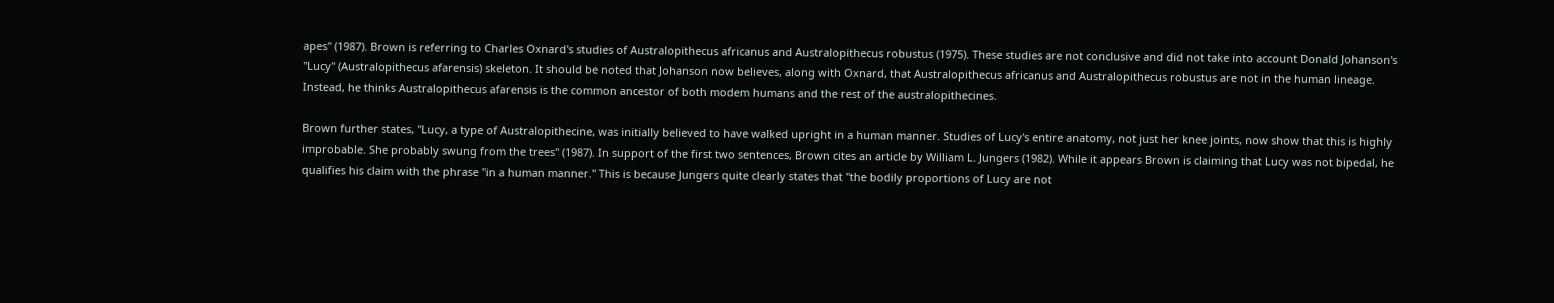apes" (1987). Brown is referring to Charles Oxnard's studies of Australopithecus africanus and Australopithecus robustus (1975). These studies are not conclusive and did not take into account Donald Johanson's "Lucy" (Australopithecus afarensis) skeleton. It should be noted that Johanson now believes, along with Oxnard, that Australopithecus africanus and Australopithecus robustus are not in the human lineage. Instead, he thinks Australopithecus afarensis is the common ancestor of both modem humans and the rest of the australopithecines.

Brown further states, "Lucy, a type of Australopithecine, was initially believed to have walked upright in a human manner. Studies of Lucy's entire anatomy, not just her knee joints, now show that this is highly improbable. She probably swung from the trees" (1987). In support of the first two sentences, Brown cites an article by William L. Jungers (1982). While it appears Brown is claiming that Lucy was not bipedal, he qualifies his claim with the phrase "in a human manner." This is because Jungers quite clearly states that "the bodily proportions of Lucy are not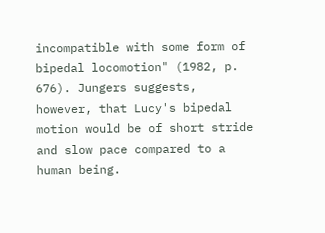incompatible with some form of bipedal locomotion" (1982, p. 676). Jungers suggests, however, that Lucy's bipedal motion would be of short stride and slow pace compared to a human being.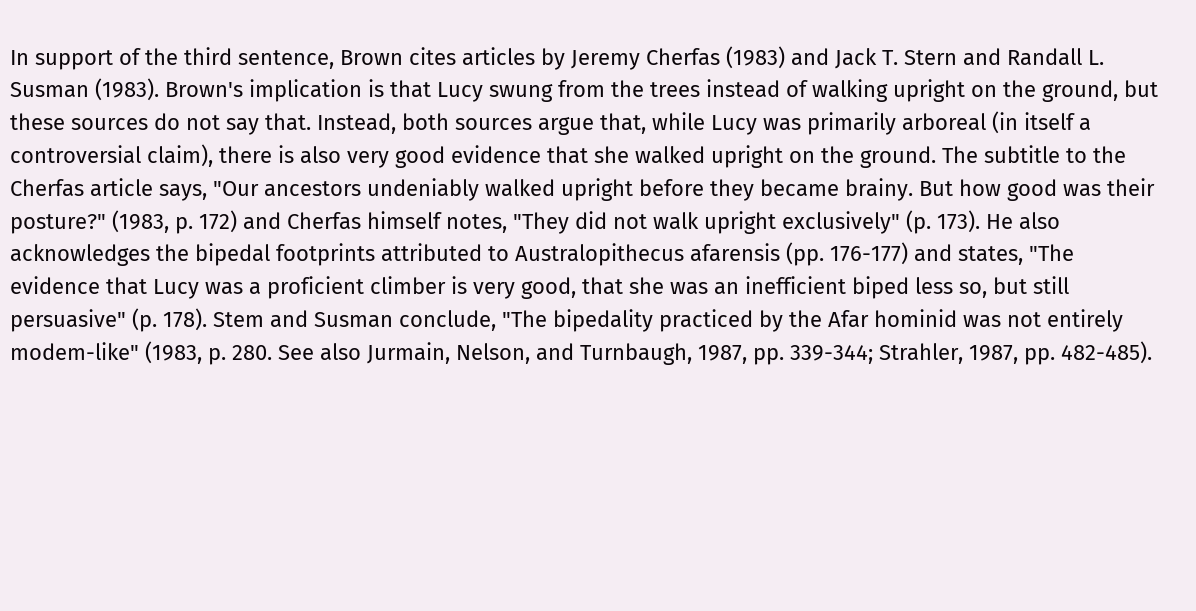In support of the third sentence, Brown cites articles by Jeremy Cherfas (1983) and Jack T. Stern and Randall L. Susman (1983). Brown's implication is that Lucy swung from the trees instead of walking upright on the ground, but these sources do not say that. Instead, both sources argue that, while Lucy was primarily arboreal (in itself a controversial claim), there is also very good evidence that she walked upright on the ground. The subtitle to the Cherfas article says, "Our ancestors undeniably walked upright before they became brainy. But how good was their posture?" (1983, p. 172) and Cherfas himself notes, "They did not walk upright exclusively" (p. 173). He also acknowledges the bipedal footprints attributed to Australopithecus afarensis (pp. 176-177) and states, "The evidence that Lucy was a proficient climber is very good, that she was an inefficient biped less so, but still persuasive" (p. 178). Stem and Susman conclude, "The bipedality practiced by the Afar hominid was not entirely modem-like" (1983, p. 280. See also Jurmain, Nelson, and Turnbaugh, 1987, pp. 339-344; Strahler, 1987, pp. 482-485).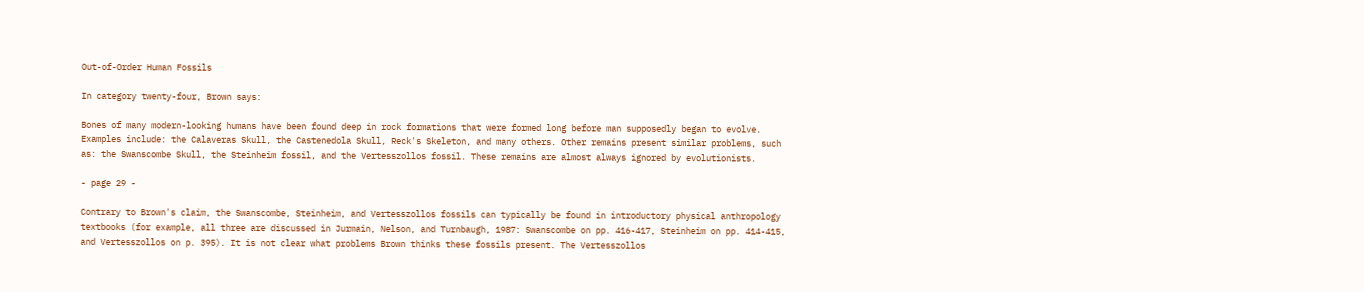Out-of-Order Human Fossils

In category twenty-four, Brown says:

Bones of many modern-looking humans have been found deep in rock formations that were formed long before man supposedly began to evolve. Examples include: the Calaveras Skull, the Castenedola Skull, Reck's Skeleton, and many others. Other remains present similar problems, such as: the Swanscombe Skull, the Steinheim fossil, and the Vertesszollos fossil. These remains are almost always ignored by evolutionists.

- page 29 -

Contrary to Brown's claim, the Swanscombe, Steinheim, and Vertesszollos fossils can typically be found in introductory physical anthropology textbooks (for example, all three are discussed in Jurmain, Nelson, and Turnbaugh, 1987: Swanscombe on pp. 416-417, Steinheim on pp. 414-415, and Vertesszollos on p. 395). It is not clear what problems Brown thinks these fossils present. The Vertesszollos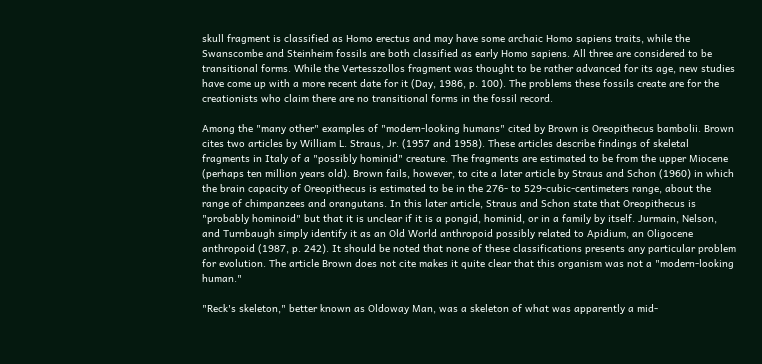skull fragment is classified as Homo erectus and may have some archaic Homo sapiens traits, while the Swanscombe and Steinheim fossils are both classified as early Homo sapiens. All three are considered to be transitional forms. While the Vertesszollos fragment was thought to be rather advanced for its age, new studies have come up with a more recent date for it (Day, 1986, p. 100). The problems these fossils create are for the creationists who claim there are no transitional forms in the fossil record.

Among the "many other" examples of "modern-looking humans" cited by Brown is Oreopithecus bambolii. Brown cites two articles by William L. Straus, Jr. (1957 and 1958). These articles describe findings of skeletal fragments in Italy of a "possibly hominid" creature. The fragments are estimated to be from the upper Miocene (perhaps ten million years old). Brown fails, however, to cite a later article by Straus and Schon (1960) in which the brain capacity of Oreopithecus is estimated to be in the 276- to 529-cubic-centimeters range, about the range of chimpanzees and orangutans. In this later article, Straus and Schon state that Oreopithecus is "probably hominoid" but that it is unclear if it is a pongid, hominid, or in a family by itself. Jurmain, Nelson, and Turnbaugh simply identify it as an Old World anthropoid possibly related to Apidium, an Oligocene anthropoid (1987, p. 242). It should be noted that none of these classifications presents any particular problem for evolution. The article Brown does not cite makes it quite clear that this organism was not a "modern-looking human."

"Reck's skeleton," better known as Oldoway Man, was a skeleton of what was apparently a mid-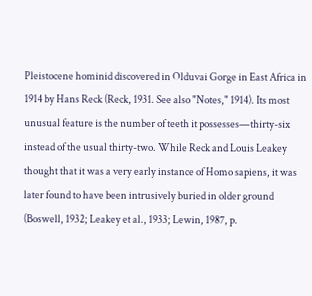Pleistocene hominid discovered in Olduvai Gorge in East Africa in 1914 by Hans Reck (Reck, 1931. See also "Notes," 1914). Its most unusual feature is the number of teeth it possesses—thirty-six instead of the usual thirty-two. While Reck and Louis Leakey thought that it was a very early instance of Homo sapiens, it was later found to have been intrusively buried in older ground (Boswell, 1932; Leakey et al., 1933; Lewin, 1987, p.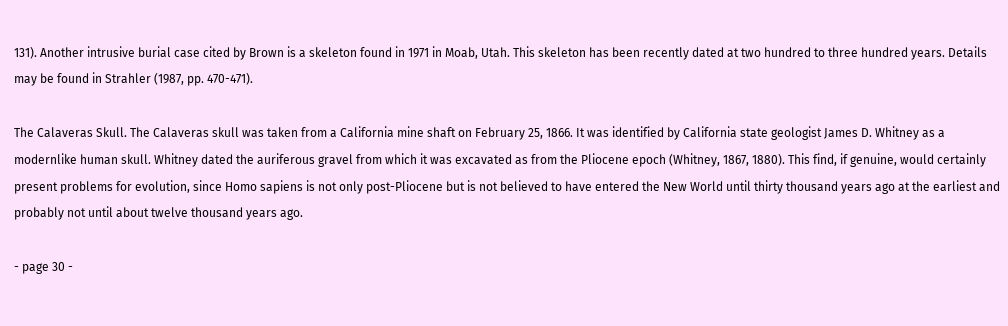131). Another intrusive burial case cited by Brown is a skeleton found in 1971 in Moab, Utah. This skeleton has been recently dated at two hundred to three hundred years. Details may be found in Strahler (1987, pp. 470-471).

The Calaveras Skull. The Calaveras skull was taken from a California mine shaft on February 25, 1866. It was identified by California state geologist James D. Whitney as a modernlike human skull. Whitney dated the auriferous gravel from which it was excavated as from the Pliocene epoch (Whitney, 1867, 1880). This find, if genuine, would certainly present problems for evolution, since Homo sapiens is not only post-Pliocene but is not believed to have entered the New World until thirty thousand years ago at the earliest and probably not until about twelve thousand years ago.

- page 30 -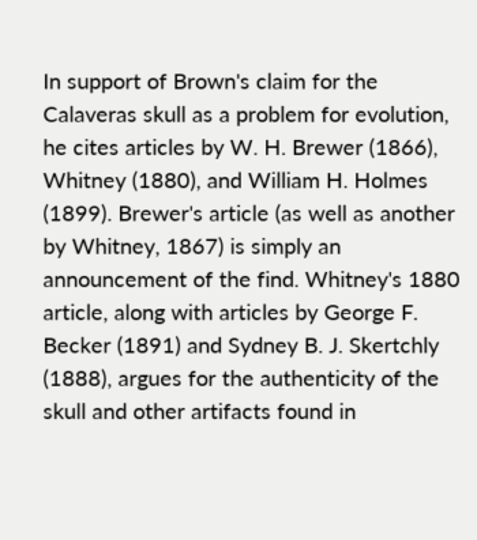In support of Brown's claim for the Calaveras skull as a problem for evolution, he cites articles by W. H. Brewer (1866), Whitney (1880), and William H. Holmes (1899). Brewer's article (as well as another by Whitney, 1867) is simply an announcement of the find. Whitney's 1880 article, along with articles by George F. Becker (1891) and Sydney B. J. Skertchly (1888), argues for the authenticity of the skull and other artifacts found in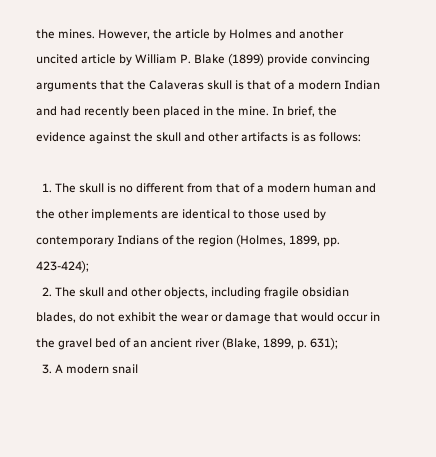the mines. However, the article by Holmes and another uncited article by William P. Blake (1899) provide convincing arguments that the Calaveras skull is that of a modern Indian and had recently been placed in the mine. In brief, the evidence against the skull and other artifacts is as follows:

  1. The skull is no different from that of a modern human and the other implements are identical to those used by contemporary Indians of the region (Holmes, 1899, pp. 423-424);
  2. The skull and other objects, including fragile obsidian blades, do not exhibit the wear or damage that would occur in the gravel bed of an ancient river (Blake, 1899, p. 631);
  3. A modern snail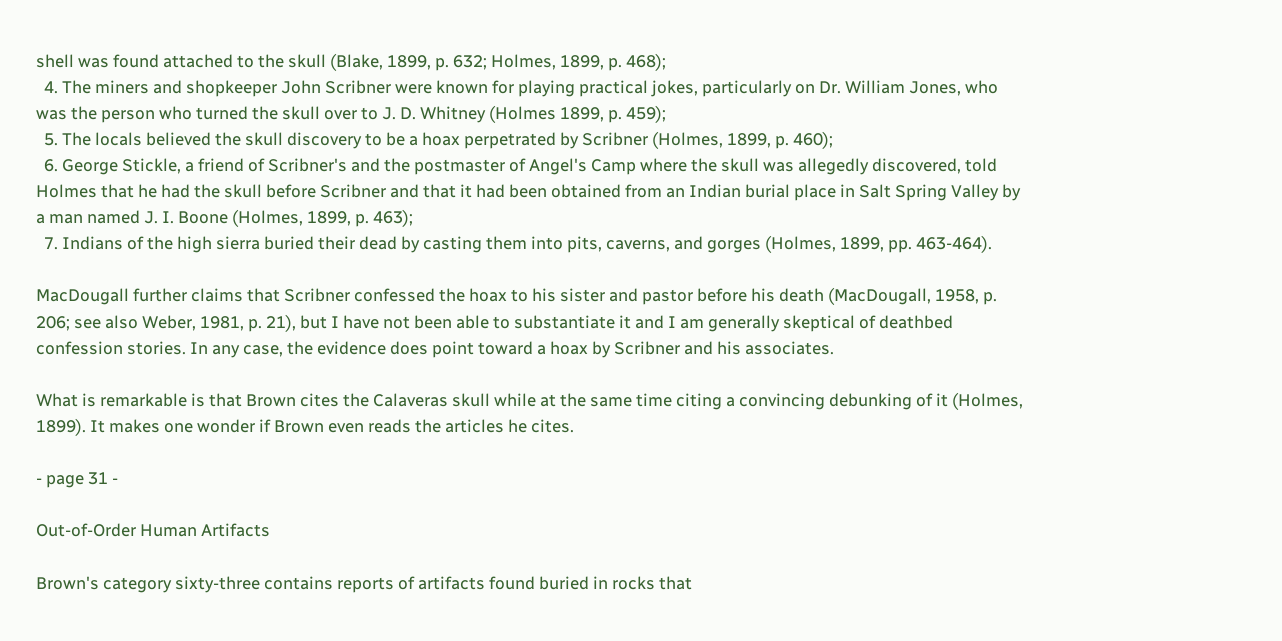shell was found attached to the skull (Blake, 1899, p. 632; Holmes, 1899, p. 468);
  4. The miners and shopkeeper John Scribner were known for playing practical jokes, particularly on Dr. William Jones, who was the person who turned the skull over to J. D. Whitney (Holmes 1899, p. 459);
  5. The locals believed the skull discovery to be a hoax perpetrated by Scribner (Holmes, 1899, p. 460);
  6. George Stickle, a friend of Scribner's and the postmaster of Angel's Camp where the skull was allegedly discovered, told Holmes that he had the skull before Scribner and that it had been obtained from an Indian burial place in Salt Spring Valley by a man named J. I. Boone (Holmes, 1899, p. 463);
  7. Indians of the high sierra buried their dead by casting them into pits, caverns, and gorges (Holmes, 1899, pp. 463-464).

MacDougall further claims that Scribner confessed the hoax to his sister and pastor before his death (MacDougall, 1958, p. 206; see also Weber, 1981, p. 21), but I have not been able to substantiate it and I am generally skeptical of deathbed confession stories. In any case, the evidence does point toward a hoax by Scribner and his associates.

What is remarkable is that Brown cites the Calaveras skull while at the same time citing a convincing debunking of it (Holmes, 1899). It makes one wonder if Brown even reads the articles he cites.

- page 31 -

Out-of-Order Human Artifacts

Brown's category sixty-three contains reports of artifacts found buried in rocks that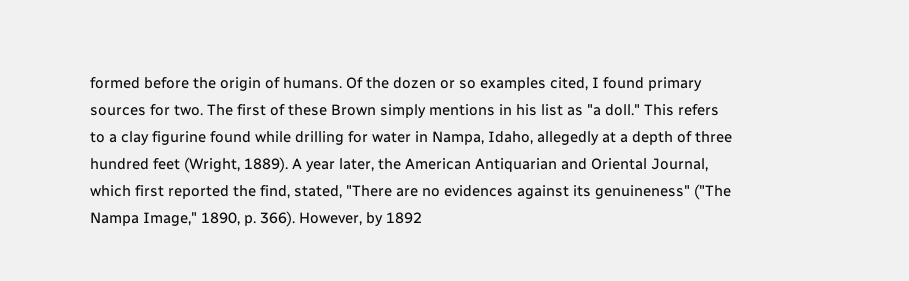formed before the origin of humans. Of the dozen or so examples cited, I found primary sources for two. The first of these Brown simply mentions in his list as "a doll." This refers to a clay figurine found while drilling for water in Nampa, Idaho, allegedly at a depth of three hundred feet (Wright, 1889). A year later, the American Antiquarian and Oriental Journal, which first reported the find, stated, "There are no evidences against its genuineness" ("The Nampa Image," 1890, p. 366). However, by 1892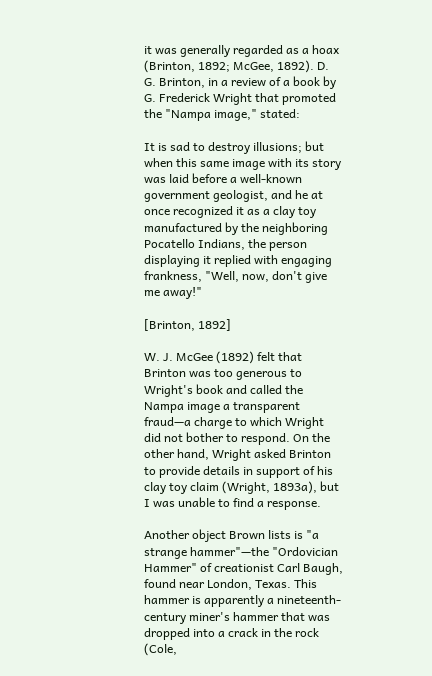it was generally regarded as a hoax (Brinton, 1892; McGee, 1892). D. G. Brinton, in a review of a book by G. Frederick Wright that promoted the "Nampa image," stated:

It is sad to destroy illusions; but when this same image with its story was laid before a well-known government geologist, and he at once recognized it as a clay toy manufactured by the neighboring Pocatello Indians, the person displaying it replied with engaging frankness, "Well, now, don't give me away!"

[Brinton, 1892]

W. J. McGee (1892) felt that Brinton was too generous to Wright's book and called the Nampa image a transparent fraud—a charge to which Wright did not bother to respond. On the other hand, Wright asked Brinton to provide details in support of his clay toy claim (Wright, 1893a), but I was unable to find a response.

Another object Brown lists is "a strange hammer"—the "Ordovician Hammer" of creationist Carl Baugh, found near London, Texas. This hammer is apparently a nineteenth-century miner's hammer that was dropped into a crack in the rock (Cole,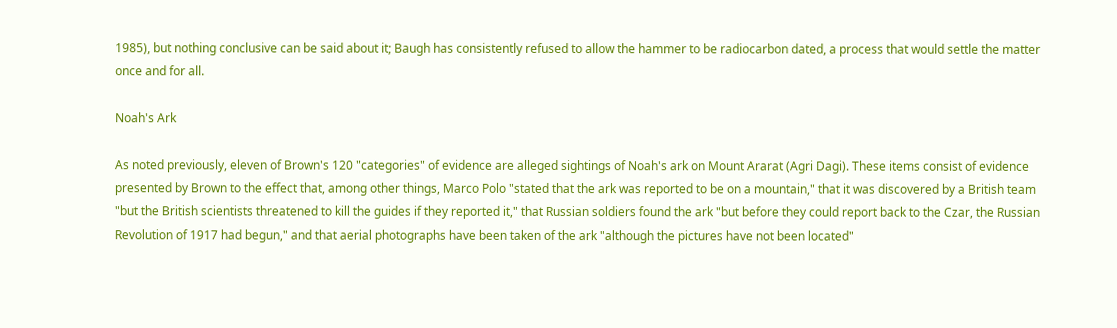1985), but nothing conclusive can be said about it; Baugh has consistently refused to allow the hammer to be radiocarbon dated, a process that would settle the matter once and for all.

Noah's Ark

As noted previously, eleven of Brown's 120 "categories" of evidence are alleged sightings of Noah's ark on Mount Ararat (Agri Dagi). These items consist of evidence presented by Brown to the effect that, among other things, Marco Polo "stated that the ark was reported to be on a mountain," that it was discovered by a British team "but the British scientists threatened to kill the guides if they reported it," that Russian soldiers found the ark "but before they could report back to the Czar, the Russian Revolution of 1917 had begun," and that aerial photographs have been taken of the ark "although the pictures have not been located"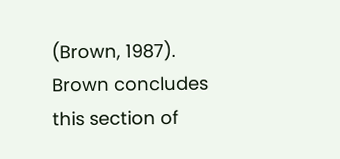(Brown, 1987). Brown concludes this section of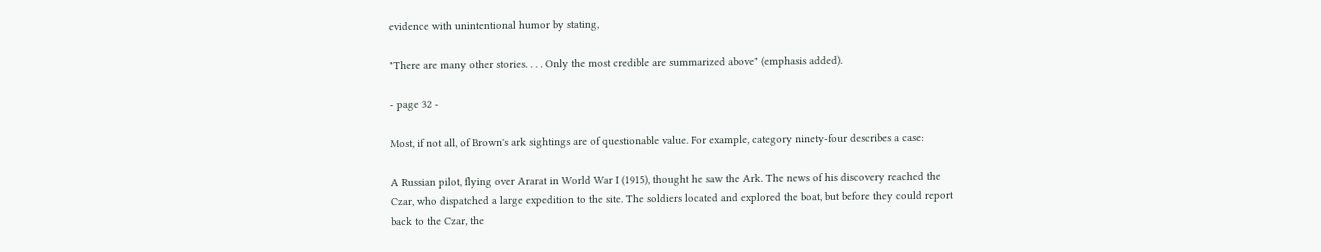evidence with unintentional humor by stating,

"There are many other stories. . . . Only the most credible are summarized above" (emphasis added).

- page 32 -

Most, if not all, of Brown's ark sightings are of questionable value. For example, category ninety-four describes a case:

A Russian pilot, flying over Ararat in World War I (1915), thought he saw the Ark. The news of his discovery reached the Czar, who dispatched a large expedition to the site. The soldiers located and explored the boat, but before they could report back to the Czar, the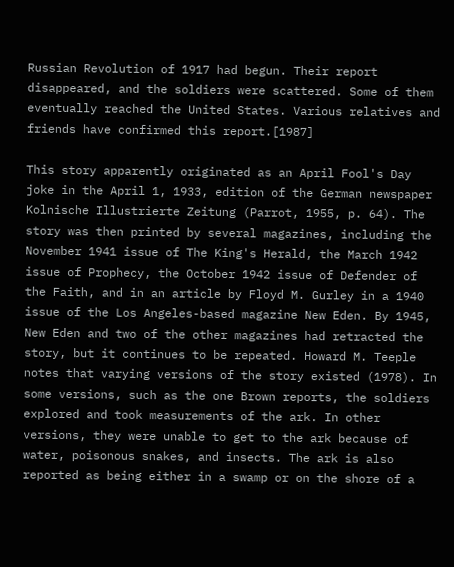Russian Revolution of 1917 had begun. Their report disappeared, and the soldiers were scattered. Some of them eventually reached the United States. Various relatives and friends have confirmed this report.[1987]

This story apparently originated as an April Fool's Day joke in the April 1, 1933, edition of the German newspaper Kolnische Illustrierte Zeitung (Parrot, 1955, p. 64). The story was then printed by several magazines, including the November 1941 issue of The King's Herald, the March 1942 issue of Prophecy, the October 1942 issue of Defender of the Faith, and in an article by Floyd M. Gurley in a 1940 issue of the Los Angeles-based magazine New Eden. By 1945, New Eden and two of the other magazines had retracted the story, but it continues to be repeated. Howard M. Teeple notes that varying versions of the story existed (1978). In some versions, such as the one Brown reports, the soldiers explored and took measurements of the ark. In other versions, they were unable to get to the ark because of water, poisonous snakes, and insects. The ark is also reported as being either in a swamp or on the shore of a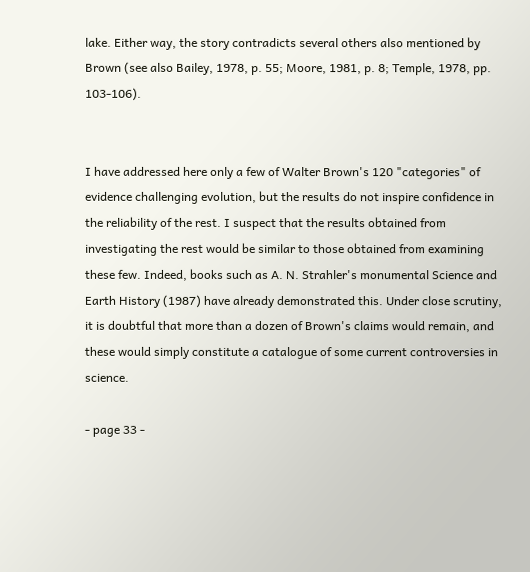lake. Either way, the story contradicts several others also mentioned by Brown (see also Bailey, 1978, p. 55; Moore, 1981, p. 8; Temple, 1978, pp. 103-106).


I have addressed here only a few of Walter Brown's 120 "categories" of evidence challenging evolution, but the results do not inspire confidence in the reliability of the rest. I suspect that the results obtained from investigating the rest would be similar to those obtained from examining these few. Indeed, books such as A. N. Strahler's monumental Science and Earth History (1987) have already demonstrated this. Under close scrutiny, it is doubtful that more than a dozen of Brown's claims would remain, and these would simply constitute a catalogue of some current controversies in science.

- page 33 -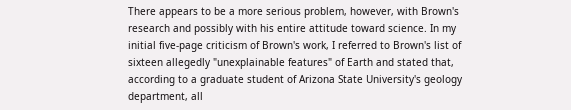There appears to be a more serious problem, however, with Brown's research and possibly with his entire attitude toward science. In my initial five-page criticism of Brown's work, I referred to Brown's list of sixteen allegedly "unexplainable features" of Earth and stated that, according to a graduate student of Arizona State University's geology department, all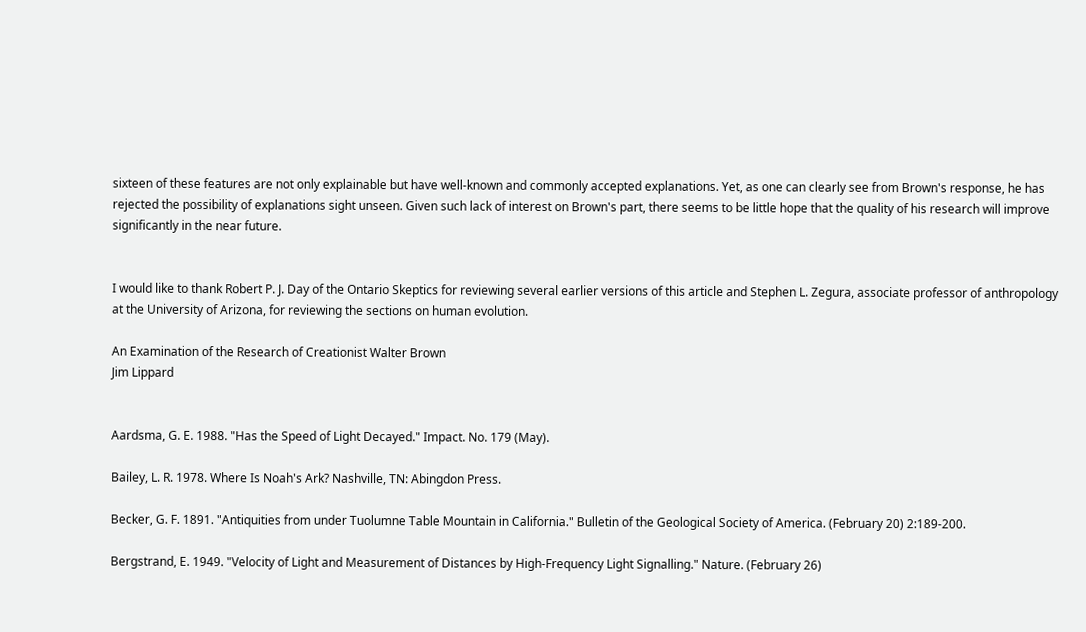sixteen of these features are not only explainable but have well-known and commonly accepted explanations. Yet, as one can clearly see from Brown's response, he has rejected the possibility of explanations sight unseen. Given such lack of interest on Brown's part, there seems to be little hope that the quality of his research will improve significantly in the near future.


I would like to thank Robert P. J. Day of the Ontario Skeptics for reviewing several earlier versions of this article and Stephen L. Zegura, associate professor of anthropology at the University of Arizona, for reviewing the sections on human evolution.

An Examination of the Research of Creationist Walter Brown
Jim Lippard


Aardsma, G. E. 1988. "Has the Speed of Light Decayed." Impact. No. 179 (May).

Bailey, L. R. 1978. Where Is Noah's Ark? Nashville, TN: Abingdon Press.

Becker, G. F. 1891. "Antiquities from under Tuolumne Table Mountain in California." Bulletin of the Geological Society of America. (February 20) 2:189-200.

Bergstrand, E. 1949. "Velocity of Light and Measurement of Distances by High-Frequency Light Signalling." Nature. (February 26)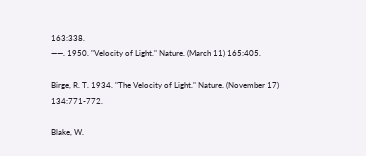163:338.
——. 1950. "Velocity of Light." Nature. (March 11) 165:405.

Birge, R. T. 1934. "The Velocity of Light." Nature. (November 17) 134:771-772.

Blake, W.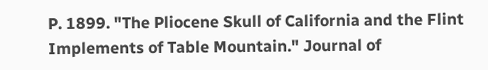P. 1899. "The Pliocene Skull of California and the Flint Implements of Table Mountain." Journal of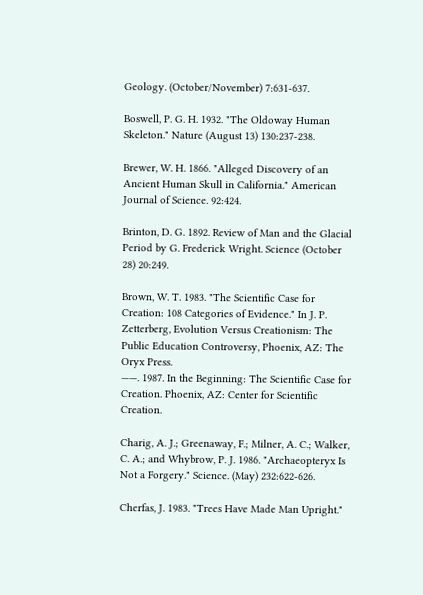Geology. (October/November) 7:631-637.

Boswell, P. G. H. 1932. "The Oldoway Human Skeleton." Nature (August 13) 130:237-238.

Brewer, W. H. 1866. "Alleged Discovery of an Ancient Human Skull in California." American Journal of Science. 92:424.

Brinton, D. G. 1892. Review of Man and the Glacial Period by G. Frederick Wright. Science (October 28) 20:249.

Brown, W. T. 1983. "The Scientific Case for Creation: 108 Categories of Evidence." In J. P. Zetterberg, Evolution Versus Creationism: The Public Education Controversy, Phoenix, AZ: The Oryx Press.
——. 1987. In the Beginning: The Scientific Case for Creation. Phoenix, AZ: Center for Scientific Creation.

Charig, A. J.; Greenaway, F.; Milner, A. C.; Walker, C. A.; and Whybrow, P. J. 1986. "Archaeopteryx Is Not a Forgery." Science. (May) 232:622-626.

Cherfas, J. 1983. "Trees Have Made Man Upright."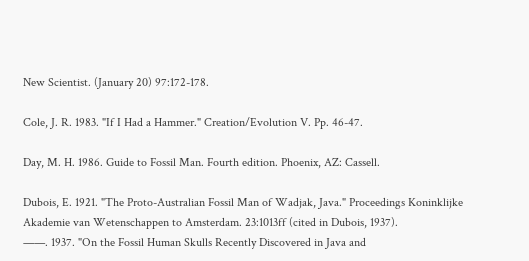New Scientist. (January 20) 97:172-178.

Cole, J. R. 1983. "If I Had a Hammer." Creation/Evolution V. Pp. 46-47.

Day, M. H. 1986. Guide to Fossil Man. Fourth edition. Phoenix, AZ: Cassell.

Dubois, E. 1921. "The Proto-Australian Fossil Man of Wadjak, Java." Proceedings Koninklijke Akademie van Wetenschappen to Amsterdam. 23:1013ff (cited in Dubois, 1937).
——. 1937. "On the Fossil Human Skulls Recently Discovered in Java and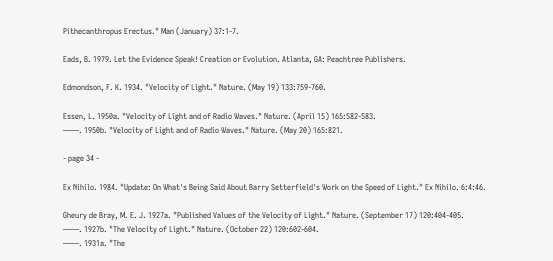Pithecanthropus Erectus." Man (January) 37:1-7.

Eads, B. 1979. Let the Evidence Speak! Creation or Evolution. Atlanta, GA: Peachtree Publishers.

Edmondson, F. K. 1934. "Velocity of Light." Nature. (May 19) 133:759-760.

Essen, L. 1950a. "Velocity of Light and of Radio Waves." Nature. (April 15) 165:582-583.
——. 1950b. "Velocity of Light and of Radio Waves." Nature. (May 20) 165:821.

- page 34 -

Ex Nihilo. 1984. "Update: On What's Being Said About Barry Setterfield's Work on the Speed of Light." Ex Nihilo. 6:4:46.

Gheury de Bray, M. E. J. 1927a. "Published Values of the Velocity of Light." Nature. (September 17) 120:404-405.
——. 1927b. "The Velocity of Light." Nature. (October 22) 120:602-604.
——. 1931a. "The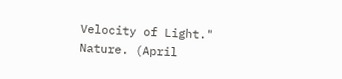Velocity of Light." Nature. (April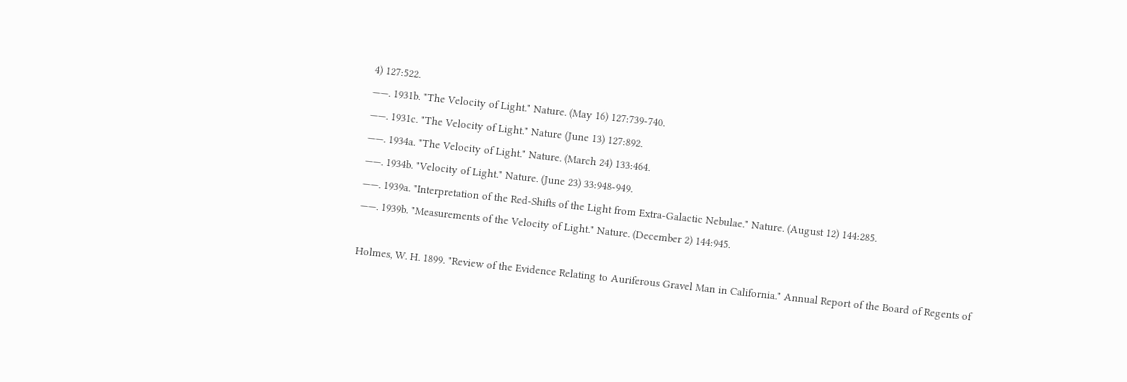4) 127:522.
——. 1931b. "The Velocity of Light." Nature. (May 16) 127:739-740.
——. 1931c. "The Velocity of Light." Nature (June 13) 127:892.
——. 1934a. "The Velocity of Light." Nature. (March 24) 133:464.
——. 1934b. "Velocity of Light." Nature. (June 23) 33:948-949.
——. 1939a. "Interpretation of the Red-Shifts of the Light from Extra-Galactic Nebulae." Nature. (August 12) 144:285.
——. 1939b. "Measurements of the Velocity of Light." Nature. (December 2) 144:945.

Holmes, W. H. 1899. "Review of the Evidence Relating to Auriferous Gravel Man in California." Annual Report of the Board of Regents of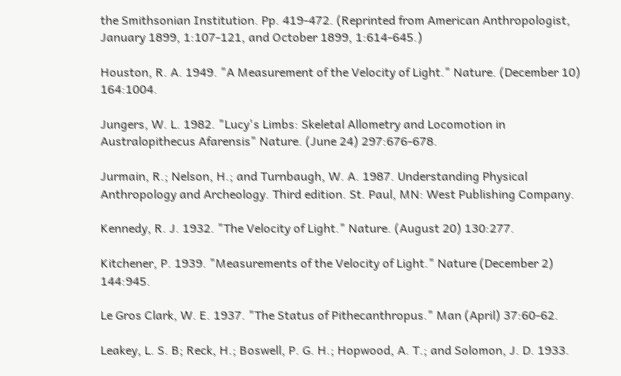the Smithsonian Institution. Pp. 419-472. (Reprinted from American Anthropologist, January 1899, 1:107-121, and October 1899, 1:614-645.)

Houston, R. A. 1949. "A Measurement of the Velocity of Light." Nature. (December 10) 164:1004.

Jungers, W. L. 1982. "Lucy's Limbs: Skeletal Allometry and Locomotion in Australopithecus Afarensis" Nature. (June 24) 297:676-678.

Jurmain, R.; Nelson, H.; and Turnbaugh, W. A. 1987. Understanding Physical Anthropology and Archeology. Third edition. St. Paul, MN: West Publishing Company.

Kennedy, R. J. 1932. "The Velocity of Light." Nature. (August 20) 130:277.

Kitchener, P. 1939. "Measurements of the Velocity of Light." Nature (December 2) 144:945.

Le Gros Clark, W. E. 1937. "The Status of Pithecanthropus." Man (April) 37:60-62.

Leakey, L. S. B; Reck, H.; Boswell, P. G. H.; Hopwood, A. T.; and Solomon, J. D. 1933.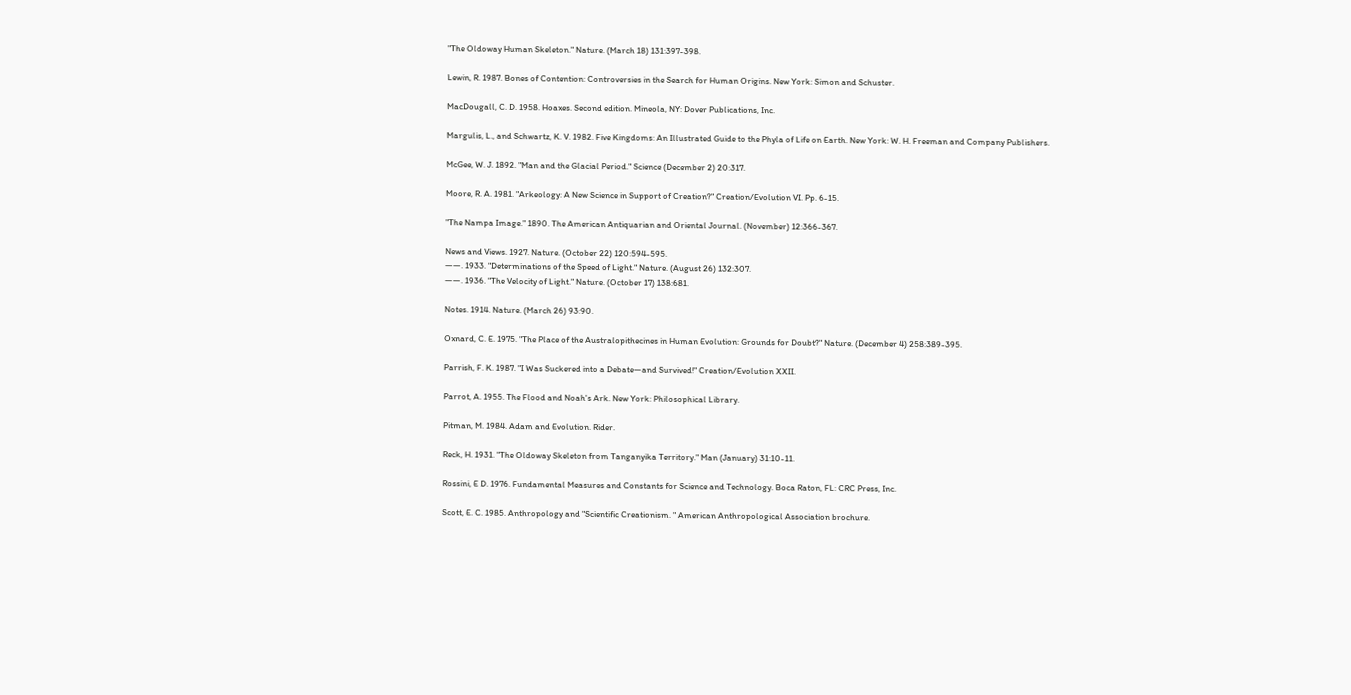"The Oldoway Human Skeleton." Nature. (March 18) 131:397-398.

Lewin, R. 1987. Bones of Contention: Controversies in the Search for Human Origins. New York: Simon and Schuster.

MacDougall, C. D. 1958. Hoaxes. Second edition. Mineola, NY: Dover Publications, Inc.

Margulis, L., and Schwartz, K. V. 1982. Five Kingdoms: An Illustrated Guide to the Phyla of Life on Earth. New York: W. H. Freeman and Company Publishers.

McGee, W. J. 1892. "Man and the Glacial Period." Science (December 2) 20:317.

Moore, R. A. 1981. "Arkeology: A New Science in Support of Creation?" Creation/Evolution VI. Pp. 6-15.

"The Nampa Image." 1890. The American Antiquarian and Oriental Journal. (November) 12:366-367.

News and Views. 1927. Nature. (October 22) 120:594-595.
——. 1933. "Determinations of the Speed of Light." Nature. (August 26) 132:307.
——. 1936. "The Velocity of Light." Nature. (October 17) 138:681.

Notes. 1914. Nature. (March 26) 93:90.

Oxnard, C. E. 1975. "The Place of the Australopithecines in Human Evolution: Grounds for Doubt?" Nature. (December 4) 258:389-395.

Parrish, F. K. 1987. "I Was Suckered into a Debate—and Survived!" Creation/Evolution XXII.

Parrot, A. 1955. The Flood and Noah's Ark. New York: Philosophical Library.

Pitman, M. 1984. Adam and Evolution. Rider.

Reck, H. 1931. "The Oldoway Skeleton from Tanganyika Territory." Man (January) 31:10-11.

Rossini, E D. 1976. Fundamental Measures and Constants for Science and Technology. Boca Raton, FL: CRC Press, Inc.

Scott, E. C. 1985. Anthropology and "Scientific Creationism. " American Anthropological Association brochure.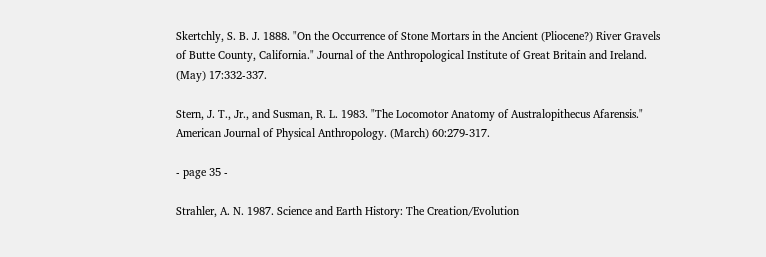Skertchly, S. B. J. 1888. "On the Occurrence of Stone Mortars in the Ancient (Pliocene?) River Gravels of Butte County, California." Journal of the Anthropological Institute of Great Britain and Ireland. (May) 17:332-337.

Stern, J. T., Jr., and Susman, R. L. 1983. "The Locomotor Anatomy of Australopithecus Afarensis." American Journal of Physical Anthropology. (March) 60:279-317.

- page 35 -

Strahler, A. N. 1987. Science and Earth History: The Creation/Evolution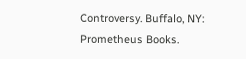Controversy. Buffalo, NY: Prometheus Books.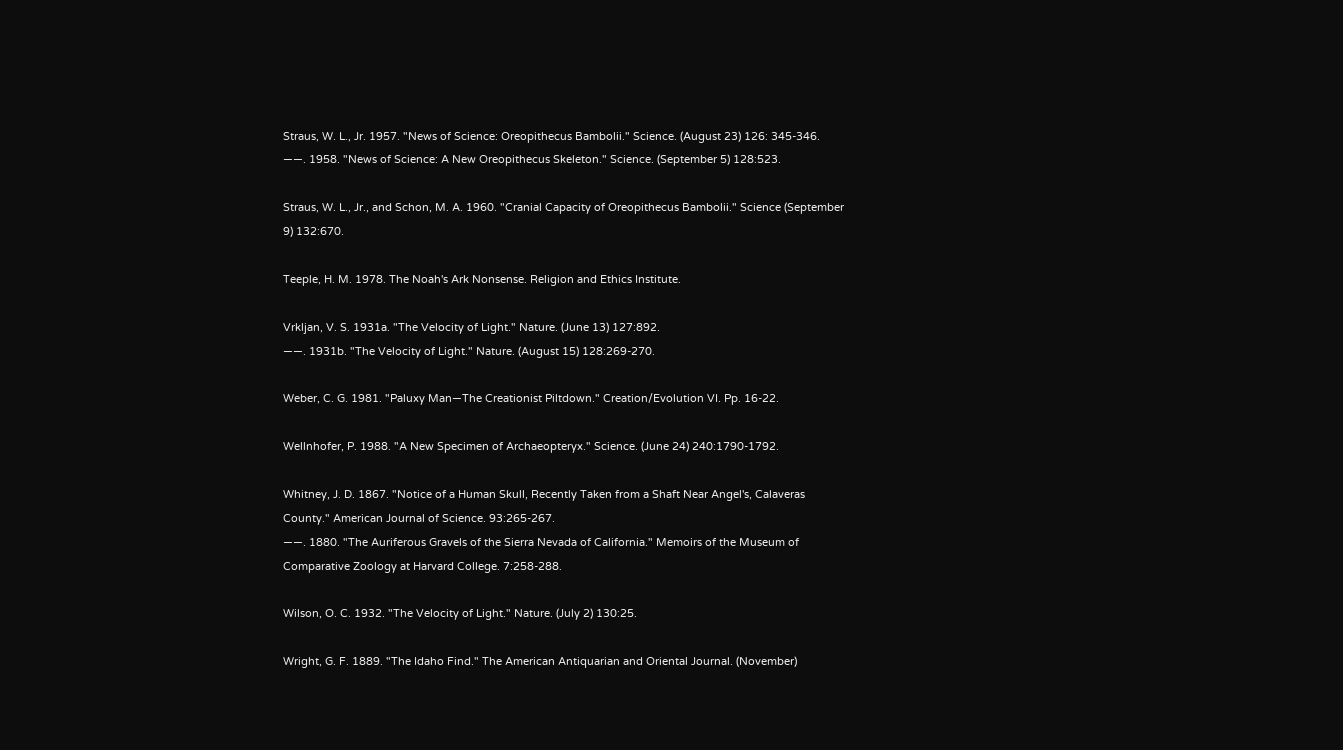Straus, W. L., Jr. 1957. "News of Science: Oreopithecus Bambolii." Science. (August 23) 126: 345-346.
——. 1958. "News of Science: A New Oreopithecus Skeleton." Science. (September 5) 128:523.

Straus, W. L., Jr., and Schon, M. A. 1960. "Cranial Capacity of Oreopithecus Bambolii." Science (September 9) 132:670.

Teeple, H. M. 1978. The Noah's Ark Nonsense. Religion and Ethics Institute.

Vrkljan, V. S. 1931a. "The Velocity of Light." Nature. (June 13) 127:892.
——. 1931b. "The Velocity of Light." Nature. (August 15) 128:269-270.

Weber, C. G. 1981. "Paluxy Man—The Creationist Piltdown." Creation/Evolution VI. Pp. 16-22.

Wellnhofer, P. 1988. "A New Specimen of Archaeopteryx." Science. (June 24) 240:1790-1792.

Whitney, J. D. 1867. "Notice of a Human Skull, Recently Taken from a Shaft Near Angel's, Calaveras County." American Journal of Science. 93:265-267.
——. 1880. "The Auriferous Gravels of the Sierra Nevada of California." Memoirs of the Museum of Comparative Zoology at Harvard College. 7:258-288.

Wilson, O. C. 1932. "The Velocity of Light." Nature. (July 2) 130:25.

Wright, G. F. 1889. "The Idaho Find." The American Antiquarian and Oriental Journal. (November)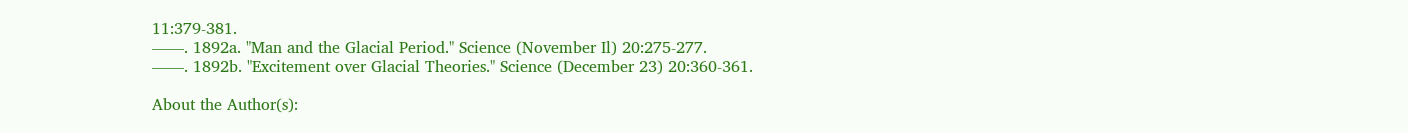11:379-381.
——. 1892a. "Man and the Glacial Period." Science (November Il) 20:275-277.
——. 1892b. "Excitement over Glacial Theories." Science (December 23) 20:360-361.

About the Author(s):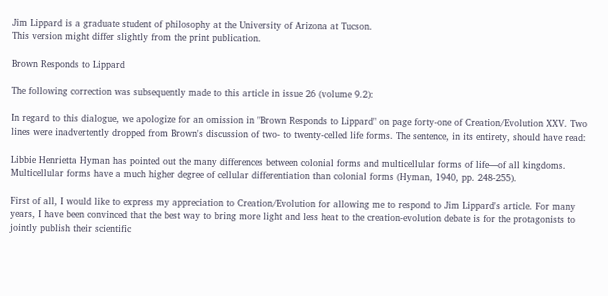Jim Lippard is a graduate student of philosophy at the University of Arizona at Tucson.
This version might differ slightly from the print publication.

Brown Responds to Lippard

The following correction was subsequently made to this article in issue 26 (volume 9.2):

In regard to this dialogue, we apologize for an omission in "Brown Responds to Lippard" on page forty-one of Creation/Evolution XXV. Two lines were inadvertently dropped from Brown's discussion of two- to twenty-celled life forms. The sentence, in its entirety, should have read:

Libbie Henrietta Hyman has pointed out the many differences between colonial forms and multicellular forms of life—of all kingdoms. Multicellular forms have a much higher degree of cellular differentiation than colonial forms (Hyman, 1940, pp. 248-255).

First of all, I would like to express my appreciation to Creation/Evolution for allowing me to respond to Jim Lippard's article. For many years, I have been convinced that the best way to bring more light and less heat to the creation-evolution debate is for the protagonists to jointly publish their scientific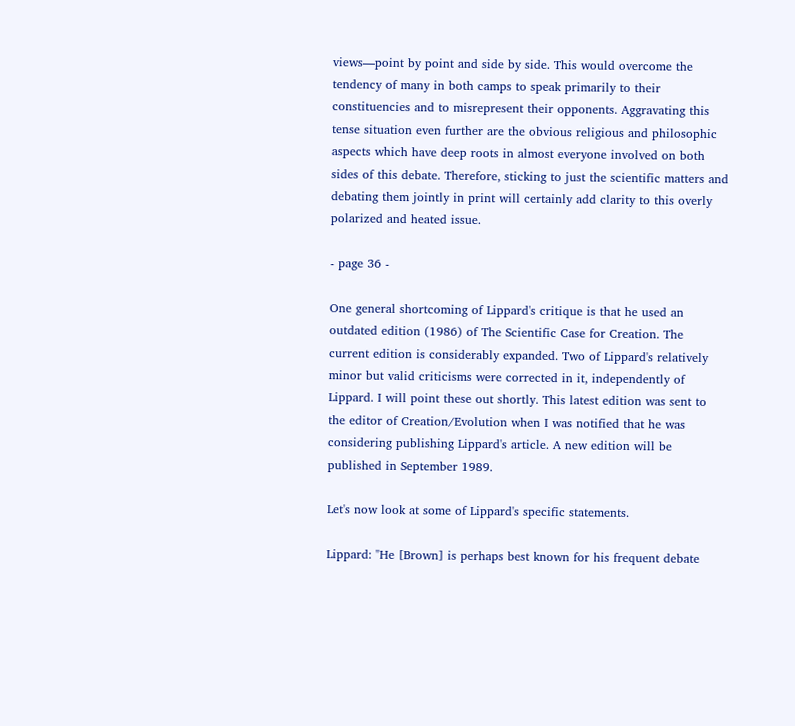views—point by point and side by side. This would overcome the tendency of many in both camps to speak primarily to their constituencies and to misrepresent their opponents. Aggravating this tense situation even further are the obvious religious and philosophic aspects which have deep roots in almost everyone involved on both sides of this debate. Therefore, sticking to just the scientific matters and debating them jointly in print will certainly add clarity to this overly polarized and heated issue.

- page 36 -

One general shortcoming of Lippard's critique is that he used an outdated edition (1986) of The Scientific Case for Creation. The current edition is considerably expanded. Two of Lippard's relatively minor but valid criticisms were corrected in it, independently of Lippard. I will point these out shortly. This latest edition was sent to the editor of Creation/Evolution when I was notified that he was considering publishing Lippard's article. A new edition will be published in September 1989.

Let's now look at some of Lippard's specific statements.

Lippard: "He [Brown] is perhaps best known for his frequent debate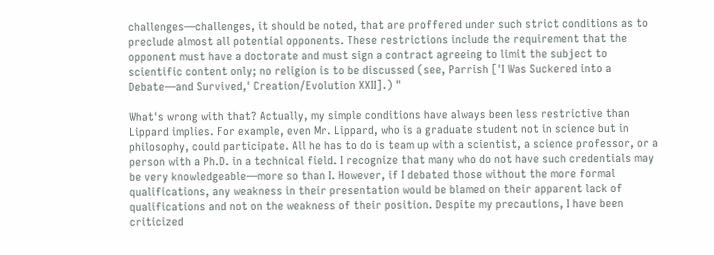challenges—challenges, it should be noted, that are proffered under such strict conditions as to preclude almost all potential opponents. These restrictions include the requirement that the opponent must have a doctorate and must sign a contract agreeing to limit the subject to scientific content only; no religion is to be discussed (see, Parrish ['I Was Suckered into a Debate—and Survived,' Creation/Evolution XXII].) "

What's wrong with that? Actually, my simple conditions have always been less restrictive than Lippard implies. For example, even Mr. Lippard, who is a graduate student not in science but in philosophy, could participate. All he has to do is team up with a scientist, a science professor, or a person with a Ph.D. in a technical field. I recognize that many who do not have such credentials may be very knowledgeable—more so than I. However, if I debated those without the more formal qualifications, any weakness in their presentation would be blamed on their apparent lack of qualifications and not on the weakness of their position. Despite my precautions, I have been criticized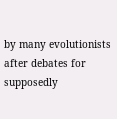by many evolutionists after debates for supposedly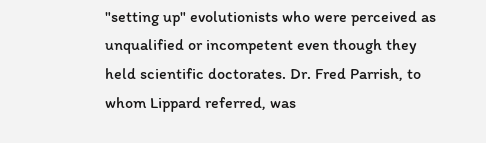"setting up" evolutionists who were perceived as unqualified or incompetent even though they held scientific doctorates. Dr. Fred Parrish, to whom Lippard referred, was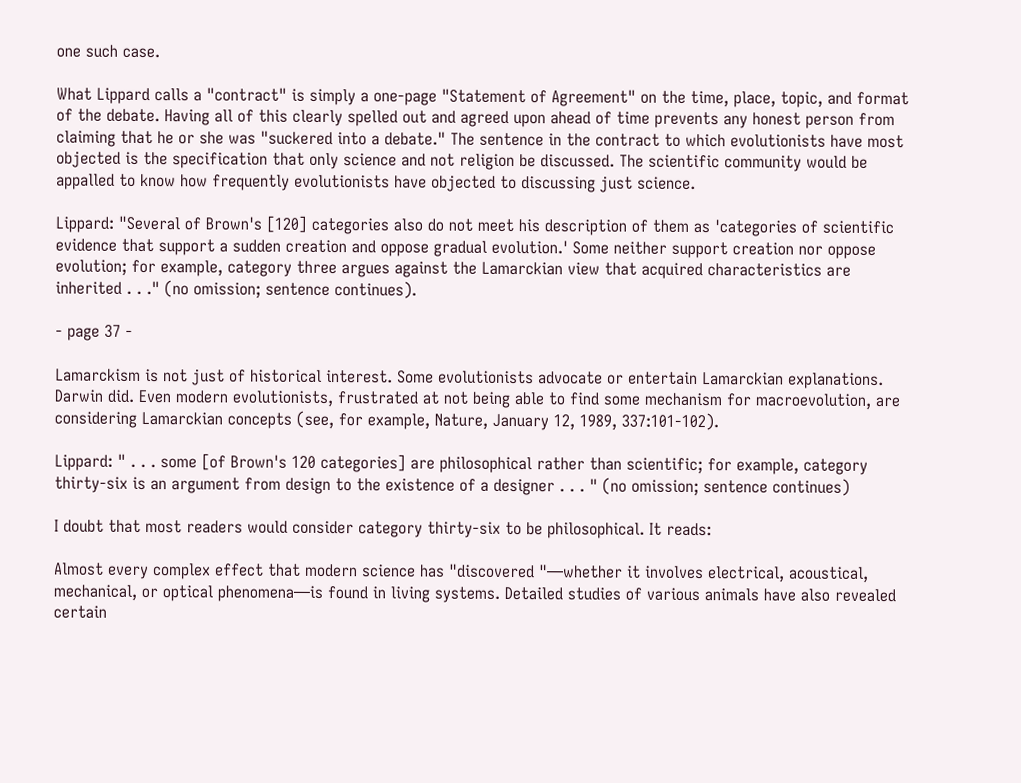one such case.

What Lippard calls a "contract" is simply a one-page "Statement of Agreement" on the time, place, topic, and format of the debate. Having all of this clearly spelled out and agreed upon ahead of time prevents any honest person from claiming that he or she was "suckered into a debate." The sentence in the contract to which evolutionists have most objected is the specification that only science and not religion be discussed. The scientific community would be appalled to know how frequently evolutionists have objected to discussing just science.

Lippard: "Several of Brown's [120] categories also do not meet his description of them as 'categories of scientific evidence that support a sudden creation and oppose gradual evolution.' Some neither support creation nor oppose evolution; for example, category three argues against the Lamarckian view that acquired characteristics are inherited . . ." (no omission; sentence continues).

- page 37 -

Lamarckism is not just of historical interest. Some evolutionists advocate or entertain Lamarckian explanations. Darwin did. Even modern evolutionists, frustrated at not being able to find some mechanism for macroevolution, are considering Lamarckian concepts (see, for example, Nature, January 12, 1989, 337:101-102).

Lippard: " . . . some [of Brown's 120 categories] are philosophical rather than scientific; for example, category thirty-six is an argument from design to the existence of a designer . . . " (no omission; sentence continues)

I doubt that most readers would consider category thirty-six to be philosophical. It reads:

Almost every complex effect that modern science has "discovered "—whether it involves electrical, acoustical, mechanical, or optical phenomena—is found in living systems. Detailed studies of various animals have also revealed certain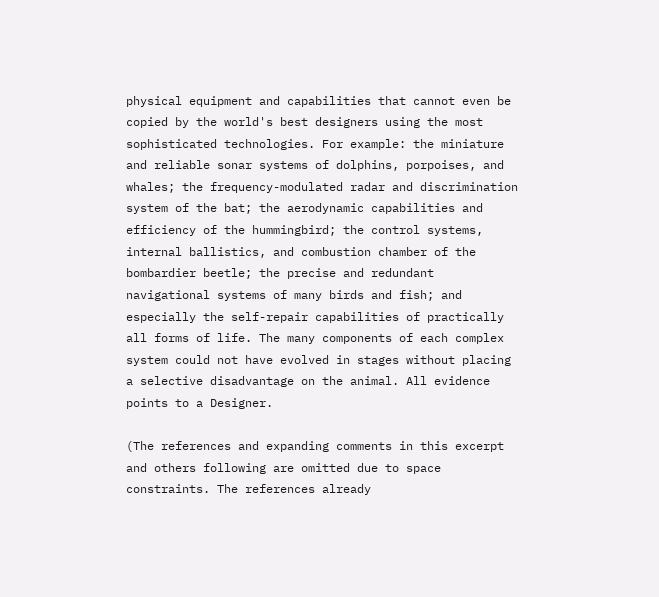physical equipment and capabilities that cannot even be copied by the world's best designers using the most sophisticated technologies. For example: the miniature and reliable sonar systems of dolphins, porpoises, and whales; the frequency-modulated radar and discrimination system of the bat; the aerodynamic capabilities and efficiency of the hummingbird; the control systems, internal ballistics, and combustion chamber of the bombardier beetle; the precise and redundant navigational systems of many birds and fish; and especially the self-repair capabilities of practically all forms of life. The many components of each complex system could not have evolved in stages without placing a selective disadvantage on the animal. All evidence points to a Designer.

(The references and expanding comments in this excerpt and others following are omitted due to space constraints. The references already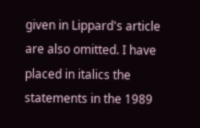given in Lippard's article are also omitted. I have placed in italics the statements in the 1989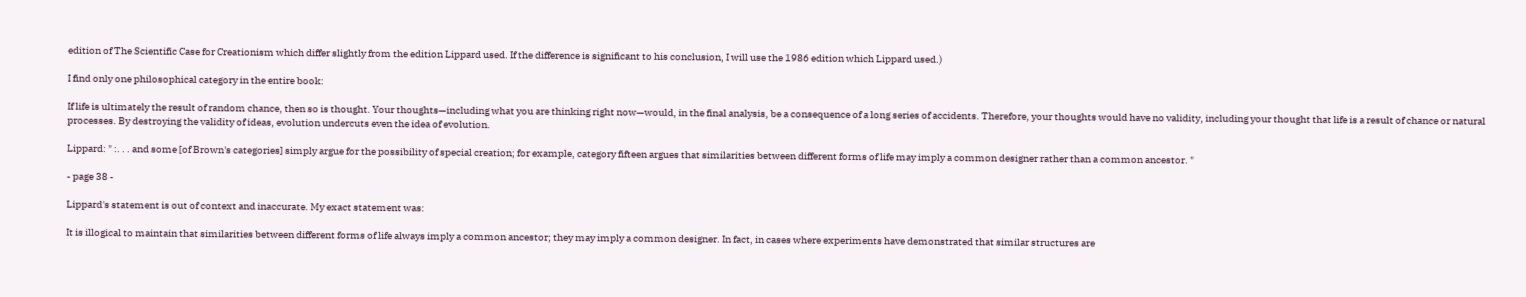edition of The Scientific Case for Creationism which differ slightly from the edition Lippard used. If the difference is significant to his conclusion, I will use the 1986 edition which Lippard used.)

I find only one philosophical category in the entire book:

If life is ultimately the result of random chance, then so is thought. Your thoughts—including what you are thinking right now—would, in the final analysis, be a consequence of a long series of accidents. Therefore, your thoughts would have no validity, including your thought that life is a result of chance or natural processes. By destroying the validity of ideas, evolution undercuts even the idea of evolution.

Lippard: " :. . . and some [of Brown's categories] simply argue for the possibility of special creation; for example, category fifteen argues that similarities between different forms of life may imply a common designer rather than a common ancestor. "

- page 38 -

Lippard's statement is out of context and inaccurate. My exact statement was:

It is illogical to maintain that similarities between different forms of life always imply a common ancestor; they may imply a common designer. In fact, in cases where experiments have demonstrated that similar structures are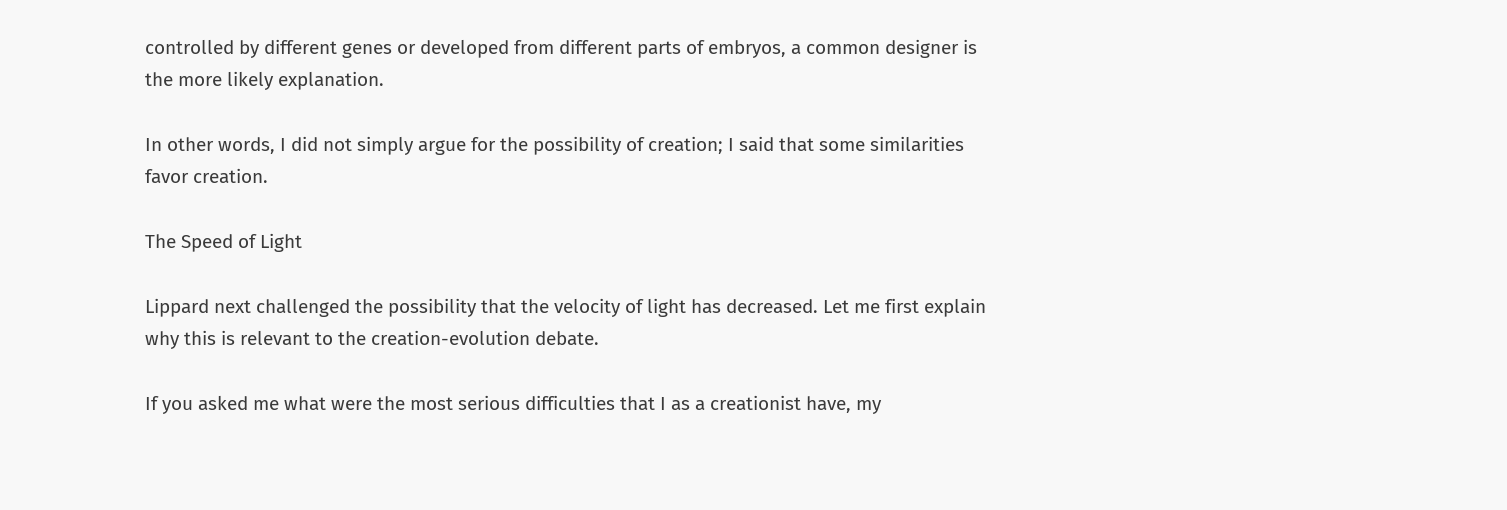controlled by different genes or developed from different parts of embryos, a common designer is the more likely explanation.

In other words, I did not simply argue for the possibility of creation; I said that some similarities favor creation.

The Speed of Light

Lippard next challenged the possibility that the velocity of light has decreased. Let me first explain why this is relevant to the creation-evolution debate.

If you asked me what were the most serious difficulties that I as a creationist have, my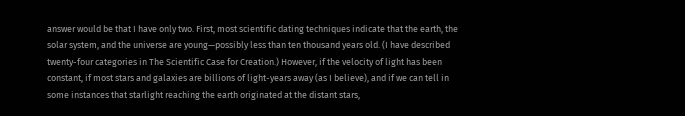answer would be that I have only two. First, most scientific dating techniques indicate that the earth, the solar system, and the universe are young—possibly less than ten thousand years old. (I have described twenty-four categories in The Scientific Case for Creation.) However, if the velocity of light has been constant, if most stars and galaxies are billions of light-years away (as I believe), and if we can tell in some instances that starlight reaching the earth originated at the distant stars,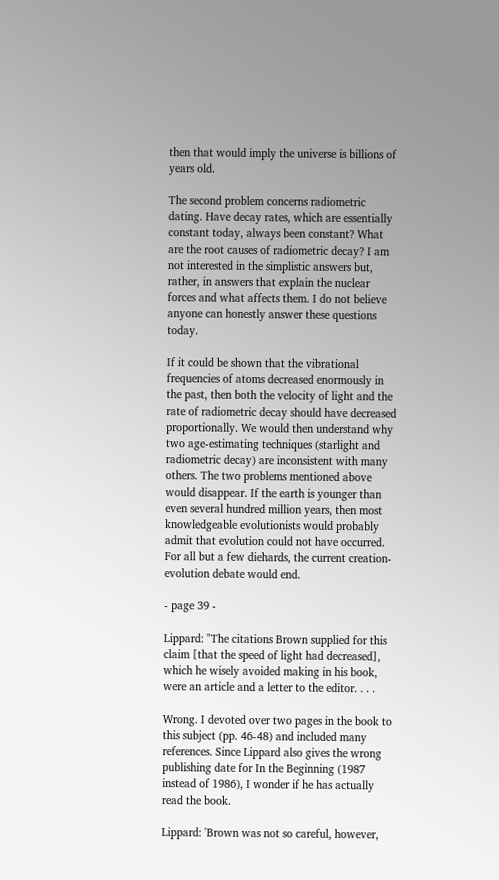then that would imply the universe is billions of years old.

The second problem concerns radiometric dating. Have decay rates, which are essentially constant today, always been constant? What are the root causes of radiometric decay? I am not interested in the simplistic answers but, rather, in answers that explain the nuclear forces and what affects them. I do not believe anyone can honestly answer these questions today.

If it could be shown that the vibrational frequencies of atoms decreased enormously in the past, then both the velocity of light and the rate of radiometric decay should have decreased proportionally. We would then understand why two age-estimating techniques (starlight and radiometric decay) are inconsistent with many others. The two problems mentioned above would disappear. If the earth is younger than even several hundred million years, then most knowledgeable evolutionists would probably admit that evolution could not have occurred. For all but a few diehards, the current creation-evolution debate would end.

- page 39 -

Lippard: "The citations Brown supplied for this claim [that the speed of light had decreased], which he wisely avoided making in his book, were an article and a letter to the editor. . . .

Wrong. I devoted over two pages in the book to this subject (pp. 46-48) and included many references. Since Lippard also gives the wrong publishing date for In the Beginning (1987 instead of 1986), I wonder if he has actually read the book.

Lippard: 'Brown was not so careful, however,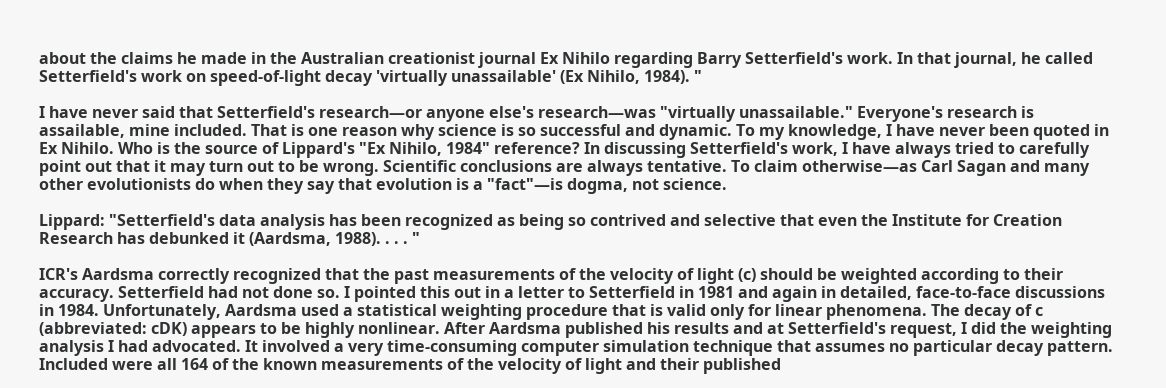about the claims he made in the Australian creationist journal Ex Nihilo regarding Barry Setterfield's work. In that journal, he called Setterfield's work on speed-of-light decay 'virtually unassailable' (Ex Nihilo, 1984). "

I have never said that Setterfield's research—or anyone else's research—was "virtually unassailable." Everyone's research is assailable, mine included. That is one reason why science is so successful and dynamic. To my knowledge, I have never been quoted in Ex Nihilo. Who is the source of Lippard's "Ex Nihilo, 1984" reference? In discussing Setterfield's work, I have always tried to carefully point out that it may turn out to be wrong. Scientific conclusions are always tentative. To claim otherwise—as Carl Sagan and many other evolutionists do when they say that evolution is a "fact"—is dogma, not science.

Lippard: "Setterfield's data analysis has been recognized as being so contrived and selective that even the Institute for Creation Research has debunked it (Aardsma, 1988). . . . "

ICR's Aardsma correctly recognized that the past measurements of the velocity of light (c) should be weighted according to their accuracy. Setterfield had not done so. I pointed this out in a letter to Setterfield in 1981 and again in detailed, face-to-face discussions in 1984. Unfortunately, Aardsma used a statistical weighting procedure that is valid only for linear phenomena. The decay of c (abbreviated: cDK) appears to be highly nonlinear. After Aardsma published his results and at Setterfield's request, I did the weighting analysis I had advocated. It involved a very time-consuming computer simulation technique that assumes no particular decay pattern. Included were all 164 of the known measurements of the velocity of light and their published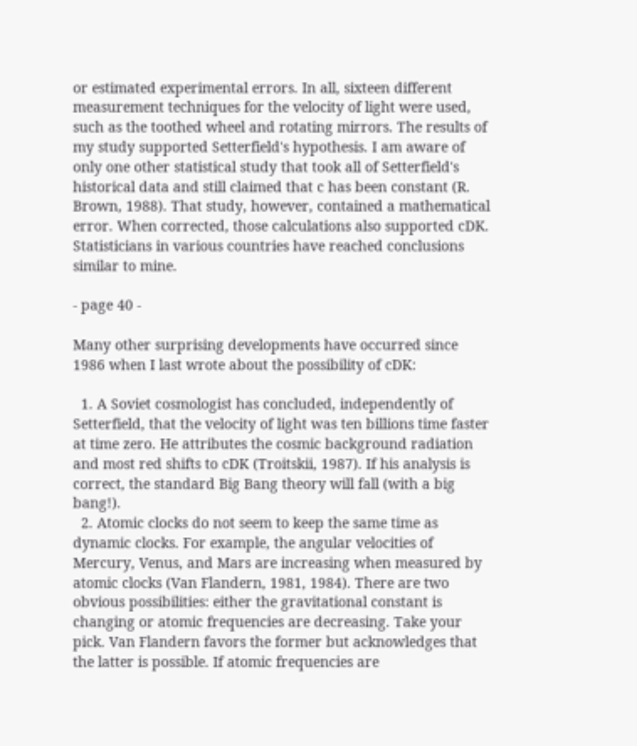or estimated experimental errors. In all, sixteen different measurement techniques for the velocity of light were used, such as the toothed wheel and rotating mirrors. The results of my study supported Setterfield's hypothesis. I am aware of only one other statistical study that took all of Setterfield's historical data and still claimed that c has been constant (R. Brown, 1988). That study, however, contained a mathematical error. When corrected, those calculations also supported cDK. Statisticians in various countries have reached conclusions similar to mine.

- page 40 -

Many other surprising developments have occurred since 1986 when I last wrote about the possibility of cDK:

  1. A Soviet cosmologist has concluded, independently of Setterfield, that the velocity of light was ten billions time faster at time zero. He attributes the cosmic background radiation and most red shifts to cDK (Troitskii, 1987). If his analysis is correct, the standard Big Bang theory will fall (with a big bang!).
  2. Atomic clocks do not seem to keep the same time as dynamic clocks. For example, the angular velocities of Mercury, Venus, and Mars are increasing when measured by atomic clocks (Van Flandern, 1981, 1984). There are two obvious possibilities: either the gravitational constant is changing or atomic frequencies are decreasing. Take your pick. Van Flandern favors the former but acknowledges that the latter is possible. If atomic frequencies are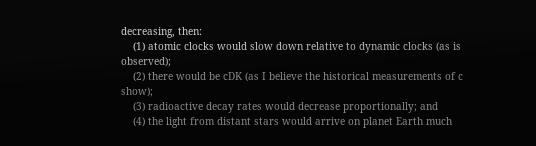decreasing, then:
    (1) atomic clocks would slow down relative to dynamic clocks (as is observed);
    (2) there would be cDK (as I believe the historical measurements of c show);
    (3) radioactive decay rates would decrease proportionally; and
    (4) the light from distant stars would arrive on planet Earth much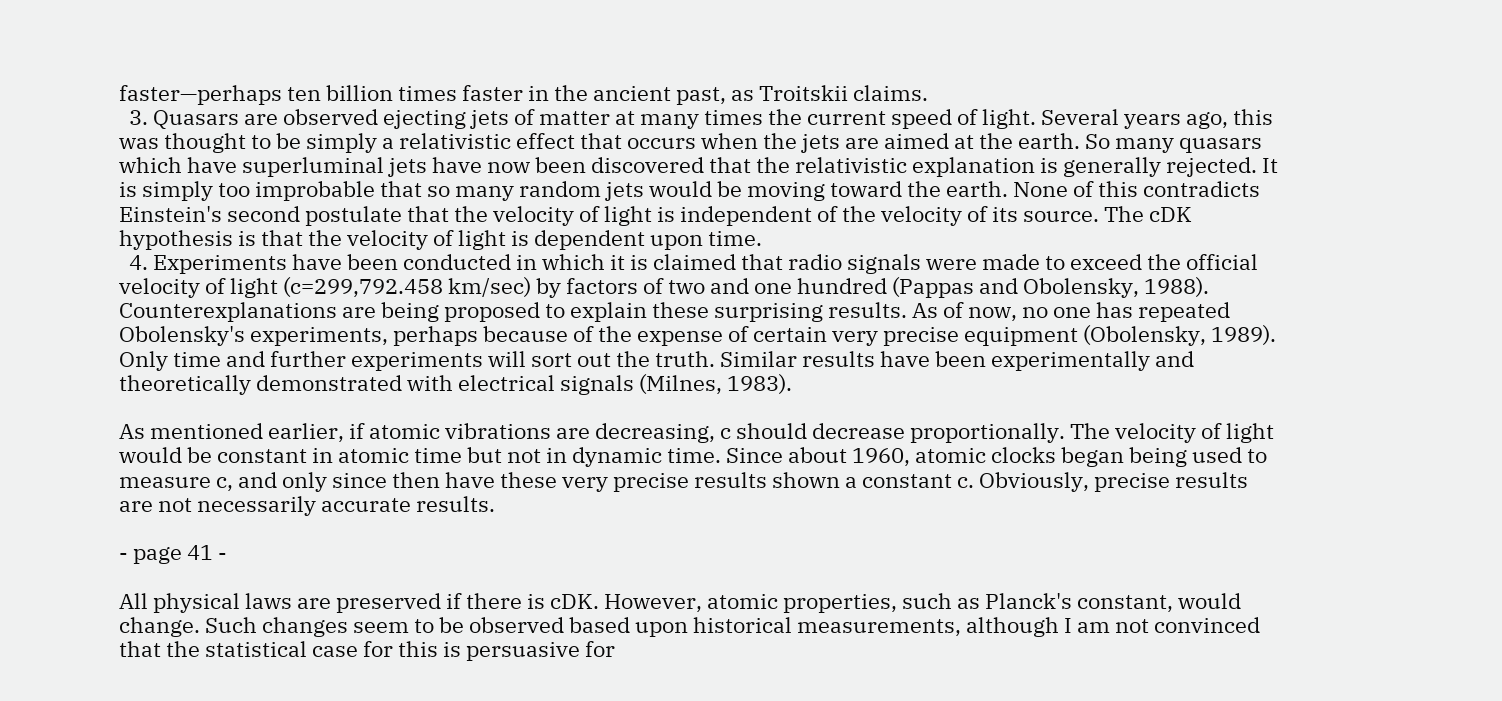faster—perhaps ten billion times faster in the ancient past, as Troitskii claims.
  3. Quasars are observed ejecting jets of matter at many times the current speed of light. Several years ago, this was thought to be simply a relativistic effect that occurs when the jets are aimed at the earth. So many quasars which have superluminal jets have now been discovered that the relativistic explanation is generally rejected. It is simply too improbable that so many random jets would be moving toward the earth. None of this contradicts Einstein's second postulate that the velocity of light is independent of the velocity of its source. The cDK hypothesis is that the velocity of light is dependent upon time.
  4. Experiments have been conducted in which it is claimed that radio signals were made to exceed the official velocity of light (c=299,792.458 km/sec) by factors of two and one hundred (Pappas and Obolensky, 1988). Counterexplanations are being proposed to explain these surprising results. As of now, no one has repeated Obolensky's experiments, perhaps because of the expense of certain very precise equipment (Obolensky, 1989). Only time and further experiments will sort out the truth. Similar results have been experimentally and theoretically demonstrated with electrical signals (Milnes, 1983).

As mentioned earlier, if atomic vibrations are decreasing, c should decrease proportionally. The velocity of light would be constant in atomic time but not in dynamic time. Since about 1960, atomic clocks began being used to measure c, and only since then have these very precise results shown a constant c. Obviously, precise results are not necessarily accurate results.

- page 41 -

All physical laws are preserved if there is cDK. However, atomic properties, such as Planck's constant, would change. Such changes seem to be observed based upon historical measurements, although I am not convinced that the statistical case for this is persuasive for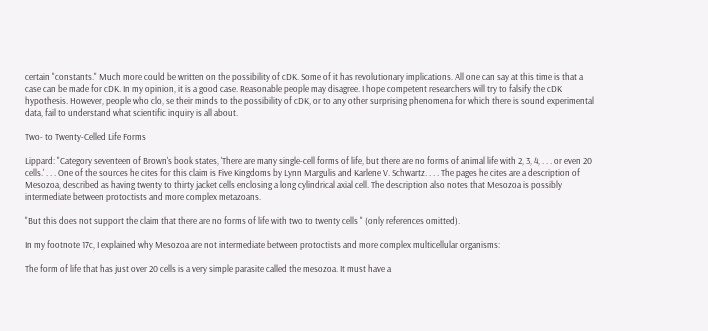certain "constants." Much more could be written on the possibility of cDK. Some of it has revolutionary implications. All one can say at this time is that a case can be made for cDK. In my opinion, it is a good case. Reasonable people may disagree. I hope competent researchers will try to falsify the cDK hypothesis. However, people who clo, se their minds to the possibility of cDK, or to any other surprising phenomena for which there is sound experimental data, fail to understand what scientific inquiry is all about.

Two- to Twenty-Celled Life Forms

Lippard: "Category seventeen of Brown's book states, 'There are many single-cell forms of life, but there are no forms of animal life with 2, 3, 4, . . . or even 20 cells.' . . . One of the sources he cites for this claim is Five Kingdoms by Lynn Margulis and Karlene V. Schwartz. . . . The pages he cites are a description of Mesozoa, described as having twenty to thirty jacket cells enclosing a long cylindrical axial cell. The description also notes that Mesozoa is possibly intermediate between protoctists and more complex metazoans.

"But this does not support the claim that there are no forms of life with two to twenty cells " (only references omitted).

In my footnote 17c, I explained why Mesozoa are not intermediate between protoctists and more complex multicellular organisms:

The form of life that has just over 20 cells is a very simple parasite called the mesozoa. It must have a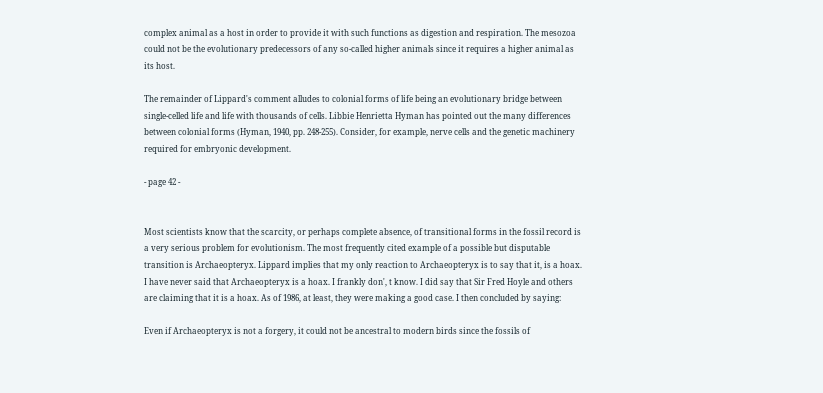complex animal as a host in order to provide it with such functions as digestion and respiration. The mesozoa could not be the evolutionary predecessors of any so-called higher animals since it requires a higher animal as its host.

The remainder of Lippard's comment alludes to colonial forms of life being an evolutionary bridge between single-celled life and life with thousands of cells. Libbie Henrietta Hyman has pointed out the many differences between colonial forms (Hyman, 1940, pp. 248-255). Consider, for example, nerve cells and the genetic machinery required for embryonic development.

- page 42 -


Most scientists know that the scarcity, or perhaps complete absence, of transitional forms in the fossil record is a very serious problem for evolutionism. The most frequently cited example of a possible but disputable transition is Archaeopteryx. Lippard implies that my only reaction to Archaeopteryx is to say that it, is a hoax. I have never said that Archaeopteryx is a hoax. I frankly don', t know. I did say that Sir Fred Hoyle and others are claiming that it is a hoax. As of 1986, at least, they were making a good case. I then concluded by saying:

Even if Archaeopteryx is not a forgery, it could not be ancestral to modern birds since the fossils of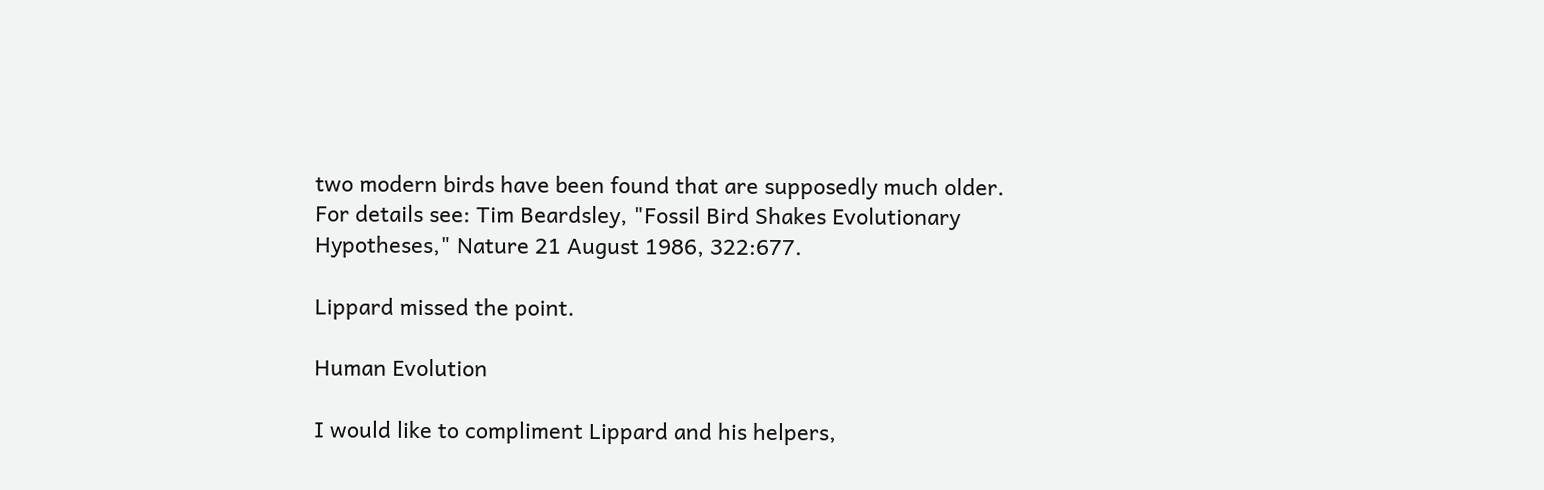two modern birds have been found that are supposedly much older. For details see: Tim Beardsley, "Fossil Bird Shakes Evolutionary Hypotheses," Nature 21 August 1986, 322:677.

Lippard missed the point.

Human Evolution

I would like to compliment Lippard and his helpers,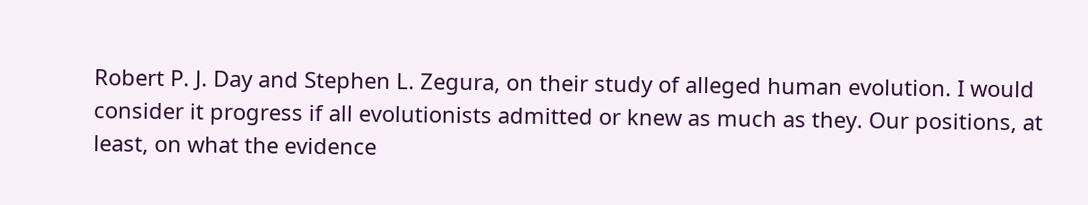Robert P. J. Day and Stephen L. Zegura, on their study of alleged human evolution. I would consider it progress if all evolutionists admitted or knew as much as they. Our positions, at least, on what the evidence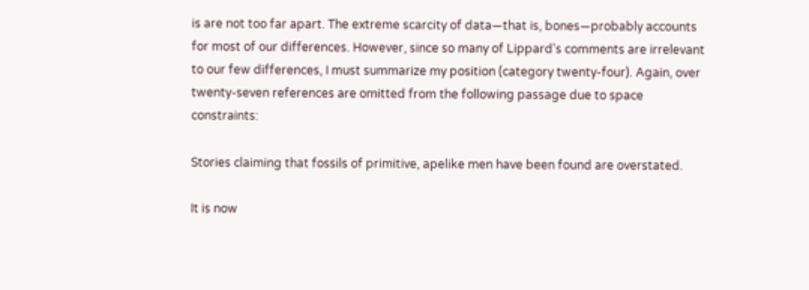is are not too far apart. The extreme scarcity of data—that is, bones—probably accounts for most of our differences. However, since so many of Lippard's comments are irrelevant to our few differences, I must summarize my position (category twenty-four). Again, over twenty-seven references are omitted from the following passage due to space constraints:

Stories claiming that fossils of primitive, apelike men have been found are overstated.

It is now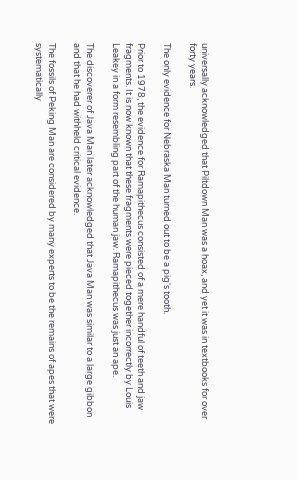universally acknowledged that Piltdown Man was a hoax, and yet it was in textbooks for over forty years.

The only evidence for Nebraska Man turned out to be a pig's tooth.

Prior to 1978, the evidence for Ramapithecus consisted of a mere handful of teeth and jaw fragments. It is now known that these fragments were pieced together incorrectly by Louis Leakey in a form resembling part of the human jaw. Ramapithecus was just an ape.

The discoverer of Java Man later acknowledged that Java Man was similar to a large gibbon and that he had withheld critical evidence.

The fossils of Peking Man are considered by many experts to be the remains of apes that were systematically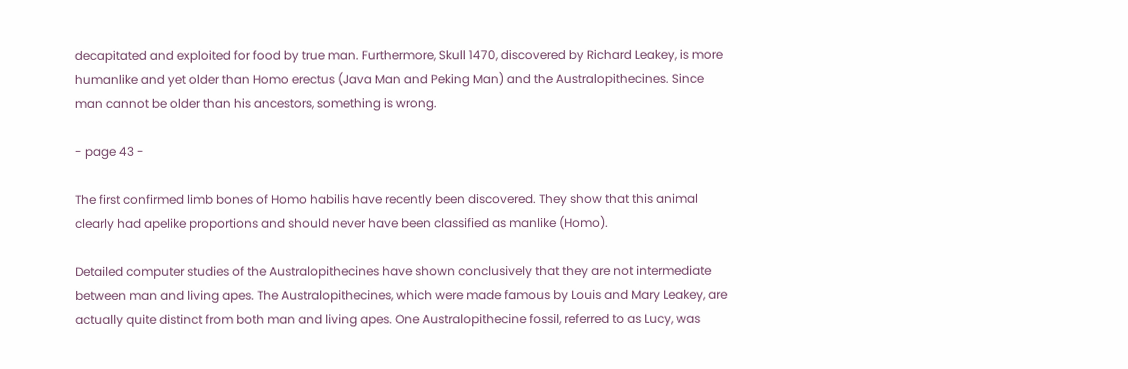decapitated and exploited for food by true man. Furthermore, Skull 1470, discovered by Richard Leakey, is more humanlike and yet older than Homo erectus (Java Man and Peking Man) and the Australopithecines. Since man cannot be older than his ancestors, something is wrong.

- page 43 -

The first confirmed limb bones of Homo habilis have recently been discovered. They show that this animal clearly had apelike proportions and should never have been classified as manlike (Homo).

Detailed computer studies of the Australopithecines have shown conclusively that they are not intermediate between man and living apes. The Australopithecines, which were made famous by Louis and Mary Leakey, are actually quite distinct from both man and living apes. One Australopithecine fossil, referred to as Lucy, was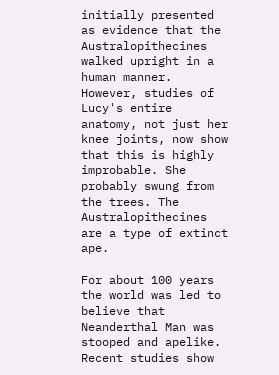initially presented as evidence that the Australopithecines walked upright in a human manner. However, studies of Lucy's entire anatomy, not just her knee joints, now show that this is highly improbable. She probably swung from the trees. The Australopithecines are a type of extinct ape.

For about 100 years the world was led to believe that Neanderthal Man was stooped and apelike. Recent studies show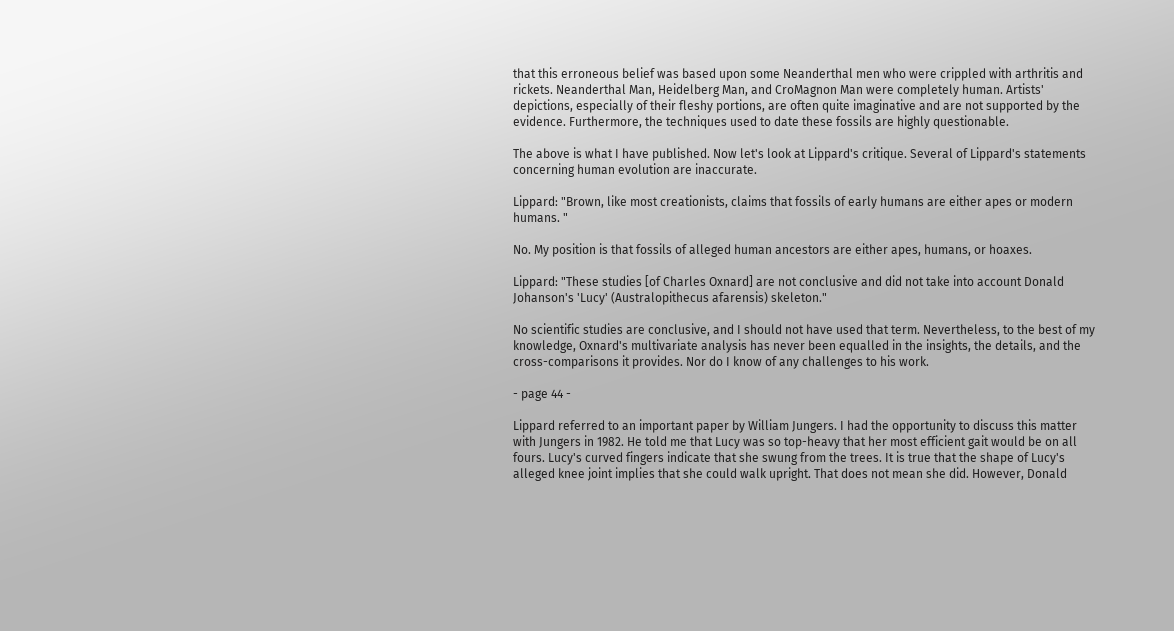that this erroneous belief was based upon some Neanderthal men who were crippled with arthritis and rickets. Neanderthal Man, Heidelberg Man, and CroMagnon Man were completely human. Artists' depictions, especially of their fleshy portions, are often quite imaginative and are not supported by the evidence. Furthermore, the techniques used to date these fossils are highly questionable.

The above is what I have published. Now let's look at Lippard's critique. Several of Lippard's statements concerning human evolution are inaccurate.

Lippard: "Brown, like most creationists, claims that fossils of early humans are either apes or modern humans. "

No. My position is that fossils of alleged human ancestors are either apes, humans, or hoaxes.

Lippard: "These studies [of Charles Oxnard] are not conclusive and did not take into account Donald Johanson's 'Lucy' (Australopithecus afarensis) skeleton."

No scientific studies are conclusive, and I should not have used that term. Nevertheless, to the best of my knowledge, Oxnard's multivariate analysis has never been equalled in the insights, the details, and the cross-comparisons it provides. Nor do I know of any challenges to his work.

- page 44 -

Lippard referred to an important paper by William Jungers. I had the opportunity to discuss this matter with Jungers in 1982. He told me that Lucy was so top-heavy that her most efficient gait would be on all fours. Lucy's curved fingers indicate that she swung from the trees. It is true that the shape of Lucy's alleged knee joint implies that she could walk upright. That does not mean she did. However, Donald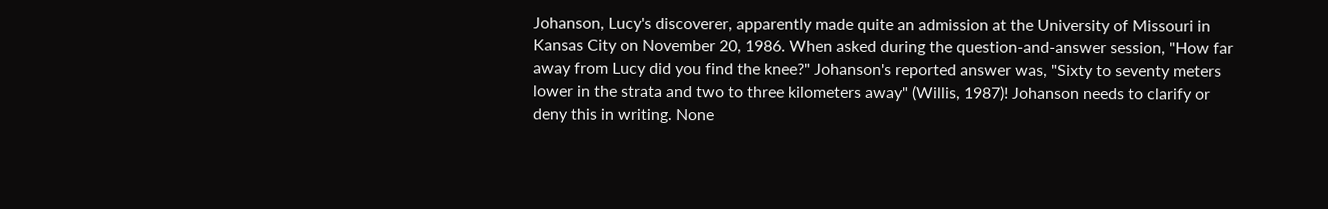Johanson, Lucy's discoverer, apparently made quite an admission at the University of Missouri in Kansas City on November 20, 1986. When asked during the question-and-answer session, "How far away from Lucy did you find the knee?" Johanson's reported answer was, "Sixty to seventy meters lower in the strata and two to three kilometers away" (Willis, 1987)! Johanson needs to clarify or deny this in writing. None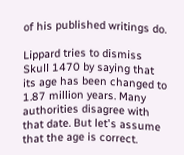of his published writings do.

Lippard tries to dismiss Skull 1470 by saying that its age has been changed to 1.87 million years. Many authorities disagree with that date. But let's assume that the age is correct.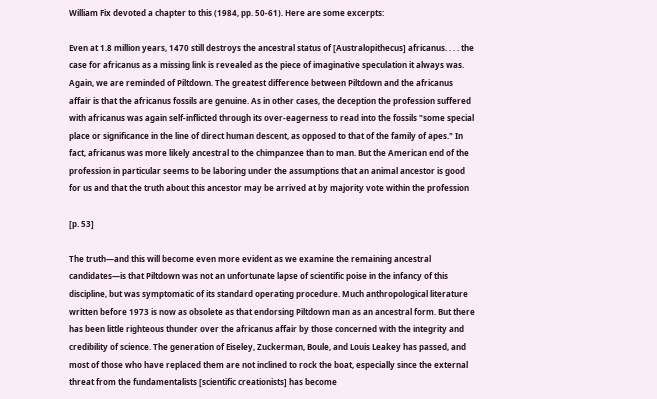William Fix devoted a chapter to this (1984, pp. 50-61). Here are some excerpts:

Even at 1.8 million years, 1470 still destroys the ancestral status of [Australopithecus] africanus. . . . the case for africanus as a missing link is revealed as the piece of imaginative speculation it always was. Again, we are reminded of Piltdown. The greatest difference between Piltdown and the africanus affair is that the africanus fossils are genuine. As in other cases, the deception the profession suffered with africanus was again self-inflicted through its over-eagerness to read into the fossils "some special place or significance in the line of direct human descent, as opposed to that of the family of apes." In fact, africanus was more likely ancestral to the chimpanzee than to man. But the American end of the profession in particular seems to be laboring under the assumptions that an animal ancestor is good for us and that the truth about this ancestor may be arrived at by majority vote within the profession

[p. 53]

The truth—and this will become even more evident as we examine the remaining ancestral candidates—is that Piltdown was not an unfortunate lapse of scientific poise in the infancy of this discipline, but was symptomatic of its standard operating procedure. Much anthropological literature written before 1973 is now as obsolete as that endorsing Piltdown man as an ancestral form. But there has been little righteous thunder over the africanus affair by those concerned with the integrity and credibility of science. The generation of Eiseley, Zuckerman, Boule, and Louis Leakey has passed, and most of those who have replaced them are not inclined to rock the boat, especially since the external threat from the fundamentalists [scientific creationists] has become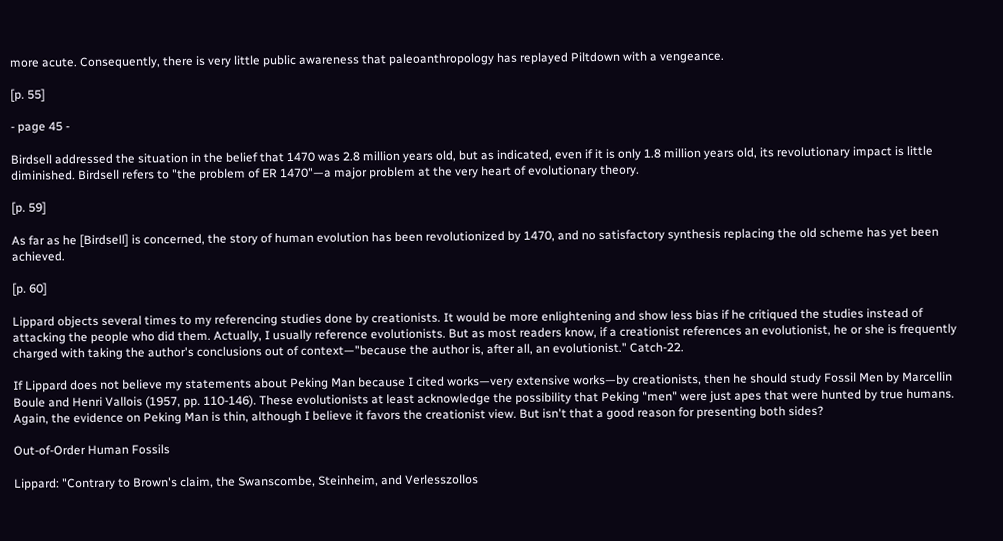more acute. Consequently, there is very little public awareness that paleoanthropology has replayed Piltdown with a vengeance.

[p. 55]

- page 45 -

Birdsell addressed the situation in the belief that 1470 was 2.8 million years old, but as indicated, even if it is only 1.8 million years old, its revolutionary impact is little diminished. Birdsell refers to "the problem of ER 1470"—a major problem at the very heart of evolutionary theory.

[p. 59]

As far as he [Birdsell] is concerned, the story of human evolution has been revolutionized by 1470, and no satisfactory synthesis replacing the old scheme has yet been achieved.

[p. 60]

Lippard objects several times to my referencing studies done by creationists. It would be more enlightening and show less bias if he critiqued the studies instead of attacking the people who did them. Actually, I usually reference evolutionists. But as most readers know, if a creationist references an evolutionist, he or she is frequently charged with taking the author's conclusions out of context—"because the author is, after all, an evolutionist." Catch-22.

If Lippard does not believe my statements about Peking Man because I cited works—very extensive works—by creationists, then he should study Fossil Men by Marcellin Boule and Henri Vallois (1957, pp. 110-146). These evolutionists at least acknowledge the possibility that Peking "men" were just apes that were hunted by true humans. Again, the evidence on Peking Man is thin, although I believe it favors the creationist view. But isn't that a good reason for presenting both sides?

Out-of-Order Human Fossils

Lippard: "Contrary to Brown's claim, the Swanscombe, Steinheim, and Verlesszollos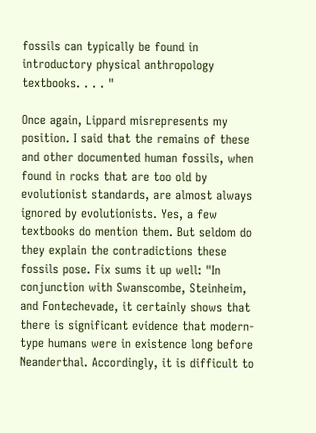fossils can typically be found in introductory physical anthropology textbooks. . . . "

Once again, Lippard misrepresents my position. I said that the remains of these and other documented human fossils, when found in rocks that are too old by evolutionist standards, are almost always ignored by evolutionists. Yes, a few textbooks do mention them. But seldom do they explain the contradictions these fossils pose. Fix sums it up well: "In conjunction with Swanscombe, Steinheim, and Fontechevade, it certainly shows that there is significant evidence that modern-type humans were in existence long before Neanderthal. Accordingly, it is difficult to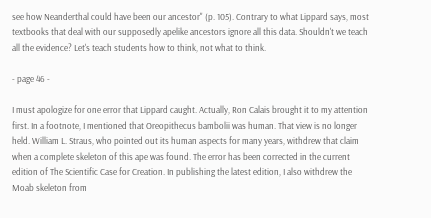see how Neanderthal could have been our ancestor" (p. 105). Contrary to what Lippard says, most textbooks that deal with our supposedly apelike ancestors ignore all this data. Shouldn't we teach all the evidence? Let's teach students how to think, not what to think.

- page 46 -

I must apologize for one error that Lippard caught. Actually, Ron Calais brought it to my attention first. In a footnote, I mentioned that Oreopithecus bambolii was human. That view is no longer held. William L. Straus, who pointed out its human aspects for many years, withdrew that claim when a complete skeleton of this ape was found. The error has been corrected in the current edition of The Scientific Case for Creation. In publishing the latest edition, I also withdrew the Moab skeleton from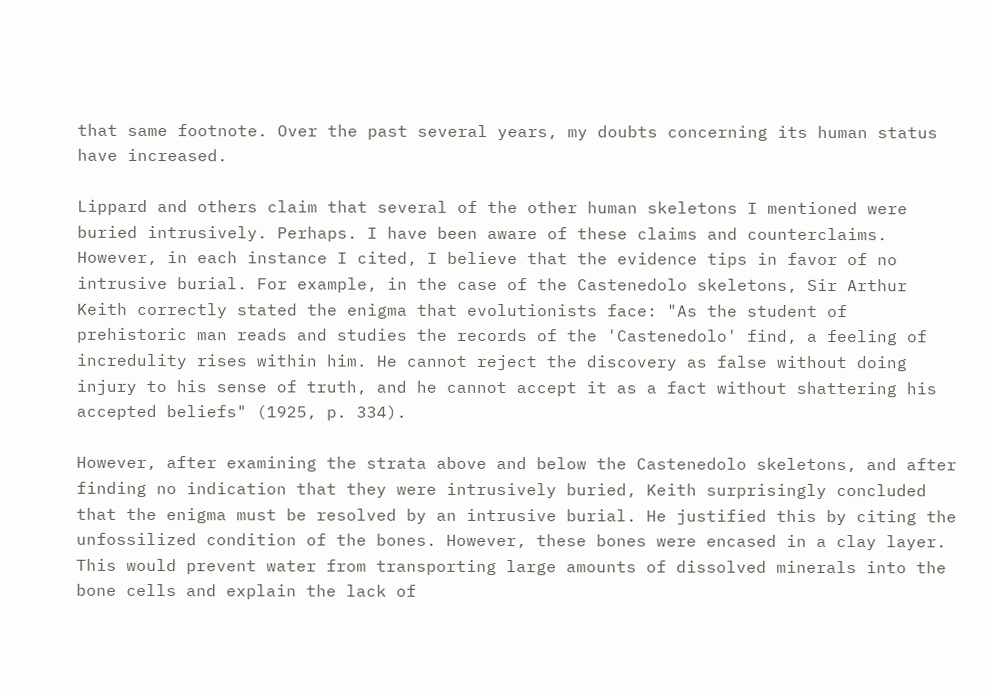that same footnote. Over the past several years, my doubts concerning its human status have increased.

Lippard and others claim that several of the other human skeletons I mentioned were buried intrusively. Perhaps. I have been aware of these claims and counterclaims. However, in each instance I cited, I believe that the evidence tips in favor of no intrusive burial. For example, in the case of the Castenedolo skeletons, Sir Arthur Keith correctly stated the enigma that evolutionists face: "As the student of prehistoric man reads and studies the records of the 'Castenedolo' find, a feeling of incredulity rises within him. He cannot reject the discovery as false without doing injury to his sense of truth, and he cannot accept it as a fact without shattering his accepted beliefs" (1925, p. 334).

However, after examining the strata above and below the Castenedolo skeletons, and after finding no indication that they were intrusively buried, Keith surprisingly concluded that the enigma must be resolved by an intrusive burial. He justified this by citing the unfossilized condition of the bones. However, these bones were encased in a clay layer. This would prevent water from transporting large amounts of dissolved minerals into the bone cells and explain the lack of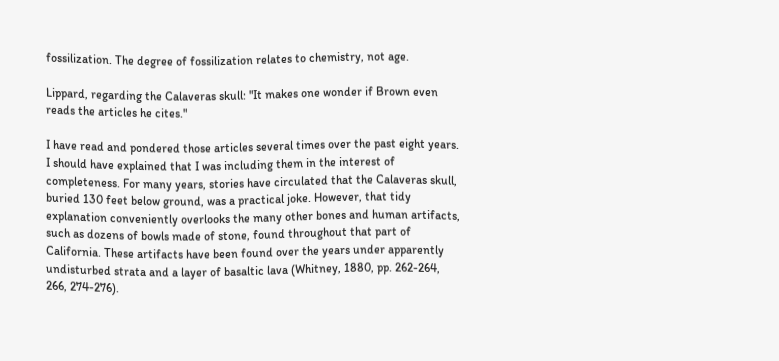fossilization. The degree of fossilization relates to chemistry, not age.

Lippard, regarding the Calaveras skull: "It makes one wonder if Brown even reads the articles he cites."

I have read and pondered those articles several times over the past eight years. I should have explained that I was including them in the interest of completeness. For many years, stories have circulated that the Calaveras skull, buried 130 feet below ground, was a practical joke. However, that tidy explanation conveniently overlooks the many other bones and human artifacts, such as dozens of bowls made of stone, found throughout that part of California. These artifacts have been found over the years under apparently undisturbed strata and a layer of basaltic lava (Whitney, 1880, pp. 262-264, 266, 274-276).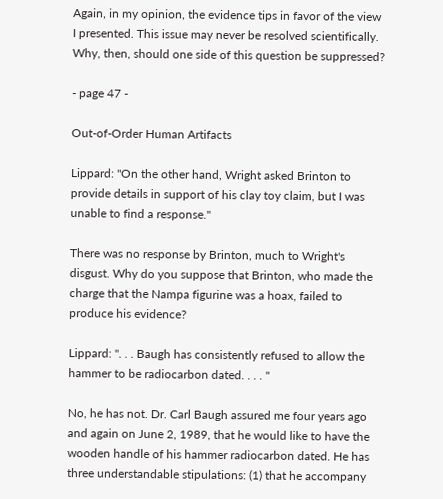Again, in my opinion, the evidence tips in favor of the view I presented. This issue may never be resolved scientifically. Why, then, should one side of this question be suppressed?

- page 47 -

Out-of-Order Human Artifacts

Lippard: "On the other hand, Wright asked Brinton to provide details in support of his clay toy claim, but I was unable to find a response."

There was no response by Brinton, much to Wright's disgust. Why do you suppose that Brinton, who made the charge that the Nampa figurine was a hoax, failed to produce his evidence?

Lippard: ". . . Baugh has consistently refused to allow the hammer to be radiocarbon dated. . . . "

No, he has not. Dr. Carl Baugh assured me four years ago and again on June 2, 1989, that he would like to have the wooden handle of his hammer radiocarbon dated. He has three understandable stipulations: (1) that he accompany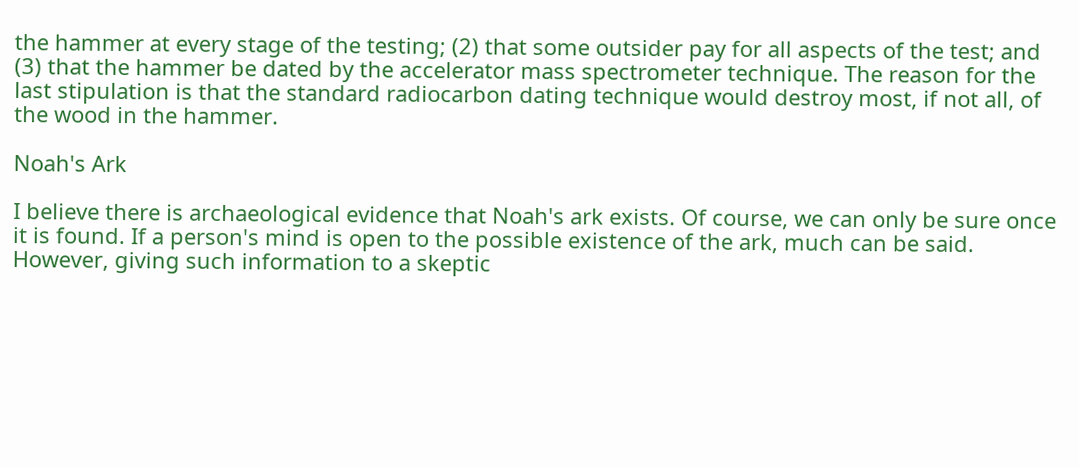the hammer at every stage of the testing; (2) that some outsider pay for all aspects of the test; and (3) that the hammer be dated by the accelerator mass spectrometer technique. The reason for the last stipulation is that the standard radiocarbon dating technique would destroy most, if not all, of the wood in the hammer.

Noah's Ark

I believe there is archaeological evidence that Noah's ark exists. Of course, we can only be sure once it is found. If a person's mind is open to the possible existence of the ark, much can be said. However, giving such information to a skeptic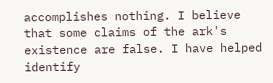accomplishes nothing. I believe that some claims of the ark's existence are false. I have helped identify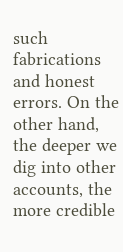such fabrications and honest errors. On the other hand, the deeper we dig into other accounts, the more credible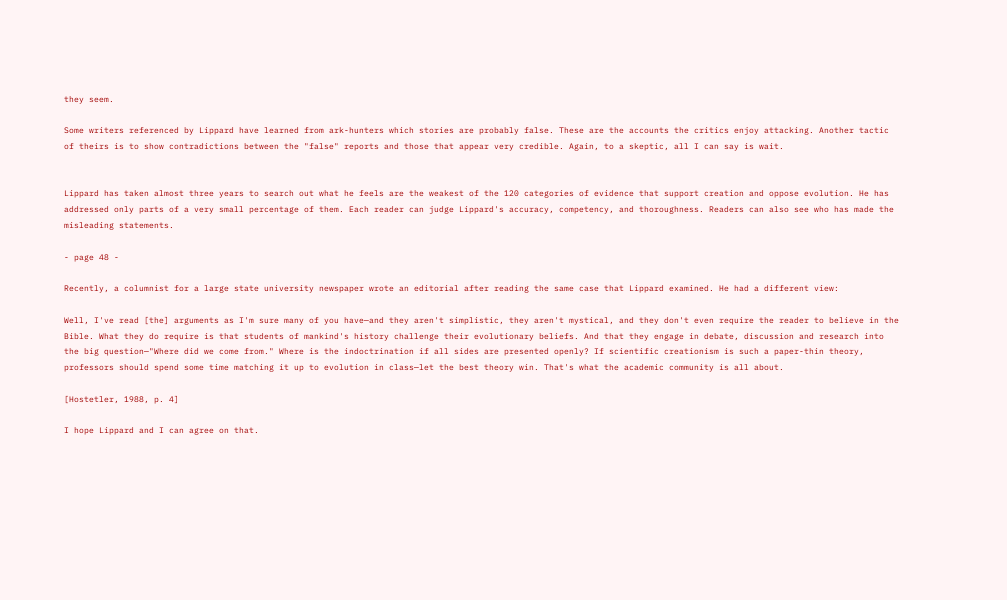they seem.

Some writers referenced by Lippard have learned from ark-hunters which stories are probably false. These are the accounts the critics enjoy attacking. Another tactic of theirs is to show contradictions between the "false" reports and those that appear very credible. Again, to a skeptic, all I can say is wait.


Lippard has taken almost three years to search out what he feels are the weakest of the 120 categories of evidence that support creation and oppose evolution. He has addressed only parts of a very small percentage of them. Each reader can judge Lippard's accuracy, competency, and thoroughness. Readers can also see who has made the misleading statements.

- page 48 -

Recently, a columnist for a large state university newspaper wrote an editorial after reading the same case that Lippard examined. He had a different view:

Well, I've read [the] arguments as I'm sure many of you have—and they aren't simplistic, they aren't mystical, and they don't even require the reader to believe in the Bible. What they do require is that students of mankind's history challenge their evolutionary beliefs. And that they engage in debate, discussion and research into the big question—"Where did we come from." Where is the indoctrination if all sides are presented openly? If scientific creationism is such a paper-thin theory, professors should spend some time matching it up to evolution in class—let the best theory win. That's what the academic community is all about.

[Hostetler, 1988, p. 4]

I hope Lippard and I can agree on that.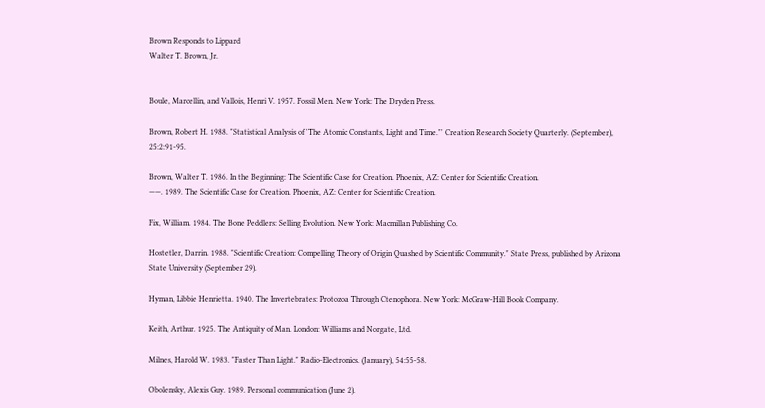Brown Responds to Lippard
Walter T. Brown, Jr.


Boule, Marcellin, and Vallois, Henri V. 1957. Fossil Men. New York: The Dryden Press.

Brown, Robert H. 1988. "Statistical Analysis of 'The Atomic Constants, Light and Time."' Creation Research Society Quarterly. (September), 25:2:91-95.

Brown, Walter T. 1986. In the Beginning: The Scientific Case for Creation. Phoenix, AZ: Center for Scientific Creation.
——. 1989. The Scientific Case for Creation. Phoenix, AZ: Center for Scientific Creation.

Fix, William. 1984. The Bone Peddlers: Selling Evolution. New York: Macmillan Publishing Co.

Hostetler, Darrin. 1988. "Scientific Creation: Compelling Theory of Origin Quashed by Scientific Community." State Press, published by Arizona State University (September 29).

Hyman, Libbie Henrietta. 1940. The Invertebrates: Protozoa Through Ctenophora. New York: McGraw-Hill Book Company.

Keith, Arthur. 1925. The Antiquity of Man. London: Williams and Norgate, Ltd.

Milnes, Harold W. 1983. "Faster Than Light." Radio-Electronics. (January), 54:55-58.

Obolensky, Alexis Guy. 1989. Personal communication (June 2).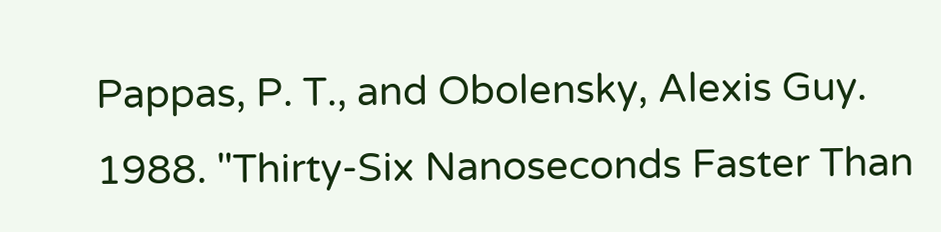Pappas, P. T., and Obolensky, Alexis Guy. 1988. "Thirty-Six Nanoseconds Faster Than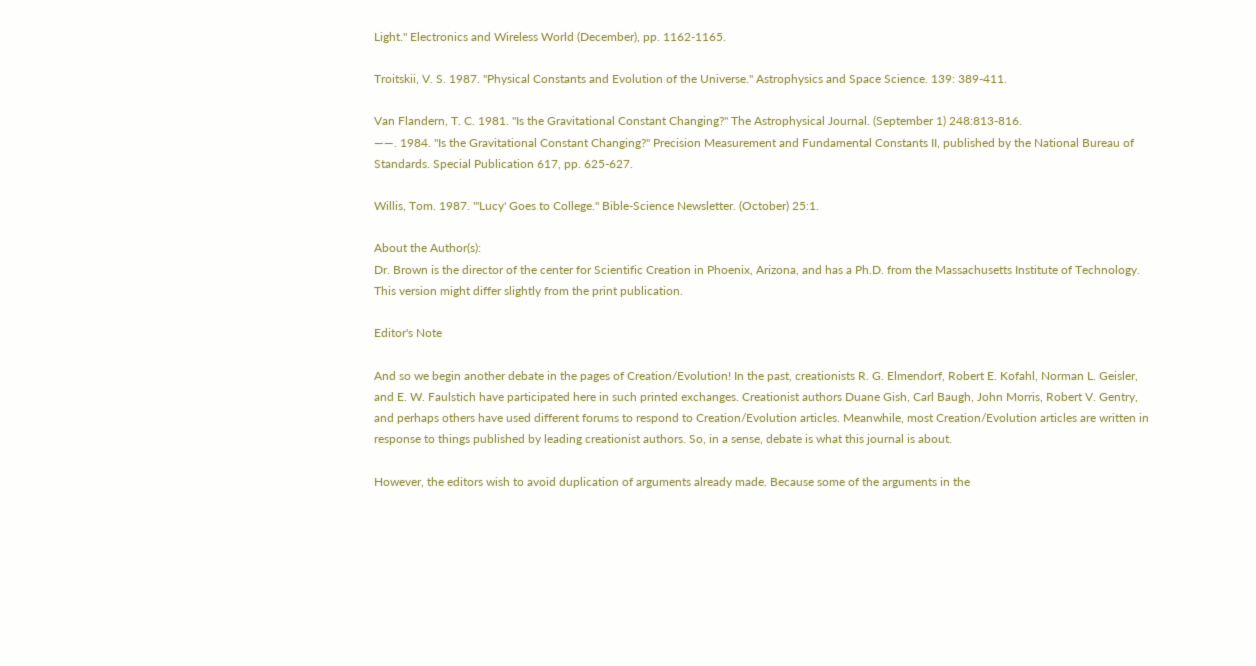Light." Electronics and Wireless World (December), pp. 1162-1165.

Troitskii, V. S. 1987. "Physical Constants and Evolution of the Universe." Astrophysics and Space Science. 139: 389-411.

Van Flandern, T. C. 1981. "Is the Gravitational Constant Changing?" The Astrophysical Journal. (September 1) 248:813-816.
——. 1984. "Is the Gravitational Constant Changing?" Precision Measurement and Fundamental Constants II, published by the National Bureau of Standards. Special Publication 617, pp. 625-627.

Willis, Tom. 1987. "'Lucy' Goes to College." Bible-Science Newsletter. (October) 25:1.

About the Author(s):
Dr. Brown is the director of the center for Scientific Creation in Phoenix, Arizona, and has a Ph.D. from the Massachusetts Institute of Technology.
This version might differ slightly from the print publication.

Editor's Note

And so we begin another debate in the pages of Creation/Evolution! In the past, creationists R. G. Elmendorf, Robert E. Kofahl, Norman L. Geisler, and E. W. Faulstich have participated here in such printed exchanges. Creationist authors Duane Gish, Carl Baugh, John Morris, Robert V. Gentry, and perhaps others have used different forums to respond to Creation/Evolution articles. Meanwhile, most Creation/Evolution articles are written in response to things published by leading creationist authors. So, in a sense, debate is what this journal is about.

However, the editors wish to avoid duplication of arguments already made. Because some of the arguments in the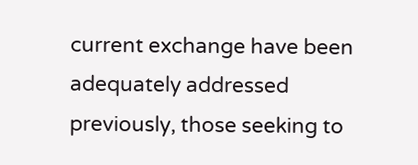current exchange have been adequately addressed previously, those seeking to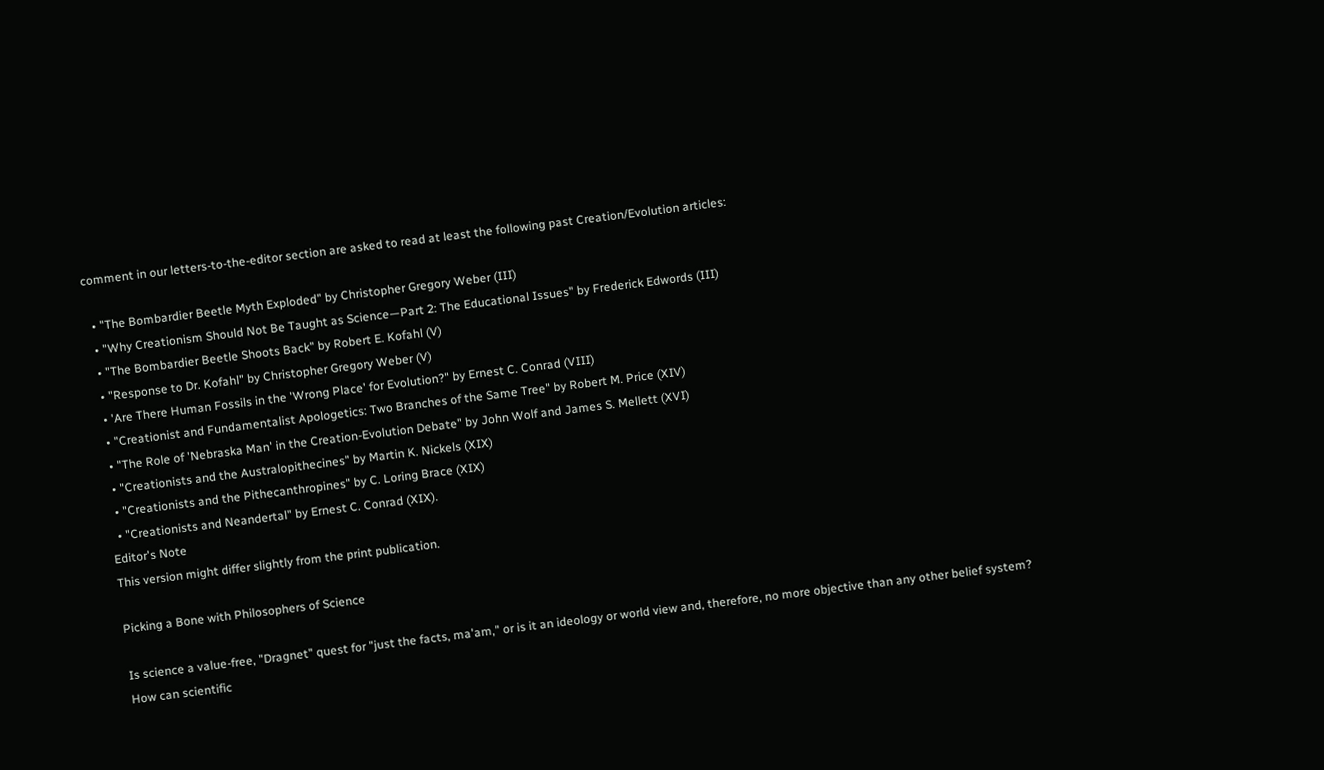comment in our letters-to-the-editor section are asked to read at least the following past Creation/Evolution articles:

  • "The Bombardier Beetle Myth Exploded" by Christopher Gregory Weber (III)
  • "Why Creationism Should Not Be Taught as Science—Part 2: The Educational Issues" by Frederick Edwords (III)
  • "The Bombardier Beetle Shoots Back" by Robert E. Kofahl (V)
  • "Response to Dr. Kofahl" by Christopher Gregory Weber (V)
  • 'Are There Human Fossils in the 'Wrong Place' for Evolution?" by Ernest C. Conrad (VIII)
  • "Creationist and Fundamentalist Apologetics: Two Branches of the Same Tree" by Robert M. Price (XIV)
  • "The Role of 'Nebraska Man' in the Creation-Evolution Debate" by John Wolf and James S. Mellett (XVI)
  • "Creationists and the Australopithecines" by Martin K. Nickels (XIX)
  • "Creationists and the Pithecanthropines" by C. Loring Brace (XIX)
  • "Creationists and Neandertal" by Ernest C. Conrad (XIX).
Editor's Note
This version might differ slightly from the print publication.

Picking a Bone with Philosophers of Science

Is science a value-free, "Dragnet" quest for "just the facts, ma'am," or is it an ideology or world view and, therefore, no more objective than any other belief system? How can scientific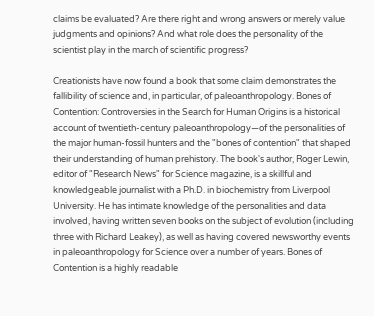claims be evaluated? Are there right and wrong answers or merely value judgments and opinions? And what role does the personality of the scientist play in the march of scientific progress?

Creationists have now found a book that some claim demonstrates the fallibility of science and, in particular, of paleoanthropology. Bones of Contention: Controversies in the Search for Human Origins is a historical account of twentieth-century paleoanthropology—of the personalities of the major human-fossil hunters and the "bones of contention" that shaped their understanding of human prehistory. The book's author, Roger Lewin, editor of "Research News" for Science magazine, is a skillful and knowledgeable journalist with a Ph.D. in biochemistry from Liverpool University. He has intimate knowledge of the personalities and data involved, having written seven books on the subject of evolution (including three with Richard Leakey), as well as having covered newsworthy events in paleoanthropology for Science over a number of years. Bones of Contention is a highly readable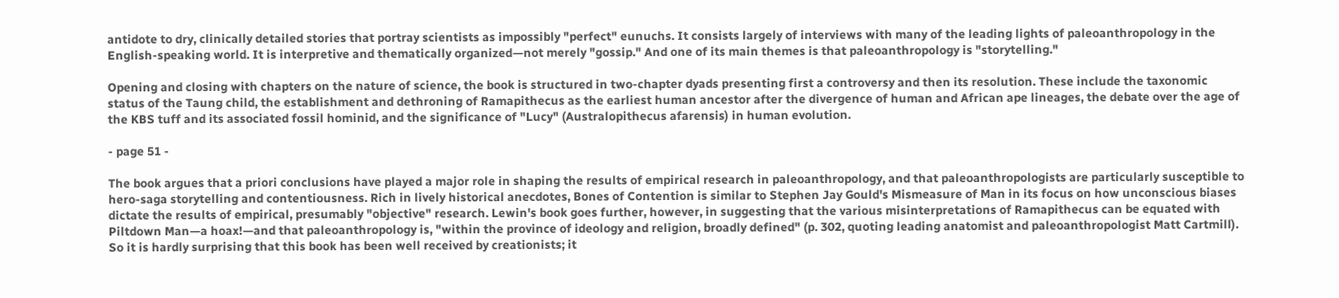antidote to dry, clinically detailed stories that portray scientists as impossibly "perfect" eunuchs. It consists largely of interviews with many of the leading lights of paleoanthropology in the English-speaking world. It is interpretive and thematically organized—not merely "gossip." And one of its main themes is that paleoanthropology is "storytelling."

Opening and closing with chapters on the nature of science, the book is structured in two-chapter dyads presenting first a controversy and then its resolution. These include the taxonomic status of the Taung child, the establishment and dethroning of Ramapithecus as the earliest human ancestor after the divergence of human and African ape lineages, the debate over the age of the KBS tuff and its associated fossil hominid, and the significance of "Lucy" (Australopithecus afarensis) in human evolution.

- page 51 -

The book argues that a priori conclusions have played a major role in shaping the results of empirical research in paleoanthropology, and that paleoanthropologists are particularly susceptible to hero-saga storytelling and contentiousness. Rich in lively historical anecdotes, Bones of Contention is similar to Stephen Jay Gould's Mismeasure of Man in its focus on how unconscious biases dictate the results of empirical, presumably "objective" research. Lewin's book goes further, however, in suggesting that the various misinterpretations of Ramapithecus can be equated with Piltdown Man—a hoax!—and that paleoanthropology is, "within the province of ideology and religion, broadly defined" (p. 302, quoting leading anatomist and paleoanthropologist Matt Cartmill). So it is hardly surprising that this book has been well received by creationists; it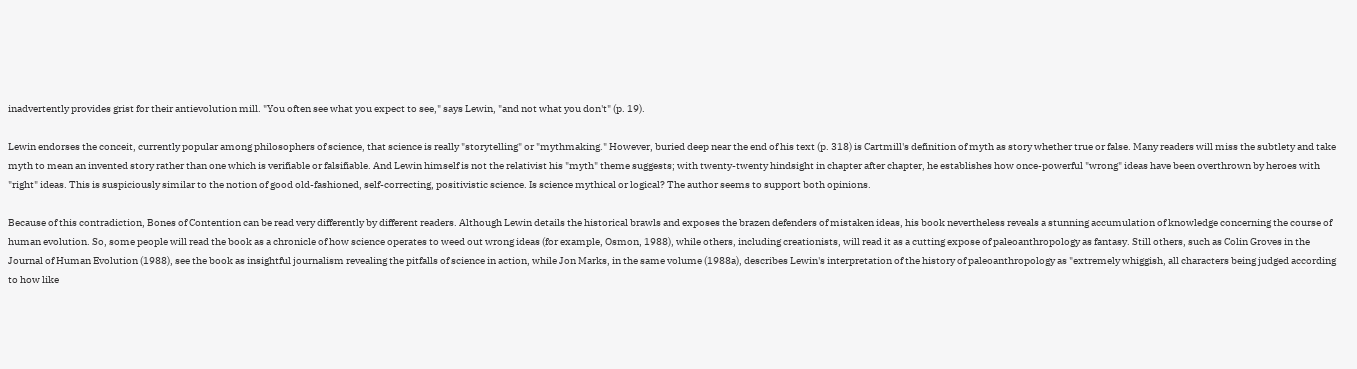inadvertently provides grist for their antievolution mill. "You often see what you expect to see," says Lewin, "and not what you don't" (p. 19).

Lewin endorses the conceit, currently popular among philosophers of science, that science is really "storytelling" or "mythmaking." However, buried deep near the end of his text (p. 318) is Cartmill's definition of myth as story whether true or false. Many readers will miss the subtlety and take myth to mean an invented story rather than one which is verifiable or falsifiable. And Lewin himself is not the relativist his "myth" theme suggests; with twenty-twenty hindsight in chapter after chapter, he establishes how once-powerful "wrong" ideas have been overthrown by heroes with "right" ideas. This is suspiciously similar to the notion of good old-fashioned, self-correcting, positivistic science. Is science mythical or logical? The author seems to support both opinions.

Because of this contradiction, Bones of Contention can be read very differently by different readers. Although Lewin details the historical brawls and exposes the brazen defenders of mistaken ideas, his book nevertheless reveals a stunning accumulation of knowledge concerning the course of human evolution. So, some people will read the book as a chronicle of how science operates to weed out wrong ideas (for example, Osmon, 1988), while others, including creationists, will read it as a cutting expose of paleoanthropology as fantasy. Still others, such as Colin Groves in the Journal of Human Evolution (1988), see the book as insightful journalism revealing the pitfalls of science in action, while Jon Marks, in the same volume (1988a), describes Lewin's interpretation of the history of paleoanthropology as "extremely whiggish, all characters being judged according to how like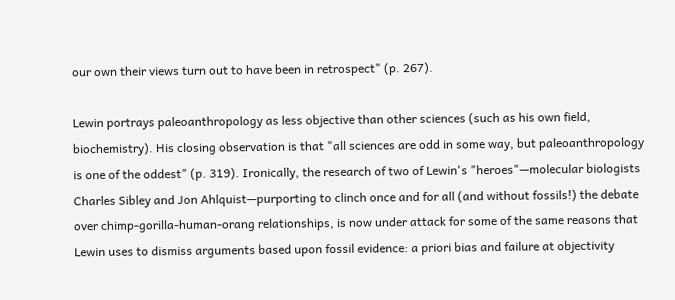our own their views turn out to have been in retrospect" (p. 267).

Lewin portrays paleoanthropology as less objective than other sciences (such as his own field, biochemistry). His closing observation is that "all sciences are odd in some way, but paleoanthropology is one of the oddest" (p. 319). Ironically, the research of two of Lewin's "heroes"—molecular biologists Charles Sibley and Jon Ahlquist—purporting to clinch once and for all (and without fossils!) the debate over chimp-gorilla-human-orang relationships, is now under attack for some of the same reasons that Lewin uses to dismiss arguments based upon fossil evidence: a priori bias and failure at objectivity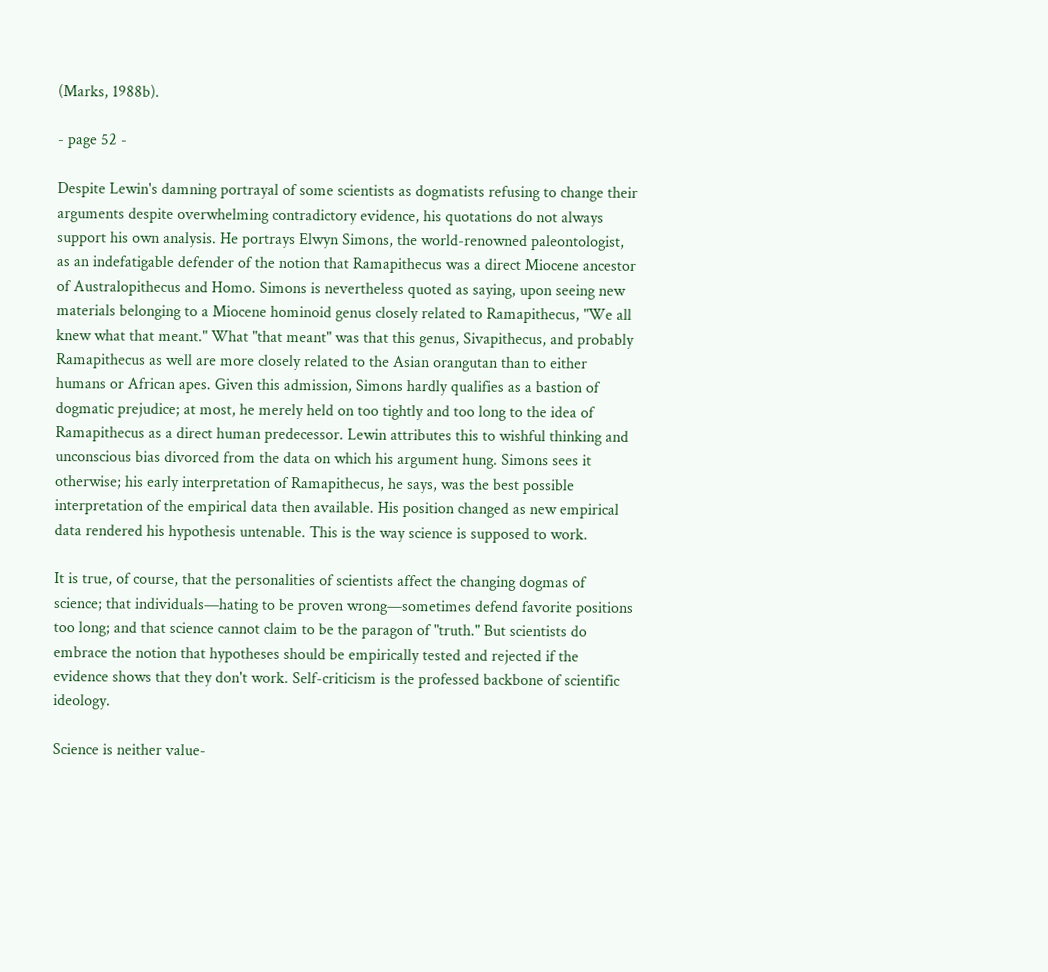(Marks, 1988b).

- page 52 -

Despite Lewin's damning portrayal of some scientists as dogmatists refusing to change their arguments despite overwhelming contradictory evidence, his quotations do not always support his own analysis. He portrays Elwyn Simons, the world-renowned paleontologist, as an indefatigable defender of the notion that Ramapithecus was a direct Miocene ancestor of Australopithecus and Homo. Simons is nevertheless quoted as saying, upon seeing new materials belonging to a Miocene hominoid genus closely related to Ramapithecus, "We all knew what that meant." What "that meant" was that this genus, Sivapithecus, and probably Ramapithecus as well are more closely related to the Asian orangutan than to either humans or African apes. Given this admission, Simons hardly qualifies as a bastion of dogmatic prejudice; at most, he merely held on too tightly and too long to the idea of Ramapithecus as a direct human predecessor. Lewin attributes this to wishful thinking and unconscious bias divorced from the data on which his argument hung. Simons sees it otherwise; his early interpretation of Ramapithecus, he says, was the best possible interpretation of the empirical data then available. His position changed as new empirical data rendered his hypothesis untenable. This is the way science is supposed to work.

It is true, of course, that the personalities of scientists affect the changing dogmas of science; that individuals—hating to be proven wrong—sometimes defend favorite positions too long; and that science cannot claim to be the paragon of "truth." But scientists do embrace the notion that hypotheses should be empirically tested and rejected if the evidence shows that they don't work. Self-criticism is the professed backbone of scientific ideology.

Science is neither value-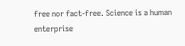free nor fact-free. Science is a human enterprise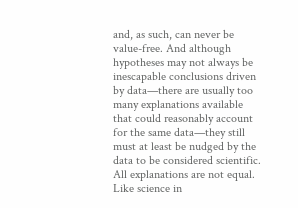and, as such, can never be value-free. And although hypotheses may not always be inescapable conclusions driven by data—there are usually too many explanations available that could reasonably account for the same data—they still must at least be nudged by the data to be considered scientific. All explanations are not equal. Like science in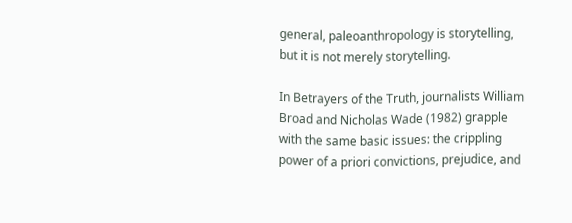general, paleoanthropology is storytelling, but it is not merely storytelling.

In Betrayers of the Truth, journalists William Broad and Nicholas Wade (1982) grapple with the same basic issues: the crippling power of a priori convictions, prejudice, and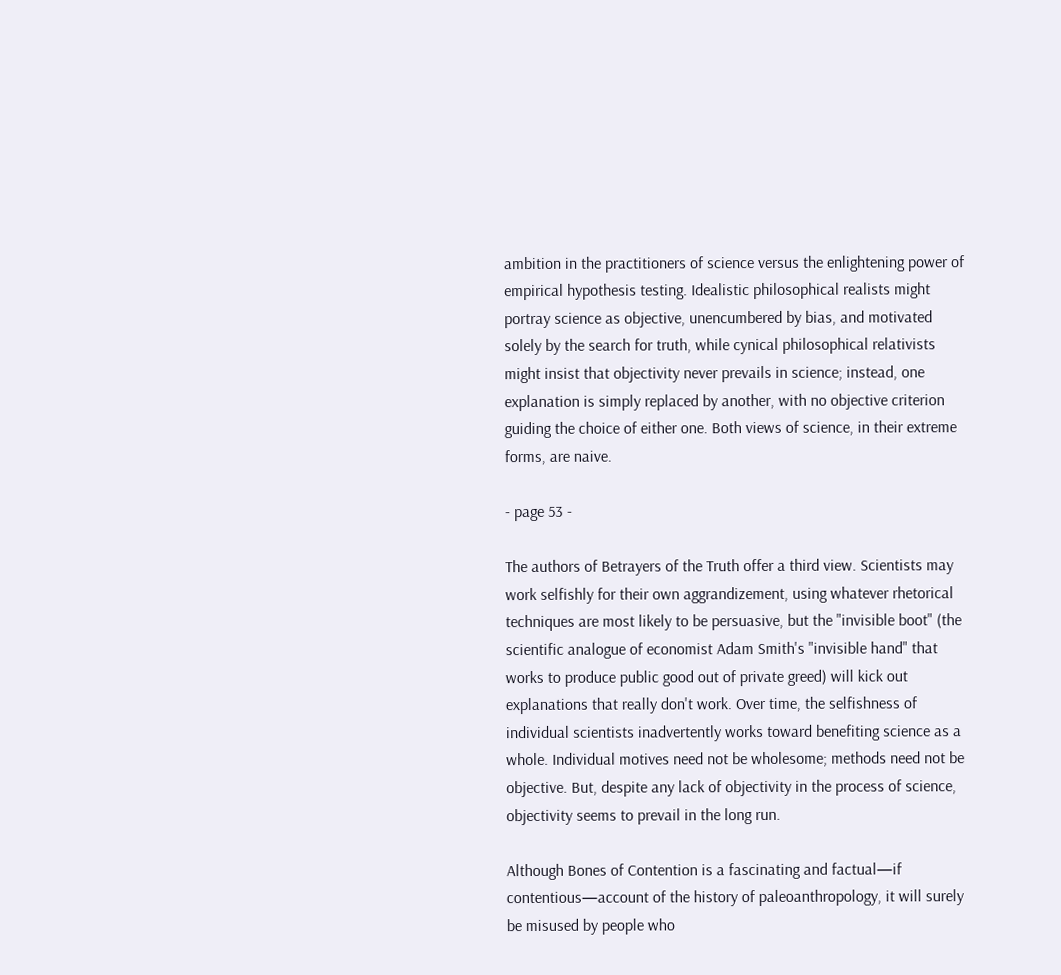ambition in the practitioners of science versus the enlightening power of empirical hypothesis testing. Idealistic philosophical realists might portray science as objective, unencumbered by bias, and motivated solely by the search for truth, while cynical philosophical relativists might insist that objectivity never prevails in science; instead, one explanation is simply replaced by another, with no objective criterion guiding the choice of either one. Both views of science, in their extreme forms, are naive.

- page 53 -

The authors of Betrayers of the Truth offer a third view. Scientists may work selfishly for their own aggrandizement, using whatever rhetorical techniques are most likely to be persuasive, but the "invisible boot" (the scientific analogue of economist Adam Smith's "invisible hand" that works to produce public good out of private greed) will kick out explanations that really don't work. Over time, the selfishness of individual scientists inadvertently works toward benefiting science as a whole. Individual motives need not be wholesome; methods need not be objective. But, despite any lack of objectivity in the process of science, objectivity seems to prevail in the long run.

Although Bones of Contention is a fascinating and factual—if contentious—account of the history of paleoanthropology, it will surely be misused by people who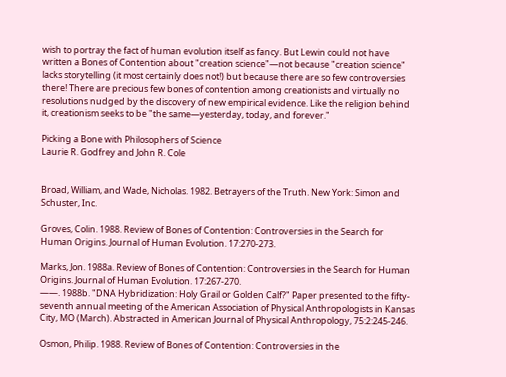wish to portray the fact of human evolution itself as fancy. But Lewin could not have written a Bones of Contention about "creation science"—not because "creation science" lacks storytelling (it most certainly does not!) but because there are so few controversies there! There are precious few bones of contention among creationists and virtually no resolutions nudged by the discovery of new empirical evidence. Like the religion behind it, creationism seeks to be "the same—yesterday, today, and forever."

Picking a Bone with Philosophers of Science
Laurie R. Godfrey and John R. Cole


Broad, William, and Wade, Nicholas. 1982. Betrayers of the Truth. New York: Simon and Schuster, Inc.

Groves, Colin. 1988. Review of Bones of Contention: Controversies in the Search for Human Origins. Journal of Human Evolution. 17:270-273.

Marks, Jon. 1988a. Review of Bones of Contention: Controversies in the Search for Human Origins. Journal of Human Evolution. 17:267-270.
——. 1988b. "DNA Hybridization: Holy Grail or Golden Calf?" Paper presented to the fifty-seventh annual meeting of the American Association of Physical Anthropologists in Kansas City, MO (March). Abstracted in American Journal of Physical Anthropology, 75:2:245-246.

Osmon, Philip. 1988. Review of Bones of Contention: Controversies in the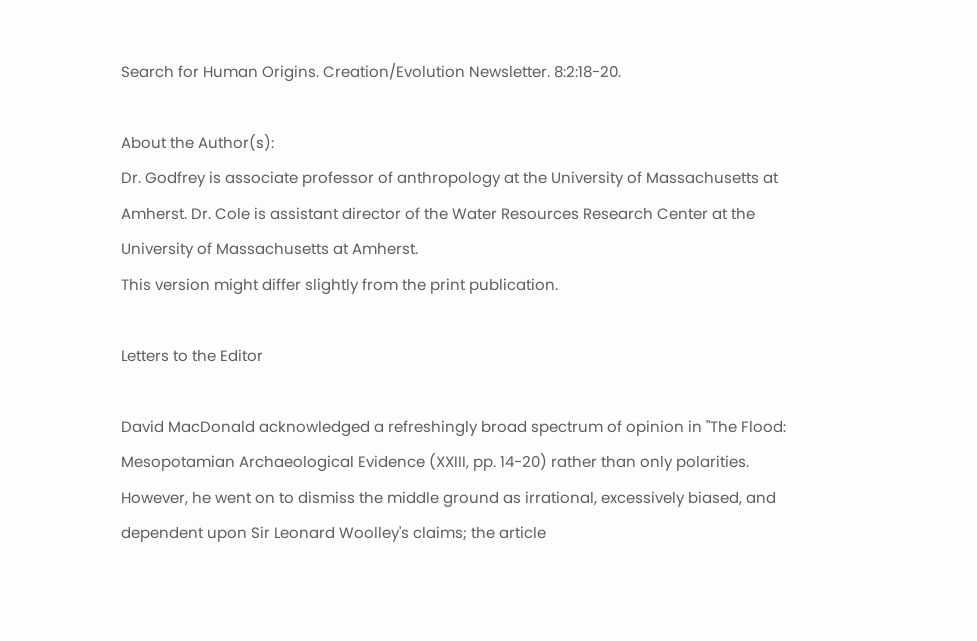Search for Human Origins. Creation/Evolution Newsletter. 8:2:18-20.

About the Author(s):
Dr. Godfrey is associate professor of anthropology at the University of Massachusetts at Amherst. Dr. Cole is assistant director of the Water Resources Research Center at the University of Massachusetts at Amherst.
This version might differ slightly from the print publication.

Letters to the Editor

David MacDonald acknowledged a refreshingly broad spectrum of opinion in "The Flood: Mesopotamian Archaeological Evidence (XXIII, pp. 14-20) rather than only polarities. However, he went on to dismiss the middle ground as irrational, excessively biased, and dependent upon Sir Leonard Woolley's claims; the article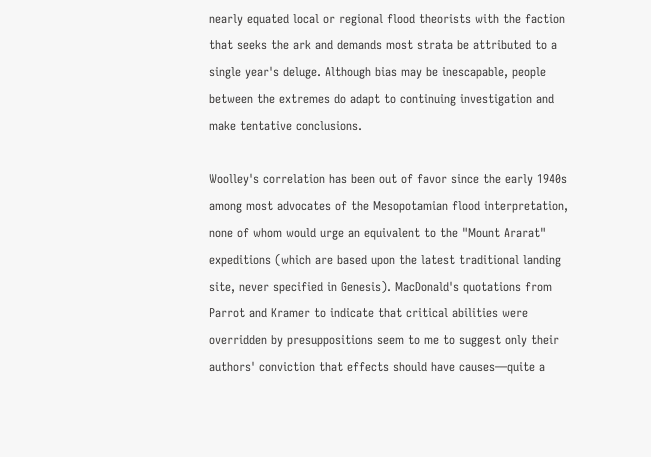nearly equated local or regional flood theorists with the faction that seeks the ark and demands most strata be attributed to a single year's deluge. Although bias may be inescapable, people between the extremes do adapt to continuing investigation and make tentative conclusions.

Woolley's correlation has been out of favor since the early 1940s among most advocates of the Mesopotamian flood interpretation, none of whom would urge an equivalent to the "Mount Ararat" expeditions (which are based upon the latest traditional landing site, never specified in Genesis). MacDonald's quotations from Parrot and Kramer to indicate that critical abilities were overridden by presuppositions seem to me to suggest only their authors' conviction that effects should have causes—quite a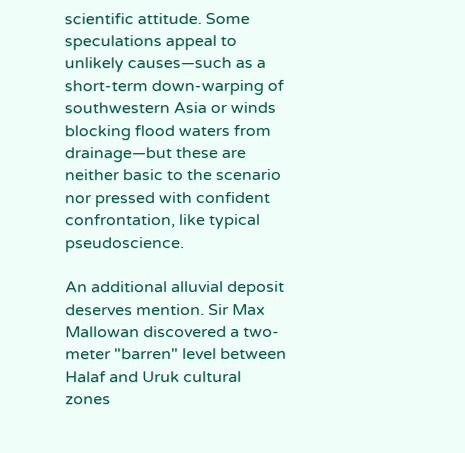scientific attitude. Some speculations appeal to unlikely causes—such as a short-term down-warping of southwestern Asia or winds blocking flood waters from drainage—but these are neither basic to the scenario nor pressed with confident confrontation, like typical pseudoscience.

An additional alluvial deposit deserves mention. Sir Max Mallowan discovered a two-meter "barren" level between Halaf and Uruk cultural zones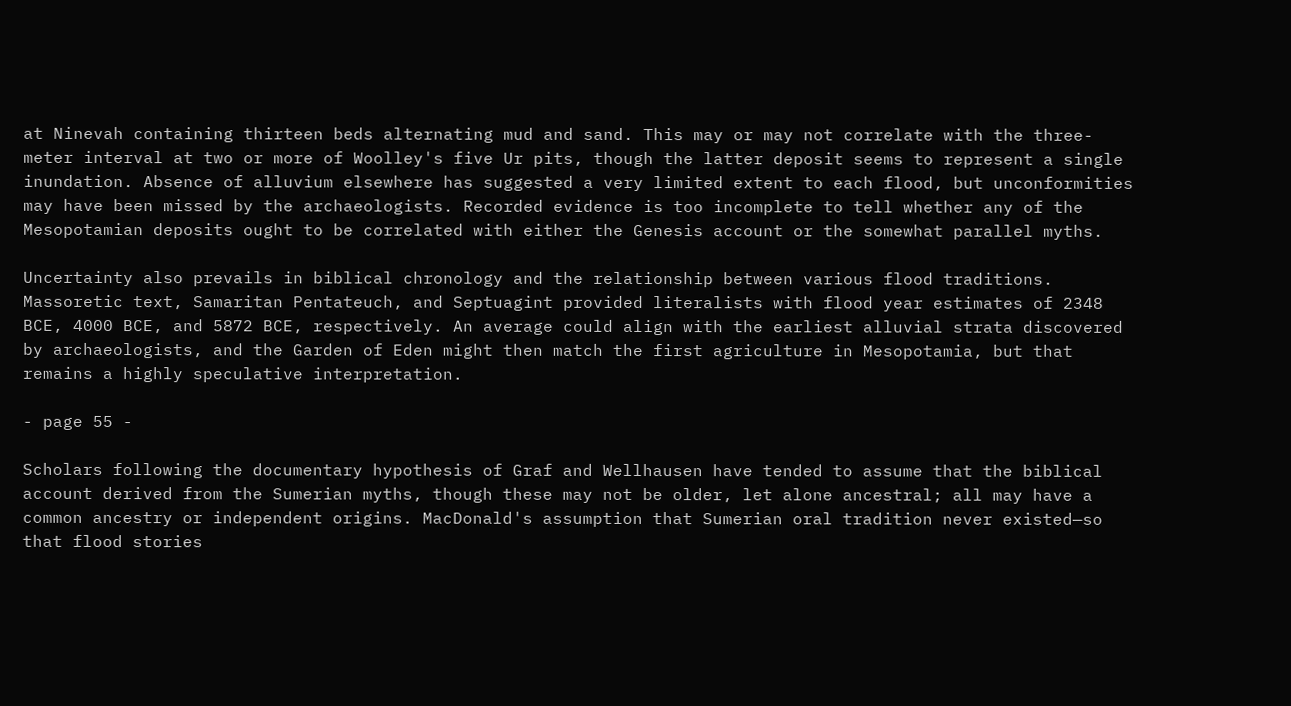at Ninevah containing thirteen beds alternating mud and sand. This may or may not correlate with the three-meter interval at two or more of Woolley's five Ur pits, though the latter deposit seems to represent a single inundation. Absence of alluvium elsewhere has suggested a very limited extent to each flood, but unconformities may have been missed by the archaeologists. Recorded evidence is too incomplete to tell whether any of the Mesopotamian deposits ought to be correlated with either the Genesis account or the somewhat parallel myths.

Uncertainty also prevails in biblical chronology and the relationship between various flood traditions. Massoretic text, Samaritan Pentateuch, and Septuagint provided literalists with flood year estimates of 2348 BCE, 4000 BCE, and 5872 BCE, respectively. An average could align with the earliest alluvial strata discovered by archaeologists, and the Garden of Eden might then match the first agriculture in Mesopotamia, but that remains a highly speculative interpretation.

- page 55 -

Scholars following the documentary hypothesis of Graf and Wellhausen have tended to assume that the biblical account derived from the Sumerian myths, though these may not be older, let alone ancestral; all may have a common ancestry or independent origins. MacDonald's assumption that Sumerian oral tradition never existed—so that flood stories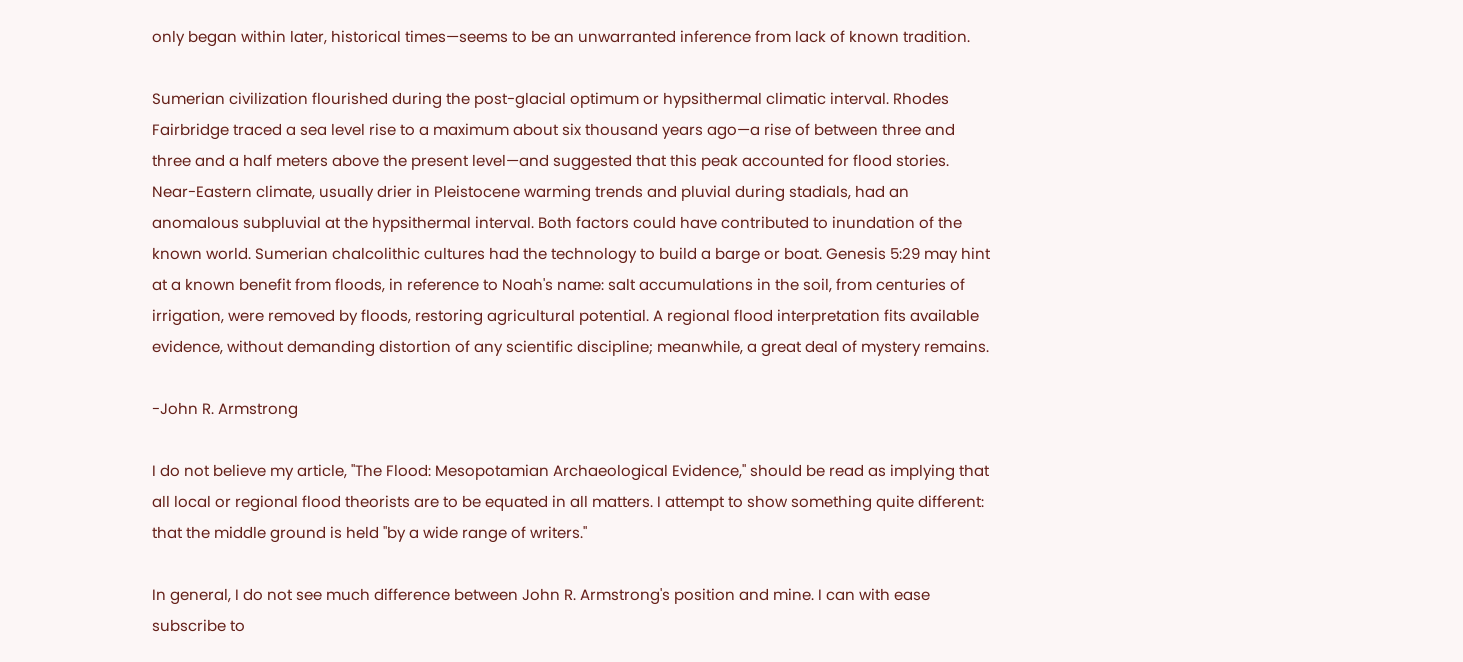only began within later, historical times—seems to be an unwarranted inference from lack of known tradition.

Sumerian civilization flourished during the post-glacial optimum or hypsithermal climatic interval. Rhodes Fairbridge traced a sea level rise to a maximum about six thousand years ago—a rise of between three and three and a half meters above the present level—and suggested that this peak accounted for flood stories. Near-Eastern climate, usually drier in Pleistocene warming trends and pluvial during stadials, had an anomalous subpluvial at the hypsithermal interval. Both factors could have contributed to inundation of the known world. Sumerian chalcolithic cultures had the technology to build a barge or boat. Genesis 5:29 may hint at a known benefit from floods, in reference to Noah's name: salt accumulations in the soil, from centuries of irrigation, were removed by floods, restoring agricultural potential. A regional flood interpretation fits available evidence, without demanding distortion of any scientific discipline; meanwhile, a great deal of mystery remains.

-John R. Armstrong

I do not believe my article, "The Flood: Mesopotamian Archaeological Evidence," should be read as implying that all local or regional flood theorists are to be equated in all matters. I attempt to show something quite different: that the middle ground is held "by a wide range of writers."

In general, I do not see much difference between John R. Armstrong's position and mine. I can with ease subscribe to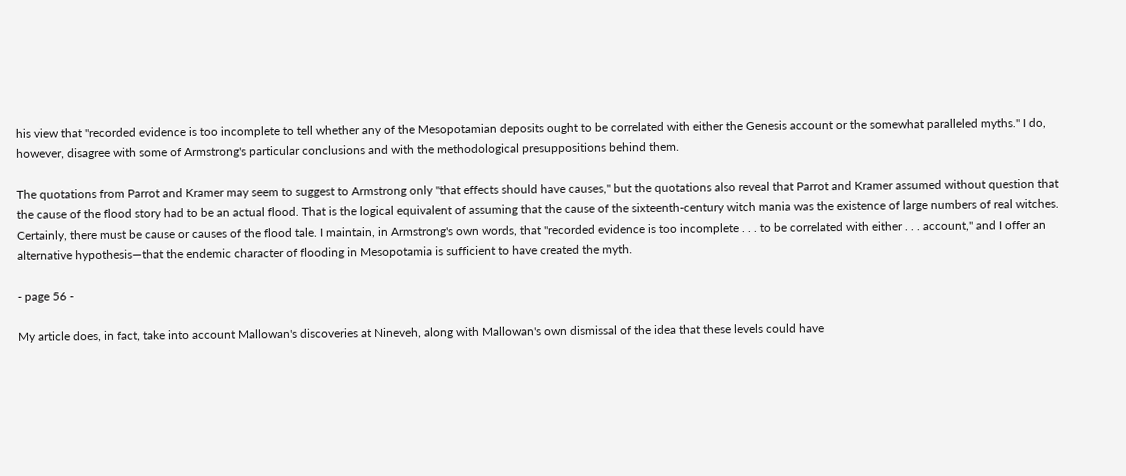his view that "recorded evidence is too incomplete to tell whether any of the Mesopotamian deposits ought to be correlated with either the Genesis account or the somewhat paralleled myths." I do, however, disagree with some of Armstrong's particular conclusions and with the methodological presuppositions behind them.

The quotations from Parrot and Kramer may seem to suggest to Armstrong only "that effects should have causes," but the quotations also reveal that Parrot and Kramer assumed without question that the cause of the flood story had to be an actual flood. That is the logical equivalent of assuming that the cause of the sixteenth-century witch mania was the existence of large numbers of real witches. Certainly, there must be cause or causes of the flood tale. I maintain, in Armstrong's own words, that "recorded evidence is too incomplete . . . to be correlated with either . . . account," and I offer an alternative hypothesis—that the endemic character of flooding in Mesopotamia is sufficient to have created the myth.

- page 56 -

My article does, in fact, take into account Mallowan's discoveries at Nineveh, along with Mallowan's own dismissal of the idea that these levels could have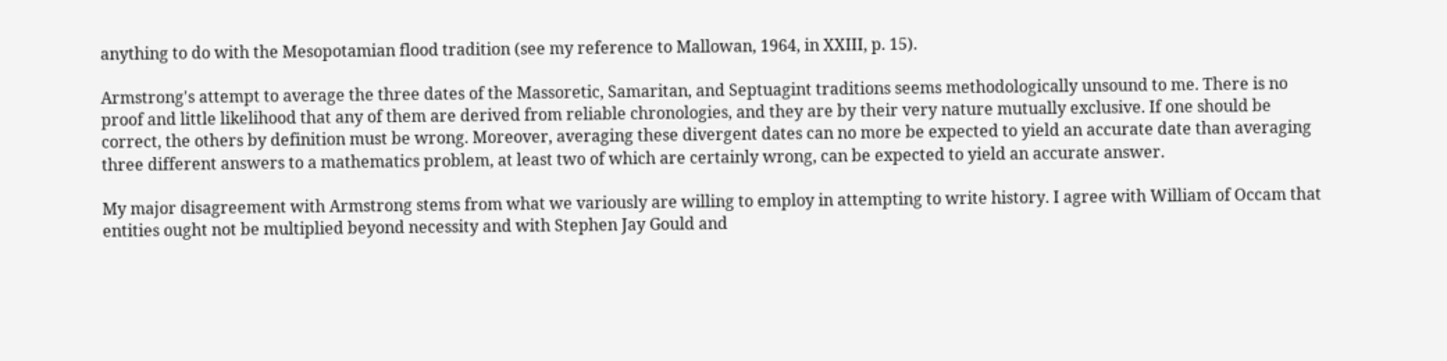anything to do with the Mesopotamian flood tradition (see my reference to Mallowan, 1964, in XXIII, p. 15).

Armstrong's attempt to average the three dates of the Massoretic, Samaritan, and Septuagint traditions seems methodologically unsound to me. There is no proof and little likelihood that any of them are derived from reliable chronologies, and they are by their very nature mutually exclusive. If one should be correct, the others by definition must be wrong. Moreover, averaging these divergent dates can no more be expected to yield an accurate date than averaging three different answers to a mathematics problem, at least two of which are certainly wrong, can be expected to yield an accurate answer.

My major disagreement with Armstrong stems from what we variously are willing to employ in attempting to write history. I agree with William of Occam that entities ought not be multiplied beyond necessity and with Stephen Jay Gould and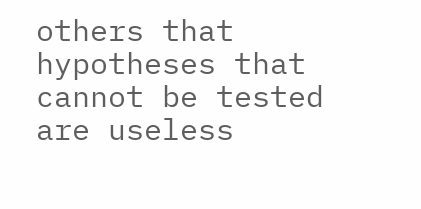others that hypotheses that cannot be tested are useless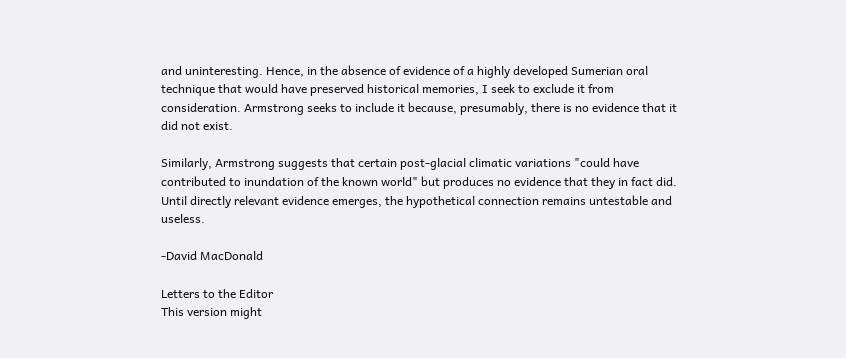and uninteresting. Hence, in the absence of evidence of a highly developed Sumerian oral technique that would have preserved historical memories, I seek to exclude it from consideration. Armstrong seeks to include it because, presumably, there is no evidence that it did not exist.

Similarly, Armstrong suggests that certain post-glacial climatic variations "could have contributed to inundation of the known world" but produces no evidence that they in fact did. Until directly relevant evidence emerges, the hypothetical connection remains untestable and useless.

-David MacDonald

Letters to the Editor
This version might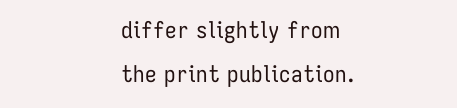differ slightly from the print publication.